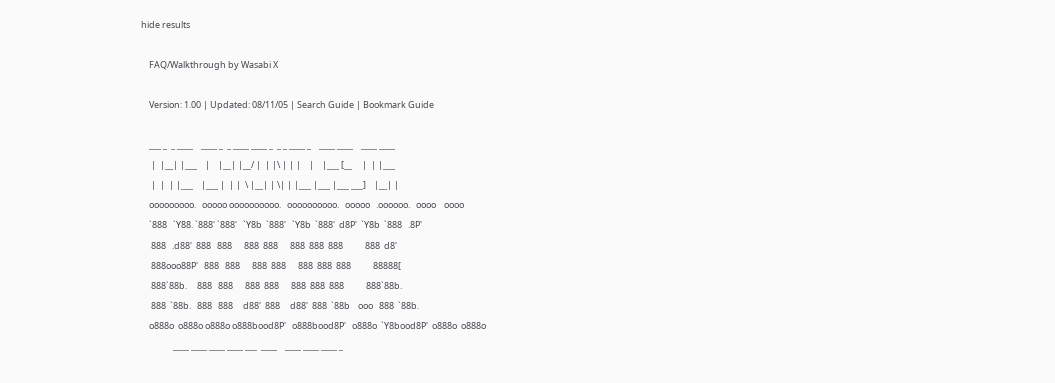hide results

    FAQ/Walkthrough by Wasabi X

    Version: 1.00 | Updated: 08/11/05 | Search Guide | Bookmark Guide

    ___ _  _ ____    ____ _  _ ____ ____ _  _ _ ____ _    ____ ____    ____ ____
     |  |__| |___    |    |__| |__/ |  | |\ | | |    |    |___ [__     |  | |___
     |  |  | |___    |___ |  | |  \ |__| | \| | |___ |___ |___ ___]    |__| |
    ooooooooo.   ooooo oooooooooo.   oooooooooo.   ooooo   .oooooo.   oooo    oooo
    `888   `Y88. `888' `888'   `Y8b  `888'   `Y8b  `888'  d8P'  `Y8b  `888   .8P'
     888   .d88'  888   888      888  888      888  888  888           888  d8'
     888ooo88P'   888   888      888  888      888  888  888           88888[
     888`88b.     888   888      888  888      888  888  888           888`88b.
     888  `88b.   888   888     d88'  888     d88'  888  `88b    ooo   888  `88b.
    o888o  o888o o888o o888bood8P'   o888bood8P'   o888o  `Y8bood8P'  o888o  o888o
                ____ ____ ____ ____ ___  ____    ____ ____ ____ _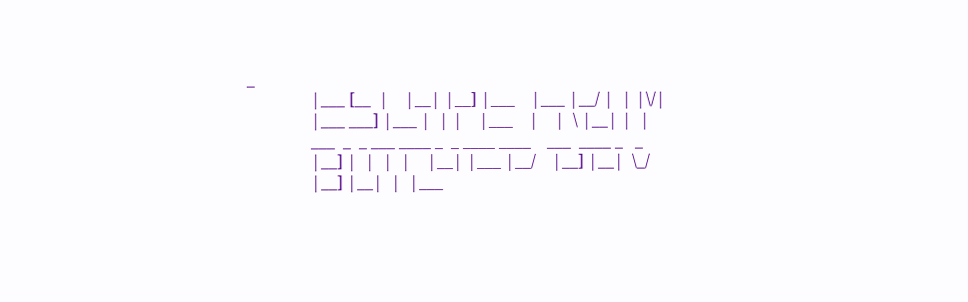_
                |___ [__  |    |__| |__] |___    |___ |__/ |  | |\/|
                |___ ___] |___ |  | |    |___    |    |  \ |__| |  |
                ___  _  _ ___ ____ _  _ ____ ____    ___  ____ _   _
                |__] |  |  |  |    |__| |___ |__/    |__] |__|  \_/
                |__] |__|  |  |___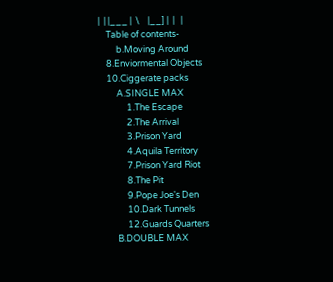|  | |___ |  \    |__] |  |   |
    Table of contents-
         b.Moving Around
    8.Enviormental Objects
    10.Ciggerate packs
         A.SINGLE MAX
              1.The Escape
              2.The Arrival
              3.Prison Yard
              4.Aquila Territory
              7.Prison Yard Riot
              8.The Pit
              9.Pope Joe's Den
              10.Dark Tunnels
              12.Guards Quarters
         B.DOUBLE MAX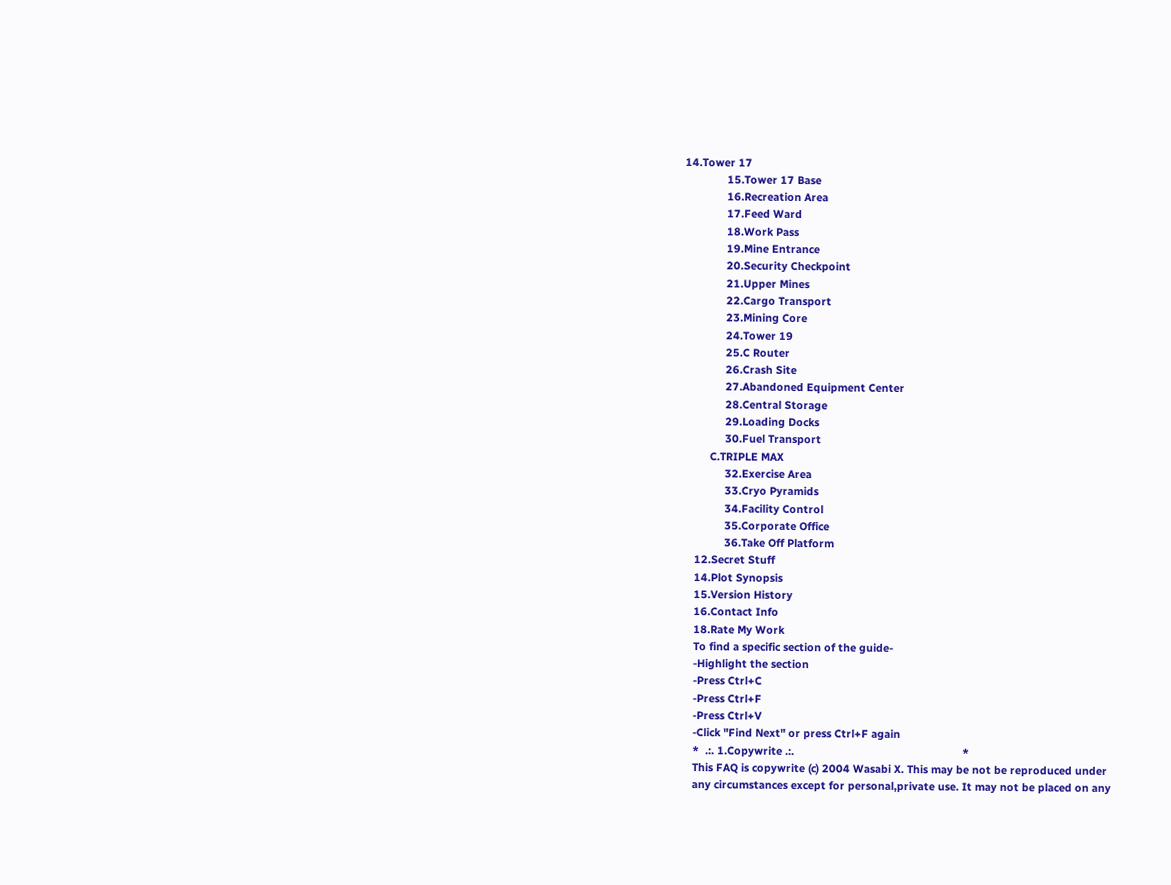14.Tower 17
              15.Tower 17 Base
              16.Recreation Area
              17.Feed Ward
              18.Work Pass
              19.Mine Entrance
              20.Security Checkpoint
              21.Upper Mines
              22.Cargo Transport
              23.Mining Core
              24.Tower 19
              25.C Router
              26.Crash Site
              27.Abandoned Equipment Center
              28.Central Storage
              29.Loading Docks
              30.Fuel Transport
         C.TRIPLE MAX
              32.Exercise Area
              33.Cryo Pyramids
              34.Facility Control
              35.Corporate Office
              36.Take Off Platform
    12.Secret Stuff
    14.Plot Synopsis
    15.Version History
    16.Contact Info
    18.Rate My Work
    To find a specific section of the guide-
    -Highlight the section
    -Press Ctrl+C
    -Press Ctrl+F
    -Press Ctrl+V
    -Click "Find Next" or press Ctrl+F again
    *  .:. 1.Copywrite .:.                                                        *
    This FAQ is copywrite (c) 2004 Wasabi X. This may be not be reproduced under
    any circumstances except for personal,private use. It may not be placed on any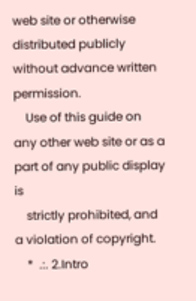web site or otherwise distributed publicly without advance written permission.
    Use of this guide on any other web site or as a part of any public display is
    strictly prohibited, and a violation of copyright.
    *  .:. 2.Intro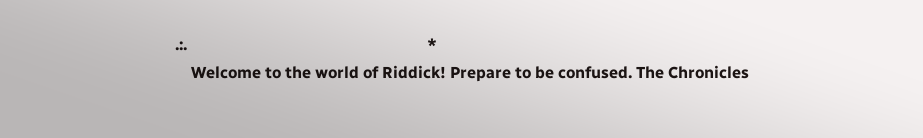.:.                                                            *
    Welcome to the world of Riddick! Prepare to be confused. The Chronicles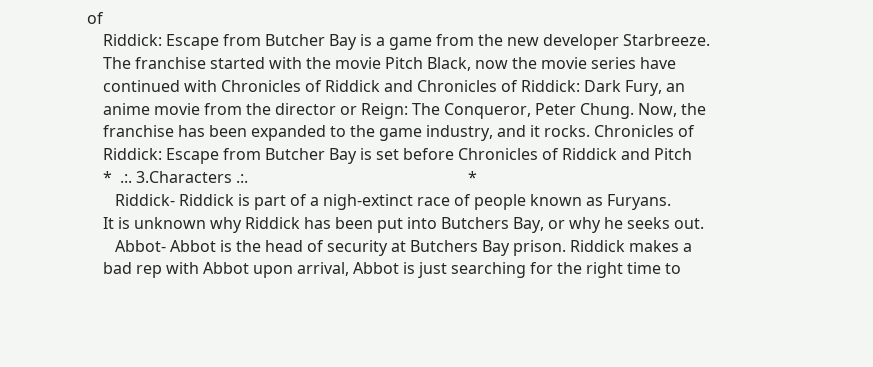of
    Riddick: Escape from Butcher Bay is a game from the new developer Starbreeze.
    The franchise started with the movie Pitch Black, now the movie series have
    continued with Chronicles of Riddick and Chronicles of Riddick: Dark Fury, an
    anime movie from the director or Reign: The Conqueror, Peter Chung. Now, the
    franchise has been expanded to the game industry, and it rocks. Chronicles of
    Riddick: Escape from Butcher Bay is set before Chronicles of Riddick and Pitch
    *  .:. 3.Characters .:.                                                       *
       Riddick- Riddick is part of a nigh-extinct race of people known as Furyans.
    It is unknown why Riddick has been put into Butchers Bay, or why he seeks out.
       Abbot- Abbot is the head of security at Butchers Bay prison. Riddick makes a
    bad rep with Abbot upon arrival, Abbot is just searching for the right time to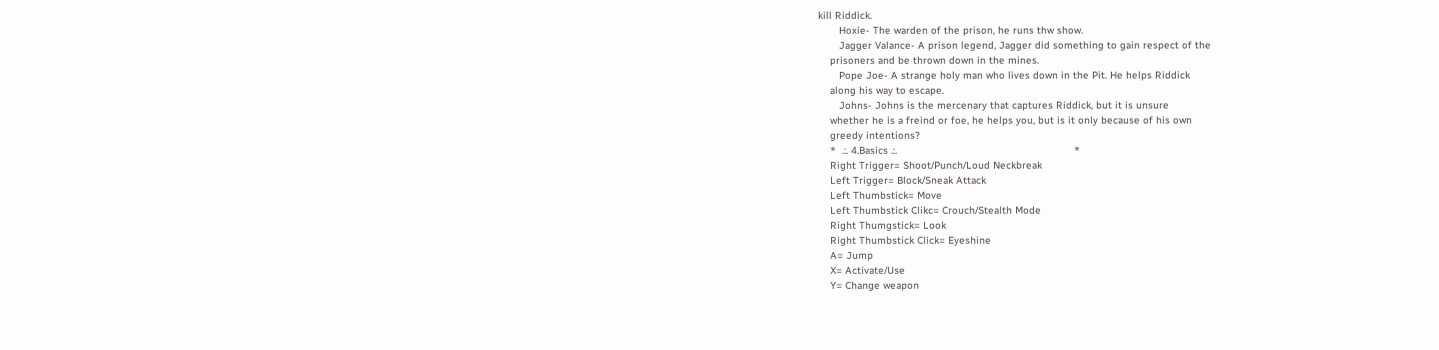kill Riddick.
       Hoxie- The warden of the prison, he runs thw show.
       Jagger Valance- A prison legend, Jagger did something to gain respect of the
    prisoners and be thrown down in the mines.
       Pope Joe- A strange holy man who lives down in the Pit. He helps Riddick
    along his way to escape.
       Johns- Johns is the mercenary that captures Riddick, but it is unsure
    whether he is a freind or foe, he helps you, but is it only because of his own
    greedy intentions?
    *  .:. 4.Basics .:.                                                           *
    Right Trigger= Shoot/Punch/Loud Neckbreak
    Left Trigger= Block/Sneak Attack
    Left Thumbstick= Move
    Left Thumbstick Clikc= Crouch/Stealth Mode
    Right Thumgstick= Look
    Right Thumbstick Click= Eyeshine
    A= Jump
    X= Activate/Use
    Y= Change weapon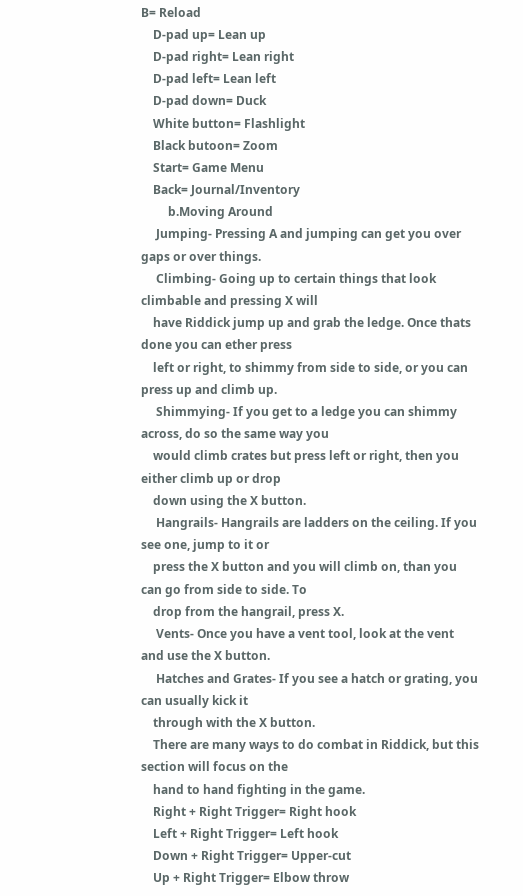B= Reload
    D-pad up= Lean up
    D-pad right= Lean right
    D-pad left= Lean left
    D-pad down= Duck
    White button= Flashlight
    Black butoon= Zoom
    Start= Game Menu
    Back= Journal/Inventory
         b.Moving Around
     Jumping- Pressing A and jumping can get you over gaps or over things.
     Climbing- Going up to certain things that look climbable and pressing X will
    have Riddick jump up and grab the ledge. Once thats done you can ether press
    left or right, to shimmy from side to side, or you can press up and climb up.
     Shimmying- If you get to a ledge you can shimmy across, do so the same way you
    would climb crates but press left or right, then you either climb up or drop
    down using the X button.
     Hangrails- Hangrails are ladders on the ceiling. If you see one, jump to it or
    press the X button and you will climb on, than you can go from side to side. To
    drop from the hangrail, press X.
     Vents- Once you have a vent tool, look at the vent and use the X button.
     Hatches and Grates- If you see a hatch or grating, you can usually kick it
    through with the X button.
    There are many ways to do combat in Riddick, but this section will focus on the
    hand to hand fighting in the game.
    Right + Right Trigger= Right hook
    Left + Right Trigger= Left hook
    Down + Right Trigger= Upper-cut
    Up + Right Trigger= Elbow throw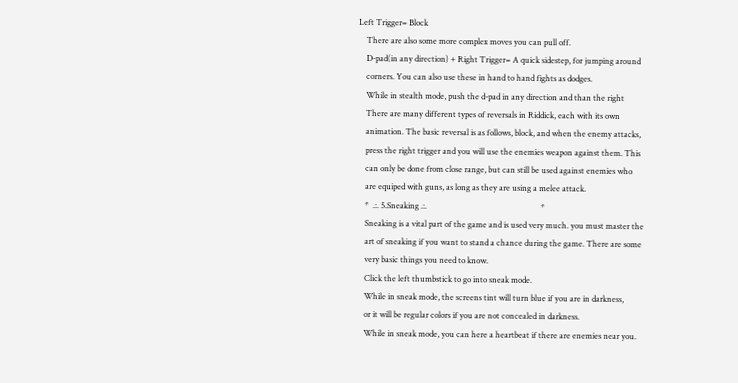Left Trigger= Block
    There are also some more complex moves you can pull off.
    D-pad(in any direction) + Right Trigger= A quick sidestep, for jumping around
    corners. You can also use these in hand to hand fights as dodges.
    While in stealth mode, push the d-pad in any direction and than the right
    There are many different types of reversals in Riddick, each with its own
    animation. The basic reversal is as follows, block, and when the enemy attacks,
    press the right trigger and you will use the enemies weapon against them. This
    can only be done from close range, but can still be used against enemies who
    are equiped with guns, as long as they are using a melee attack.
    *  .:. 5.Sneaking .:.                                                         *
    Sneaking is a vital part of the game and is used very much. you must master the
    art of sneaking if you want to stand a chance during the game. There are some
    very basic things you need to know.
    Click the left thumbstick to go into sneak mode.
    While in sneak mode, the screens tint will turn blue if you are in darkness,
    or it will be regular colors if you are not concealed in darkness.
    While in sneak mode, you can here a heartbeat if there are enemies near you.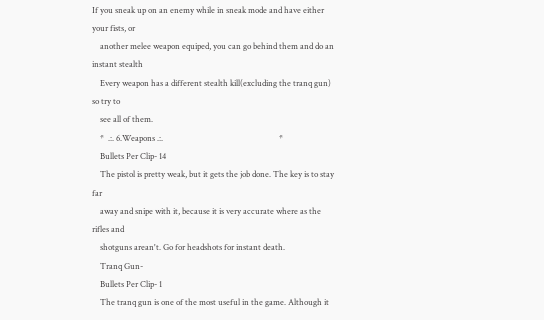If you sneak up on an enemy while in sneak mode and have either your fists, or
    another melee weapon equiped, you can go behind them and do an instant stealth
    Every weapon has a different stealth kill(excluding the tranq gun) so try to
    see all of them.
    *  .:. 6.Weapons .:.                                                          *
    Bullets Per Clip- 14
    The pistol is pretty weak, but it gets the job done. The key is to stay far
    away and snipe with it, because it is very accurate where as the rifles and
    shotguns arean't. Go for headshots for instant death.
    Tranq Gun-
    Bullets Per Clip- 1
    The tranq gun is one of the most useful in the game. Although it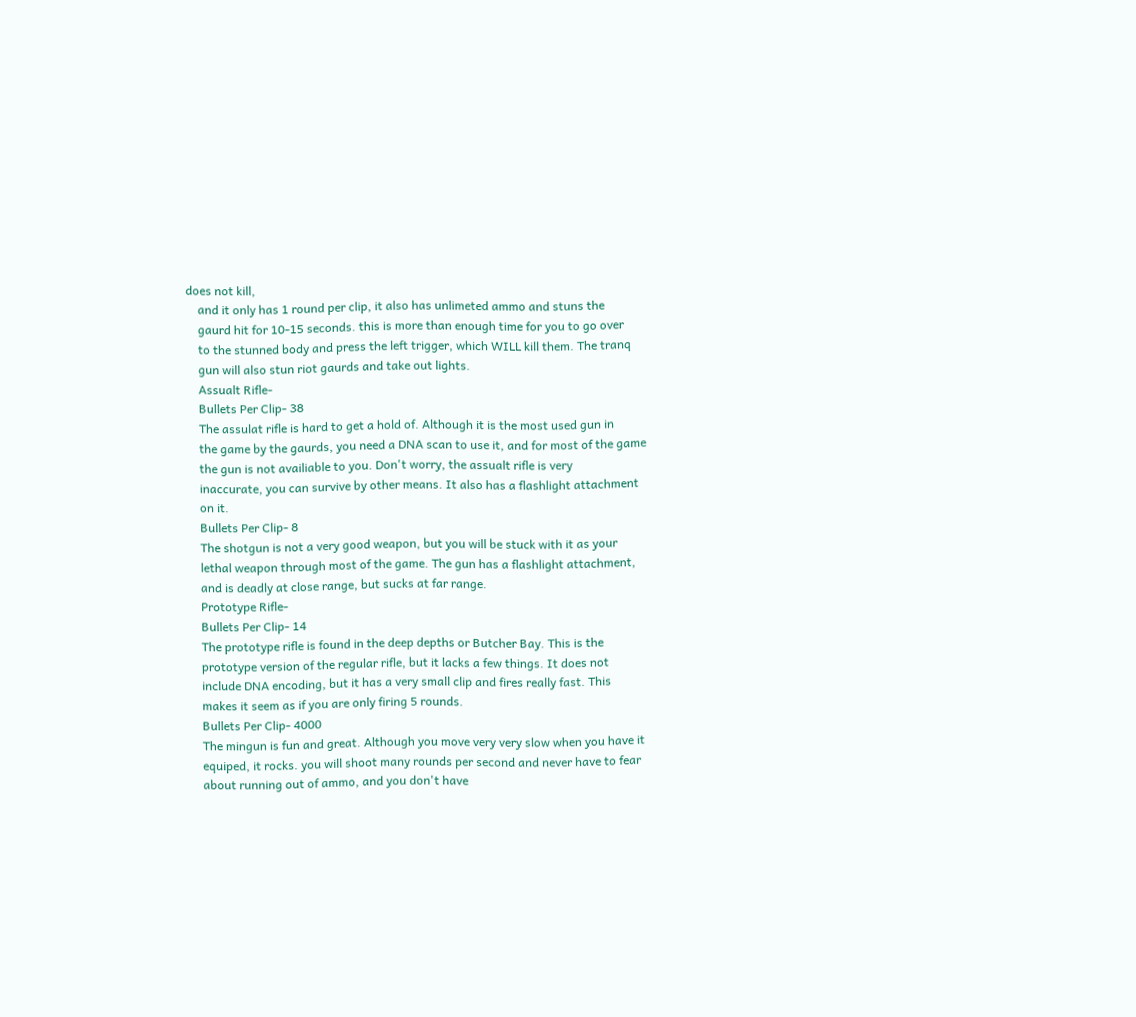does not kill,
    and it only has 1 round per clip, it also has unlimeted ammo and stuns the
    gaurd hit for 10-15 seconds. this is more than enough time for you to go over
    to the stunned body and press the left trigger, which WILL kill them. The tranq
    gun will also stun riot gaurds and take out lights.
    Assualt Rifle-
    Bullets Per Clip- 38
    The assulat rifle is hard to get a hold of. Although it is the most used gun in
    the game by the gaurds, you need a DNA scan to use it, and for most of the game
    the gun is not availiable to you. Don't worry, the assualt rifle is very
    inaccurate, you can survive by other means. It also has a flashlight attachment
    on it.
    Bullets Per Clip- 8
    The shotgun is not a very good weapon, but you will be stuck with it as your
    lethal weapon through most of the game. The gun has a flashlight attachment,
    and is deadly at close range, but sucks at far range.
    Prototype Rifle-
    Bullets Per Clip- 14
    The prototype rifle is found in the deep depths or Butcher Bay. This is the
    prototype version of the regular rifle, but it lacks a few things. It does not
    include DNA encoding, but it has a very small clip and fires really fast. This
    makes it seem as if you are only firing 5 rounds.
    Bullets Per Clip- 4000
    The mingun is fun and great. Although you move very very slow when you have it
    equiped, it rocks. you will shoot many rounds per second and never have to fear
    about running out of ammo, and you don't have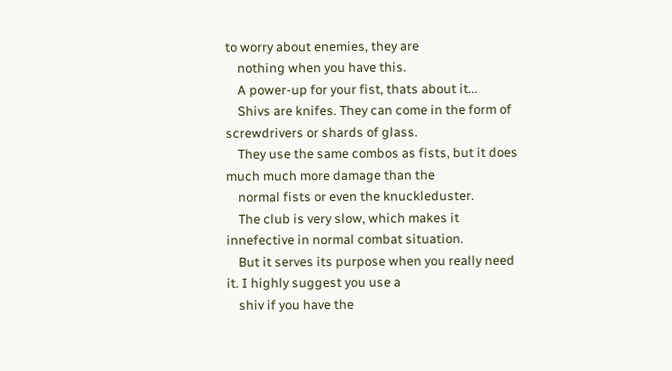to worry about enemies, they are
    nothing when you have this.
    A power-up for your fist, thats about it...
    Shivs are knifes. They can come in the form of screwdrivers or shards of glass.
    They use the same combos as fists, but it does much much more damage than the
    normal fists or even the knuckleduster.
    The club is very slow, which makes it innefective in normal combat situation.
    But it serves its purpose when you really need it. I highly suggest you use a
    shiv if you have the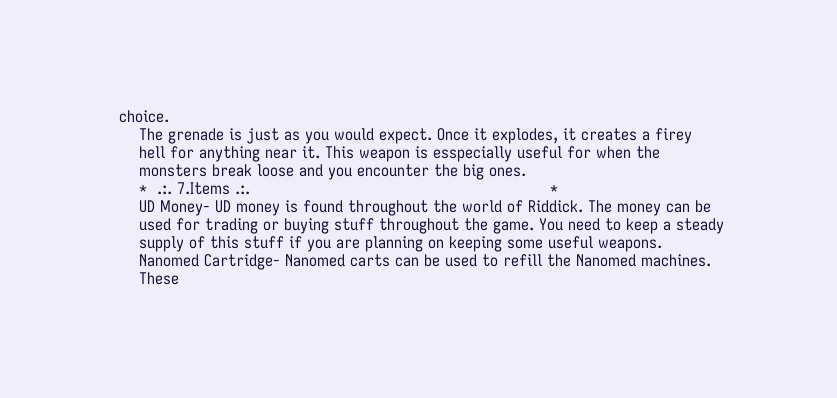choice.
    The grenade is just as you would expect. Once it explodes, it creates a firey
    hell for anything near it. This weapon is esspecially useful for when the
    monsters break loose and you encounter the big ones.
    *  .:. 7.Items .:.                                                            *
    UD Money- UD money is found throughout the world of Riddick. The money can be
    used for trading or buying stuff throughout the game. You need to keep a steady
    supply of this stuff if you are planning on keeping some useful weapons.
    Nanomed Cartridge- Nanomed carts can be used to refill the Nanomed machines.
    These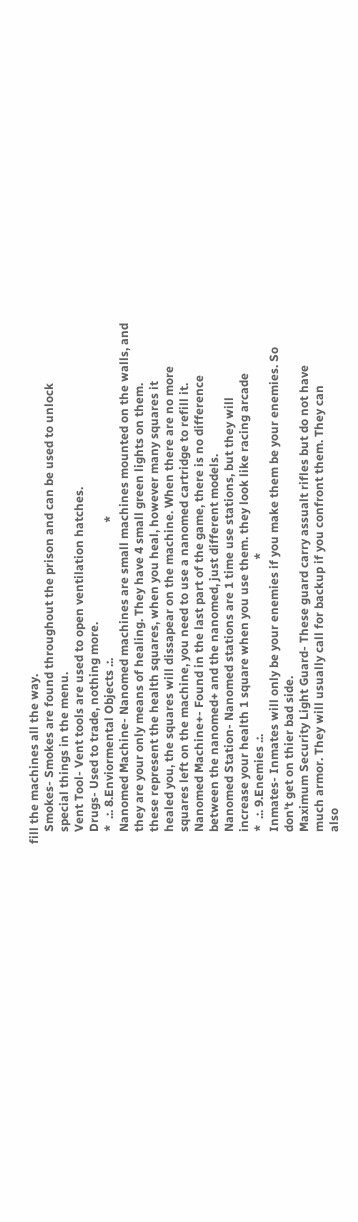fill the machines all the way.
    Smokes- Smokes are found throughout the prison and can be used to unlock
    special things in the menu.
    Vent Tool- Vent tools are used to open ventilation hatches.
    Drugs- Used to trade, nothing more.
    *  .:. 8.Enviormental Objects .:.                                             *
    Nanomed Machine- Nanomed machines are small machines mounted on the walls, and
    they are your only means of healing. They have 4 small green lights on them.
    these represent the health squares, when you heal, however many squares it
    healed you, the squares will dissapear on the machine. When there are no more
    squares left on the machine, you need to use a nanomed cartridge to refill it.
    Nanomed Machine+- Found in the last part of the game, there is no difference
    between the nanomed+ and the nanomed, just different models.
    Nanomed Station- Nanomed stations are 1 time use stations, but they will
    increase your health 1 square when you use them. they look like racing arcade
    *  .:. 9.Enemies .:.                                                          *
    Inmates- Inmates will only be your enemies if you make them be your enemies. So
    don't get on thier bad side.
    Maximum Security Light Guard- These guard carry assualt rifles but do not have
    much armor. They will usually call for backup if you confront them. They can
    also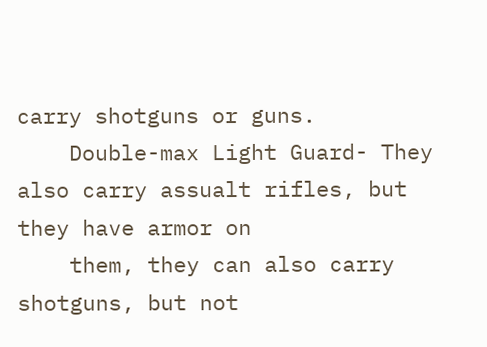carry shotguns or guns.
    Double-max Light Guard- They also carry assualt rifles, but they have armor on
    them, they can also carry shotguns, but not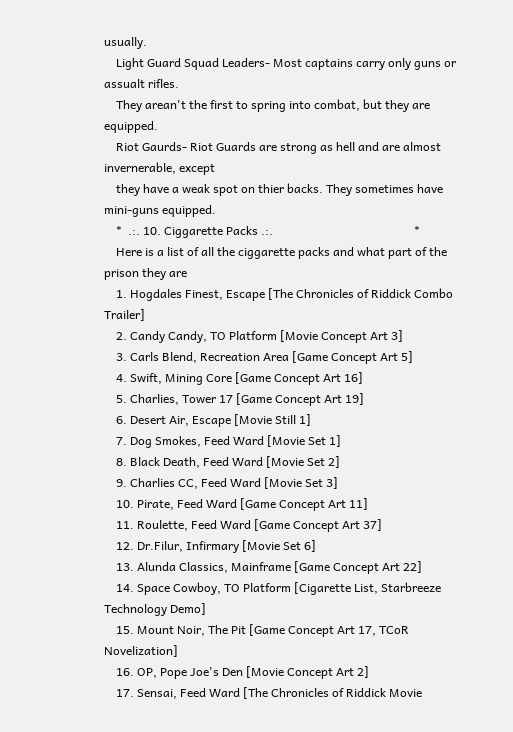usually.
    Light Guard Squad Leaders- Most captains carry only guns or assualt rifles.
    They arean't the first to spring into combat, but they are equipped.
    Riot Gaurds- Riot Guards are strong as hell and are almost invernerable, except
    they have a weak spot on thier backs. They sometimes have mini-guns equipped.
    *  .:. 10. Ciggarette Packs .:.                                               *
    Here is a list of all the ciggarette packs and what part of the prison they are
    1. Hogdales Finest, Escape [The Chronicles of Riddick Combo Trailer]
    2. Candy Candy, TO Platform [Movie Concept Art 3]
    3. Carls Blend, Recreation Area [Game Concept Art 5]
    4. Swift, Mining Core [Game Concept Art 16]
    5. Charlies, Tower 17 [Game Concept Art 19]
    6. Desert Air, Escape [Movie Still 1]
    7. Dog Smokes, Feed Ward [Movie Set 1]
    8. Black Death, Feed Ward [Movie Set 2]
    9. Charlies CC, Feed Ward [Movie Set 3]
    10. Pirate, Feed Ward [Game Concept Art 11]
    11. Roulette, Feed Ward [Game Concept Art 37]
    12. Dr.Filur, Infirmary [Movie Set 6]
    13. Alunda Classics, Mainframe [Game Concept Art 22]
    14. Space Cowboy, TO Platform [Cigarette List, Starbreeze Technology Demo]
    15. Mount Noir, The Pit [Game Concept Art 17, TCoR Novelization]
    16. OP, Pope Joe's Den [Movie Concept Art 2]
    17. Sensai, Feed Ward [The Chronicles of Riddick Movie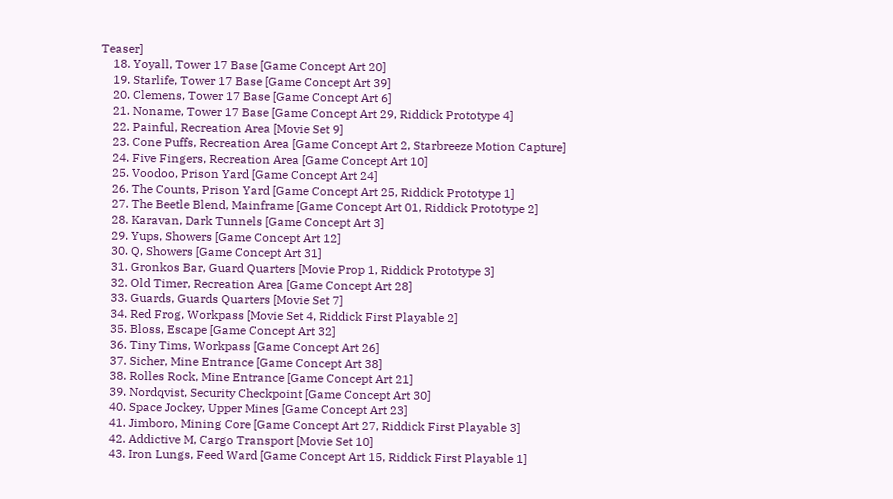Teaser]
    18. Yoyall, Tower 17 Base [Game Concept Art 20]
    19. Starlife, Tower 17 Base [Game Concept Art 39]
    20. Clemens, Tower 17 Base [Game Concept Art 6]
    21. Noname, Tower 17 Base [Game Concept Art 29, Riddick Prototype 4]
    22. Painful, Recreation Area [Movie Set 9]
    23. Cone Puffs, Recreation Area [Game Concept Art 2, Starbreeze Motion Capture]
    24. Five Fingers, Recreation Area [Game Concept Art 10]
    25. Voodoo, Prison Yard [Game Concept Art 24]
    26. The Counts, Prison Yard [Game Concept Art 25, Riddick Prototype 1]
    27. The Beetle Blend, Mainframe [Game Concept Art 01, Riddick Prototype 2]
    28. Karavan, Dark Tunnels [Game Concept Art 3]
    29. Yups, Showers [Game Concept Art 12]
    30. Q, Showers [Game Concept Art 31]
    31. Gronkos Bar, Guard Quarters [Movie Prop 1, Riddick Prototype 3]
    32. Old Timer, Recreation Area [Game Concept Art 28]
    33. Guards, Guards Quarters [Movie Set 7]
    34. Red Frog, Workpass [Movie Set 4, Riddick First Playable 2]
    35. Bloss, Escape [Game Concept Art 32]
    36. Tiny Tims, Workpass [Game Concept Art 26]
    37. Sicher, Mine Entrance [Game Concept Art 38]
    38. Rolles Rock, Mine Entrance [Game Concept Art 21]
    39. Nordqvist, Security Checkpoint [Game Concept Art 30]
    40. Space Jockey, Upper Mines [Game Concept Art 23]
    41. Jimboro, Mining Core [Game Concept Art 27, Riddick First Playable 3]
    42. Addictive M, Cargo Transport [Movie Set 10]
    43. Iron Lungs, Feed Ward [Game Concept Art 15, Riddick First Playable 1]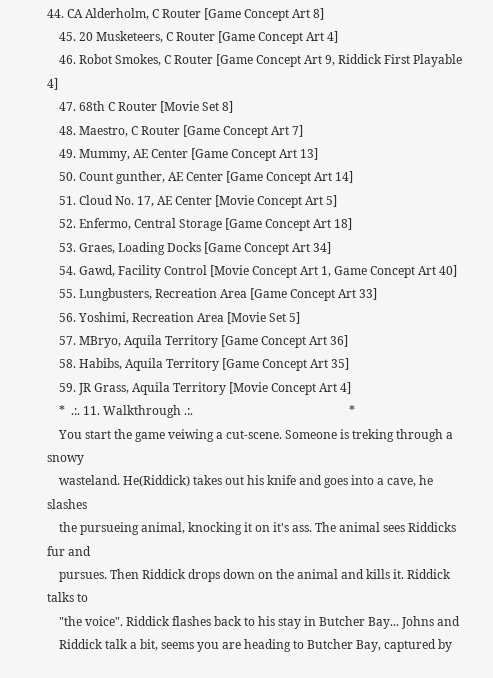44. CA Alderholm, C Router [Game Concept Art 8]
    45. 20 Musketeers, C Router [Game Concept Art 4]
    46. Robot Smokes, C Router [Game Concept Art 9, Riddick First Playable 4]
    47. 68th C Router [Movie Set 8]
    48. Maestro, C Router [Game Concept Art 7]
    49. Mummy, AE Center [Game Concept Art 13]
    50. Count gunther, AE Center [Game Concept Art 14]
    51. Cloud No. 17, AE Center [Movie Concept Art 5]
    52. Enfermo, Central Storage [Game Concept Art 18]
    53. Graes, Loading Docks [Game Concept Art 34]
    54. Gawd, Facility Control [Movie Concept Art 1, Game Concept Art 40]
    55. Lungbusters, Recreation Area [Game Concept Art 33]
    56. Yoshimi, Recreation Area [Movie Set 5]
    57. MBryo, Aquila Territory [Game Concept Art 36]
    58. Habibs, Aquila Territory [Game Concept Art 35]
    59. JR Grass, Aquila Territory [Movie Concept Art 4]
    *  .:. 11. Walkthrough .:.                                                    *
    You start the game veiwing a cut-scene. Someone is treking through a snowy
    wasteland. He(Riddick) takes out his knife and goes into a cave, he slashes
    the pursueing animal, knocking it on it's ass. The animal sees Riddicks fur and
    pursues. Then Riddick drops down on the animal and kills it. Riddick talks to
    "the voice". Riddick flashes back to his stay in Butcher Bay... Johns and
    Riddick talk a bit, seems you are heading to Butcher Bay, captured by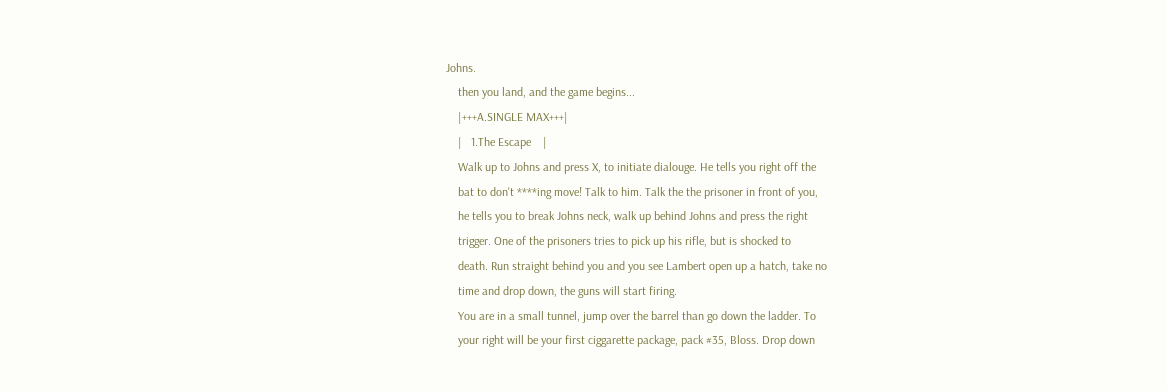Johns.
    then you land, and the game begins...
    |+++A.SINGLE MAX+++|
    |   1.The Escape    |
    Walk up to Johns and press X, to initiate dialouge. He tells you right off the
    bat to don't ****ing move! Talk to him. Talk the the prisoner in front of you,
    he tells you to break Johns neck, walk up behind Johns and press the right
    trigger. One of the prisoners tries to pick up his rifle, but is shocked to
    death. Run straight behind you and you see Lambert open up a hatch, take no
    time and drop down, the guns will start firing.
    You are in a small tunnel, jump over the barrel than go down the ladder. To
    your right will be your first ciggarette package, pack #35, Bloss. Drop down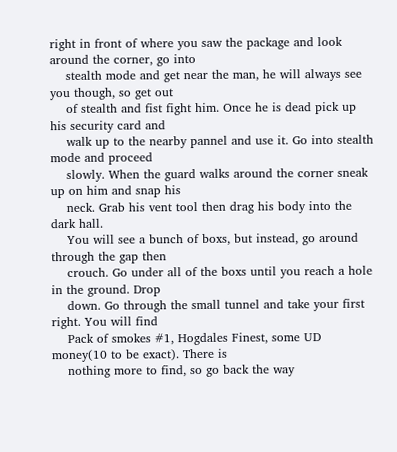right in front of where you saw the package and look around the corner, go into
    stealth mode and get near the man, he will always see you though, so get out
    of stealth and fist fight him. Once he is dead pick up his security card and
    walk up to the nearby pannel and use it. Go into stealth mode and proceed
    slowly. When the guard walks around the corner sneak up on him and snap his
    neck. Grab his vent tool then drag his body into the dark hall.
    You will see a bunch of boxs, but instead, go around through the gap then
    crouch. Go under all of the boxs until you reach a hole in the ground. Drop
    down. Go through the small tunnel and take your first right. You will find
    Pack of smokes #1, Hogdales Finest, some UD money(10 to be exact). There is
    nothing more to find, so go back the way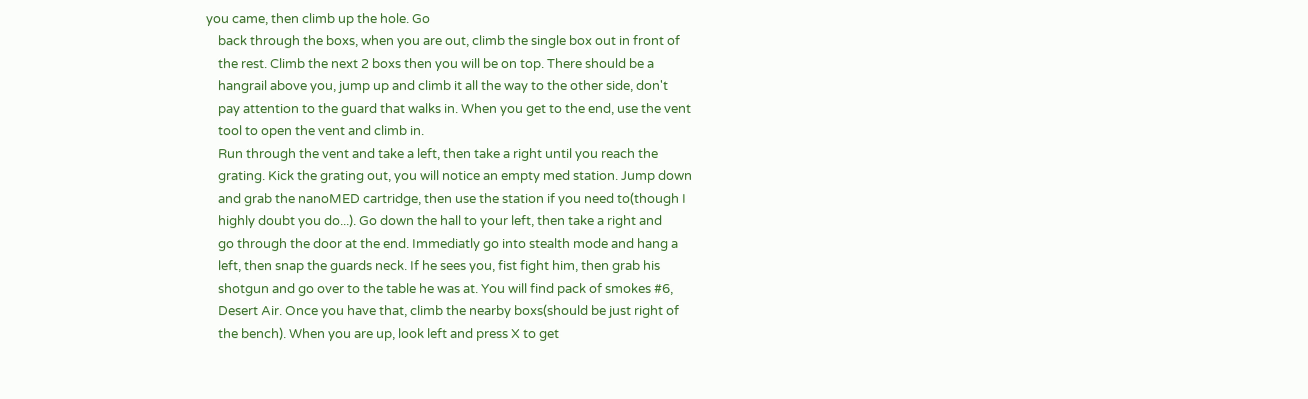you came, then climb up the hole. Go
    back through the boxs, when you are out, climb the single box out in front of
    the rest. Climb the next 2 boxs then you will be on top. There should be a
    hangrail above you, jump up and climb it all the way to the other side, don't
    pay attention to the guard that walks in. When you get to the end, use the vent
    tool to open the vent and climb in.
    Run through the vent and take a left, then take a right until you reach the
    grating. Kick the grating out, you will notice an empty med station. Jump down
    and grab the nanoMED cartridge, then use the station if you need to(though I
    highly doubt you do...). Go down the hall to your left, then take a right and
    go through the door at the end. Immediatly go into stealth mode and hang a
    left, then snap the guards neck. If he sees you, fist fight him, then grab his
    shotgun and go over to the table he was at. You will find pack of smokes #6,
    Desert Air. Once you have that, climb the nearby boxs(should be just right of
    the bench). When you are up, look left and press X to get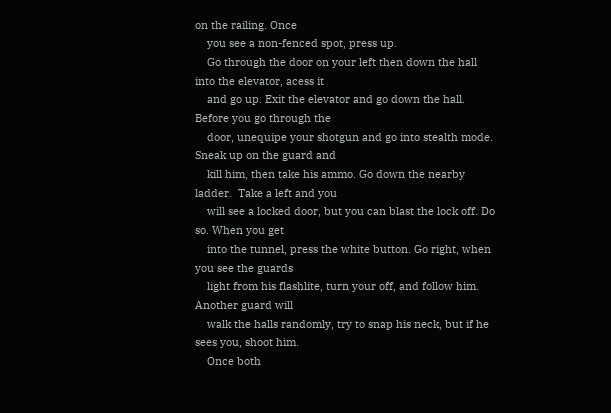on the railing. Once
    you see a non-fenced spot, press up.
    Go through the door on your left then down the hall into the elevator, acess it
    and go up. Exit the elevator and go down the hall. Before you go through the
    door, unequipe your shotgun and go into stealth mode. Sneak up on the guard and
    kill him, then take his ammo. Go down the nearby ladder.  Take a left and you
    will see a locked door, but you can blast the lock off. Do so. When you get
    into the tunnel, press the white button. Go right, when you see the guards
    light from his flashlite, turn your off, and follow him. Another guard will
    walk the halls randomly, try to snap his neck, but if he sees you, shoot him.
    Once both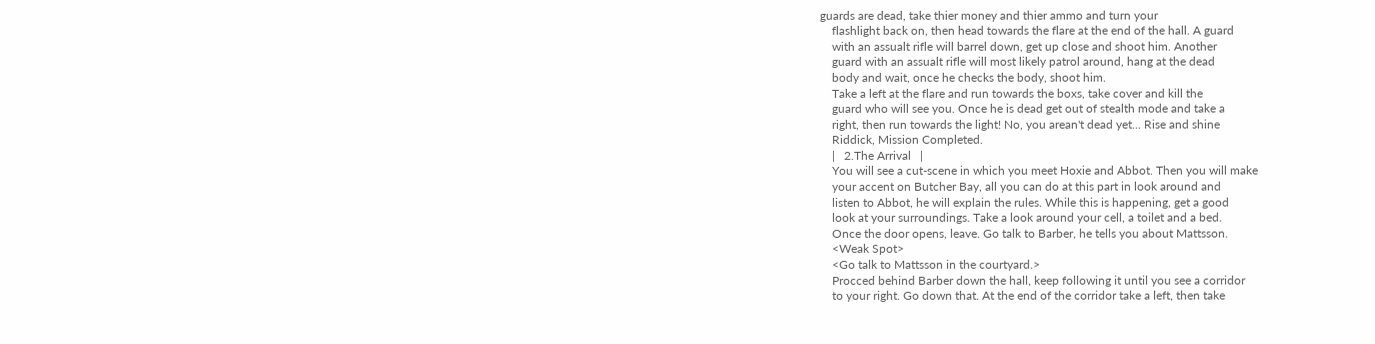guards are dead, take thier money and thier ammo and turn your
    flashlight back on, then head towards the flare at the end of the hall. A guard
    with an assualt rifle will barrel down, get up close and shoot him. Another
    guard with an assualt rifle will most likely patrol around, hang at the dead
    body and wait, once he checks the body, shoot him.
    Take a left at the flare and run towards the boxs, take cover and kill the
    guard who will see you. Once he is dead get out of stealth mode and take a
    right, then run towards the light! No, you arean't dead yet... Rise and shine
    Riddick, Mission Completed.
    |   2.The Arrival   |
    You will see a cut-scene in which you meet Hoxie and Abbot. Then you will make
    your accent on Butcher Bay, all you can do at this part in look around and
    listen to Abbot, he will explain the rules. While this is happening, get a good
    look at your surroundings. Take a look around your cell, a toilet and a bed.
    Once the door opens, leave. Go talk to Barber, he tells you about Mattsson.
    <Weak Spot>
    <Go talk to Mattsson in the courtyard.>
    Procced behind Barber down the hall, keep following it until you see a corridor
    to your right. Go down that. At the end of the corridor take a left, then take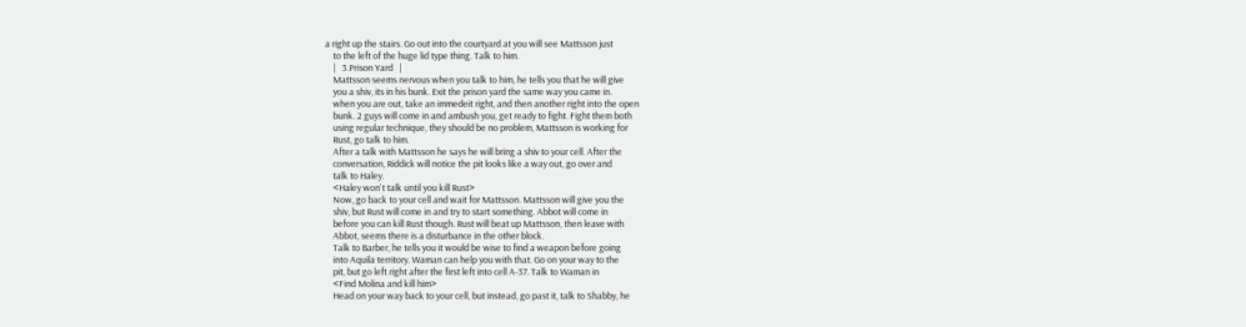a right up the stairs. Go out into the courtyard at you will see Mattsson just
    to the left of the huge lid type thing. Talk to him.
    |   3.Prison Yard   |
    Mattsson seems nervous when you talk to him, he tells you that he will give
    you a shiv, its in his bunk. Exit the prison yard the same way you came in.
    when you are out, take an immedeit right, and then another right into the open
    bunk. 2 guys will come in and ambush you, get ready to fight. Fight them both
    using regular technique, they should be no problem, Mattsson is working for
    Rust, go talk to him.
    After a talk with Mattsson he says he will bring a shiv to your cell. After the
    conversation, Riddick will notice the pit looks like a way out, go over and
    talk to Haley.
    <Haley won't talk until you kill Rust>
    Now, go back to your cell and wait for Mattsson. Mattsson will give you the
    shiv, but Rust will come in and try to start something. Abbot will come in
    before you can kill Rust though. Rust will beat up Mattsson, then leave with
    Abbot, seems there is a disturbance in the other block.
    Talk to Barber, he tells you it would be wise to find a weapon before going
    into Aquila territory. Waman can help you with that. Go on your way to the
    pit, but go left right after the first left into cell A-37. Talk to Waman in
    <Find Molina and kill him>
    Head on your way back to your cell, but instead, go past it, talk to Shabby, he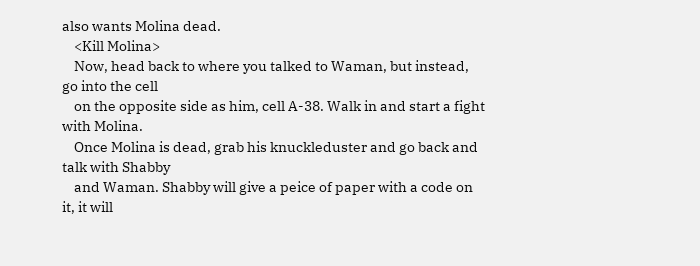also wants Molina dead.
    <Kill Molina>
    Now, head back to where you talked to Waman, but instead, go into the cell
    on the opposite side as him, cell A-38. Walk in and start a fight with Molina.
    Once Molina is dead, grab his knuckleduster and go back and talk with Shabby
    and Waman. Shabby will give a peice of paper with a code on it, it will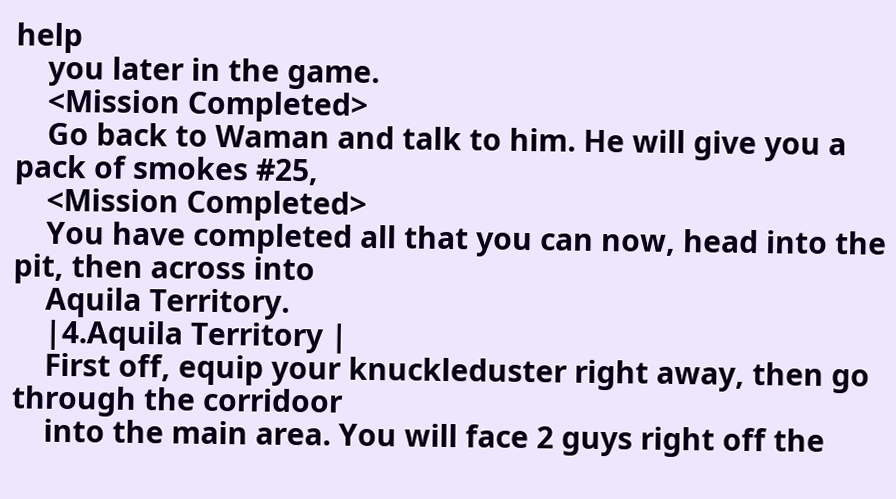help
    you later in the game.
    <Mission Completed>
    Go back to Waman and talk to him. He will give you a pack of smokes #25,
    <Mission Completed>
    You have completed all that you can now, head into the pit, then across into
    Aquila Territory.
    |4.Aquila Territory |
    First off, equip your knuckleduster right away, then go through the corridoor
    into the main area. You will face 2 guys right off the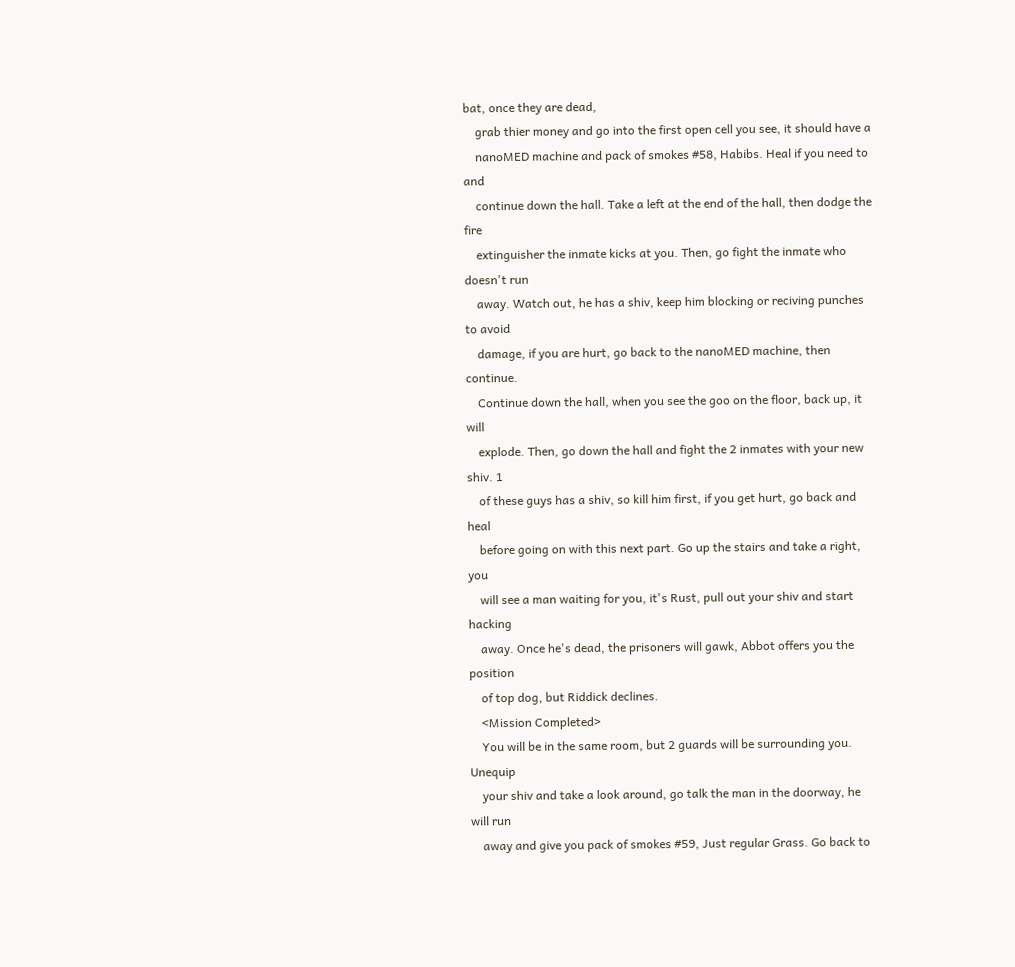bat, once they are dead,
    grab thier money and go into the first open cell you see, it should have a
    nanoMED machine and pack of smokes #58, Habibs. Heal if you need to and
    continue down the hall. Take a left at the end of the hall, then dodge the fire
    extinguisher the inmate kicks at you. Then, go fight the inmate who doesn't run
    away. Watch out, he has a shiv, keep him blocking or reciving punches to avoid
    damage, if you are hurt, go back to the nanoMED machine, then continue.
    Continue down the hall, when you see the goo on the floor, back up, it will
    explode. Then, go down the hall and fight the 2 inmates with your new shiv. 1
    of these guys has a shiv, so kill him first, if you get hurt, go back and heal
    before going on with this next part. Go up the stairs and take a right, you
    will see a man waiting for you, it's Rust, pull out your shiv and start hacking
    away. Once he's dead, the prisoners will gawk, Abbot offers you the position
    of top dog, but Riddick declines.
    <Mission Completed>
    You will be in the same room, but 2 guards will be surrounding you. Unequip
    your shiv and take a look around, go talk the man in the doorway, he will run
    away and give you pack of smokes #59, Just regular Grass. Go back to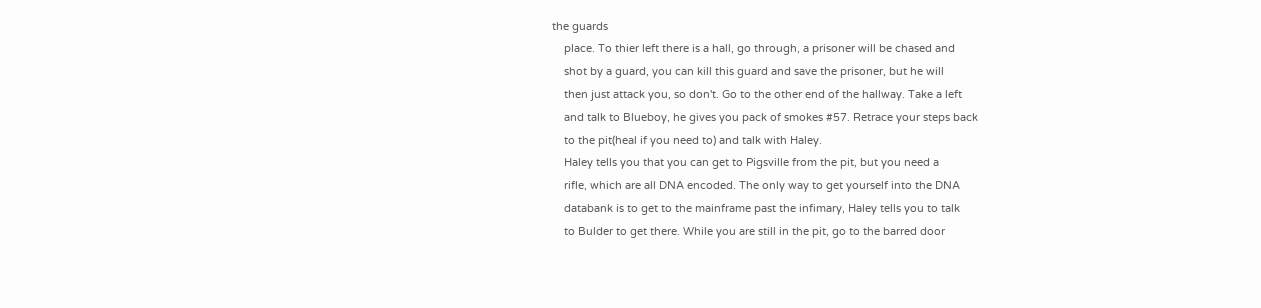the guards
    place. To thier left there is a hall, go through, a prisoner will be chased and
    shot by a guard, you can kill this guard and save the prisoner, but he will
    then just attack you, so don't. Go to the other end of the hallway. Take a left
    and talk to Blueboy, he gives you pack of smokes #57. Retrace your steps back
    to the pit(heal if you need to) and talk with Haley.
    Haley tells you that you can get to Pigsville from the pit, but you need a
    rifle, which are all DNA encoded. The only way to get yourself into the DNA
    databank is to get to the mainframe past the infimary, Haley tells you to talk
    to Bulder to get there. While you are still in the pit, go to the barred door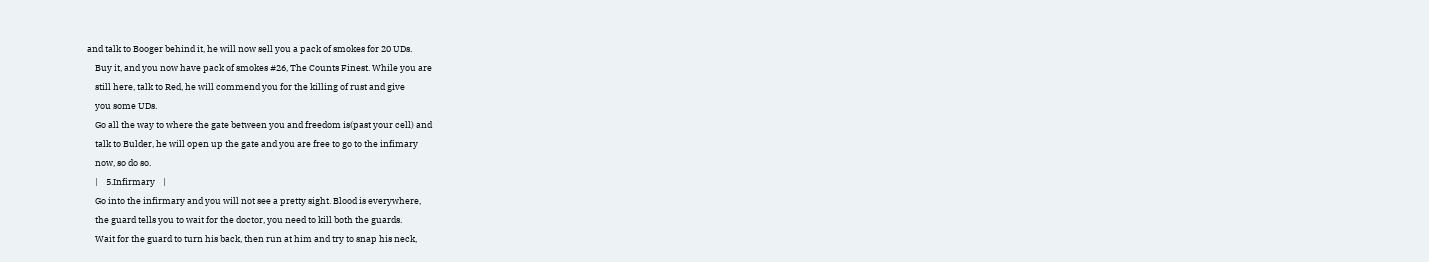and talk to Booger behind it, he will now sell you a pack of smokes for 20 UDs.
    Buy it, and you now have pack of smokes #26, The Counts Finest. While you are
    still here, talk to Red, he will commend you for the killing of rust and give
    you some UDs.
    Go all the way to where the gate between you and freedom is(past your cell) and
    talk to Bulder, he will open up the gate and you are free to go to the infimary
    now, so do so.
    |    5.Infirmary    |
    Go into the infirmary and you will not see a pretty sight. Blood is everywhere,
    the guard tells you to wait for the doctor, you need to kill both the guards.
    Wait for the guard to turn his back, then run at him and try to snap his neck,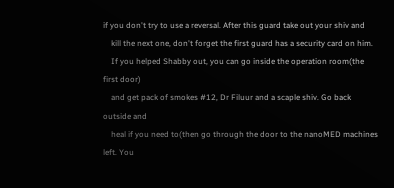if you don't try to use a reversal. After this guard take out your shiv and
    kill the next one, don't forget the first guard has a security card on him.
    If you helped Shabby out, you can go inside the operation room(the first door)
    and get pack of smokes #12, Dr Filuur and a scaple shiv. Go back outside and
    heal if you need to(then go through the door to the nanoMED machines left. You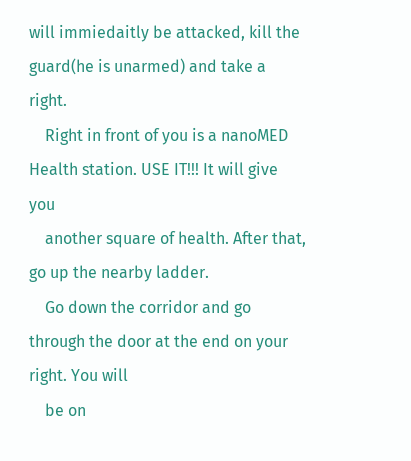will immiedaitly be attacked, kill the guard(he is unarmed) and take a right.
    Right in front of you is a nanoMED Health station. USE IT!!! It will give you
    another square of health. After that, go up the nearby ladder.
    Go down the corridor and go through the door at the end on your right. You will
    be on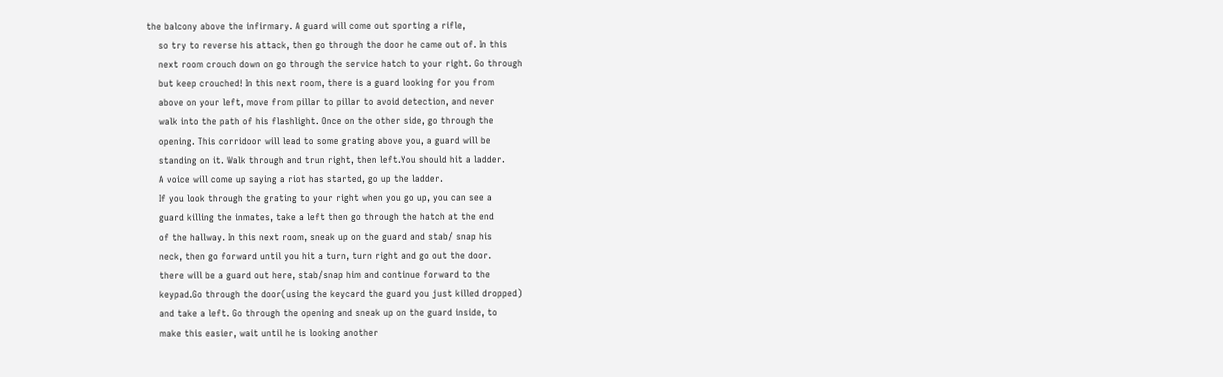the balcony above the infirmary. A guard will come out sporting a rifle,
    so try to reverse his attack, then go through the door he came out of. In this
    next room crouch down on go through the service hatch to your right. Go through
    but keep crouched! In this next room, there is a guard looking for you from
    above on your left, move from pillar to pillar to avoid detection, and never
    walk into the path of his flashlight. Once on the other side, go through the
    opening. This corridoor will lead to some grating above you, a guard will be
    standing on it. Walk through and trun right, then left.You should hit a ladder.
    A voice will come up saying a riot has started, go up the ladder.
    If you look through the grating to your right when you go up, you can see a
    guard killing the inmates, take a left then go through the hatch at the end
    of the hallway. In this next room, sneak up on the guard and stab/ snap his
    neck, then go forward until you hit a turn, turn right and go out the door.
    there will be a guard out here, stab/snap him and continue forward to the
    keypad.Go through the door(using the keycard the guard you just killed dropped)
    and take a left. Go through the opening and sneak up on the guard inside, to
    make this easier, wait until he is looking another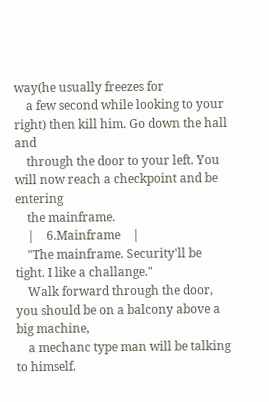way(he usually freezes for
    a few second while looking to your right) then kill him. Go down the hall and
    through the door to your left. You will now reach a checkpoint and be entering
    the mainframe.
    |    6.Mainframe    |
    "The mainframe. Security'll be tight. I like a challange."
    Walk forward through the door, you should be on a balcony above a big machine,
    a mechanc type man will be talking to himself.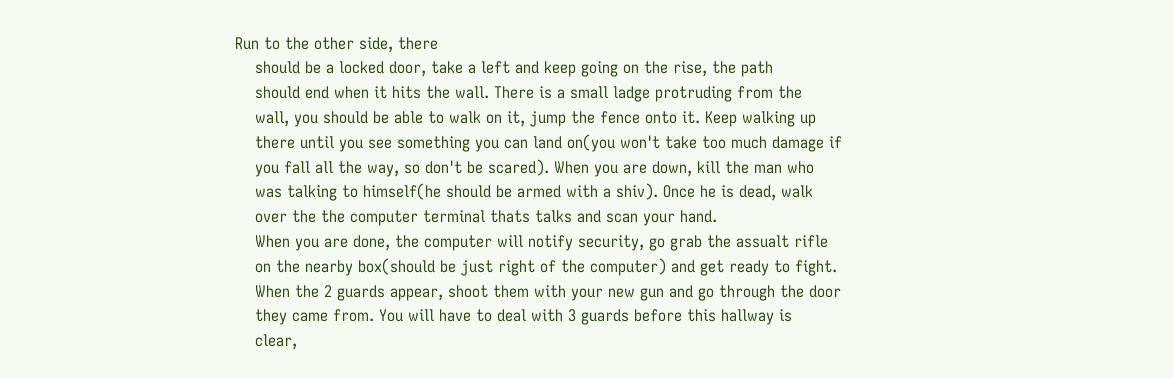Run to the other side, there
    should be a locked door, take a left and keep going on the rise, the path
    should end when it hits the wall. There is a small ladge protruding from the
    wall, you should be able to walk on it, jump the fence onto it. Keep walking up
    there until you see something you can land on(you won't take too much damage if
    you fall all the way, so don't be scared). When you are down, kill the man who
    was talking to himself(he should be armed with a shiv). Once he is dead, walk
    over the the computer terminal thats talks and scan your hand.
    When you are done, the computer will notify security, go grab the assualt rifle
    on the nearby box(should be just right of the computer) and get ready to fight.
    When the 2 guards appear, shoot them with your new gun and go through the door
    they came from. You will have to deal with 3 guards before this hallway is
    clear,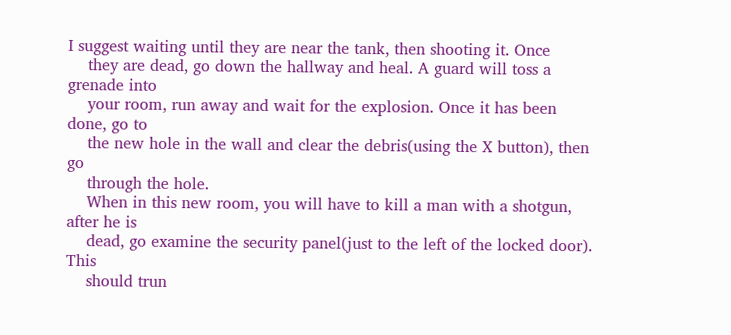I suggest waiting until they are near the tank, then shooting it. Once
    they are dead, go down the hallway and heal. A guard will toss a grenade into
    your room, run away and wait for the explosion. Once it has been done, go to
    the new hole in the wall and clear the debris(using the X button), then go
    through the hole.
    When in this new room, you will have to kill a man with a shotgun, after he is
    dead, go examine the security panel(just to the left of the locked door). This
    should trun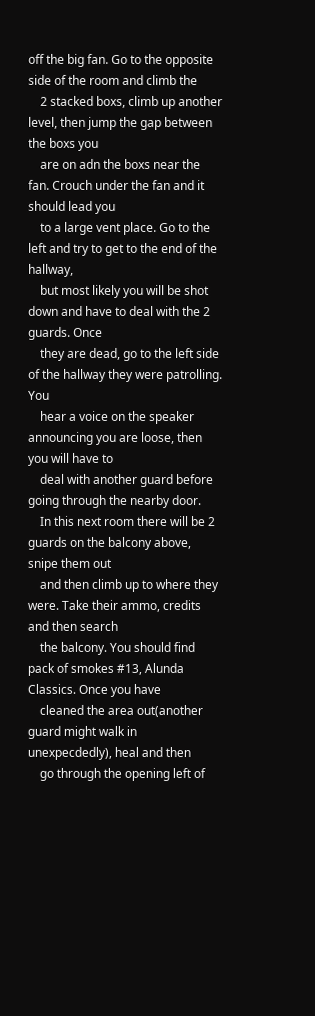off the big fan. Go to the opposite side of the room and climb the
    2 stacked boxs, climb up another level, then jump the gap between the boxs you
    are on adn the boxs near the fan. Crouch under the fan and it should lead you
    to a large vent place. Go to the left and try to get to the end of the hallway,
    but most likely you will be shot down and have to deal with the 2 guards. Once
    they are dead, go to the left side of the hallway they were patrolling. You
    hear a voice on the speaker announcing you are loose, then you will have to
    deal with another guard before going through the nearby door.
    In this next room there will be 2 guards on the balcony above, snipe them out
    and then climb up to where they were. Take their ammo, credits and then search
    the balcony. You should find pack of smokes #13, Alunda Classics. Once you have
    cleaned the area out(another guard might walk in unexpecdedly), heal and then
    go through the opening left of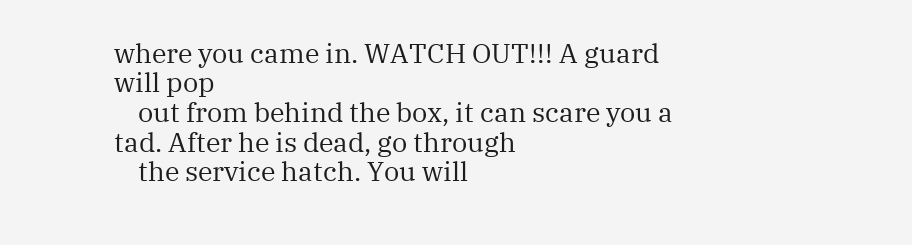where you came in. WATCH OUT!!! A guard will pop
    out from behind the box, it can scare you a tad. After he is dead, go through
    the service hatch. You will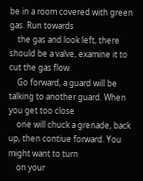be in a room covered with green gas. Run towards
    the gas and look left, there should be a valve, examine it to cut the gas flow.
    Go forward, a guard will be talking to another guard. When you get too close
    one will chuck a grenade, back up, then contiue forward. You might want to turn
    on your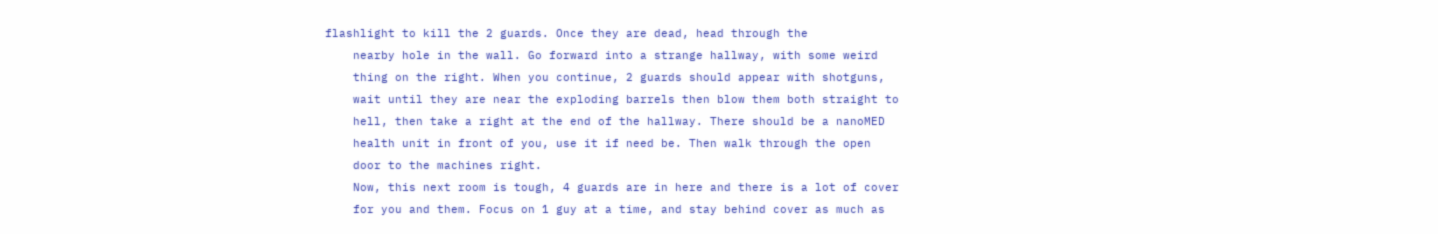flashlight to kill the 2 guards. Once they are dead, head through the
    nearby hole in the wall. Go forward into a strange hallway, with some weird
    thing on the right. When you continue, 2 guards should appear with shotguns,
    wait until they are near the exploding barrels then blow them both straight to
    hell, then take a right at the end of the hallway. There should be a nanoMED
    health unit in front of you, use it if need be. Then walk through the open
    door to the machines right.
    Now, this next room is tough, 4 guards are in here and there is a lot of cover
    for you and them. Focus on 1 guy at a time, and stay behind cover as much as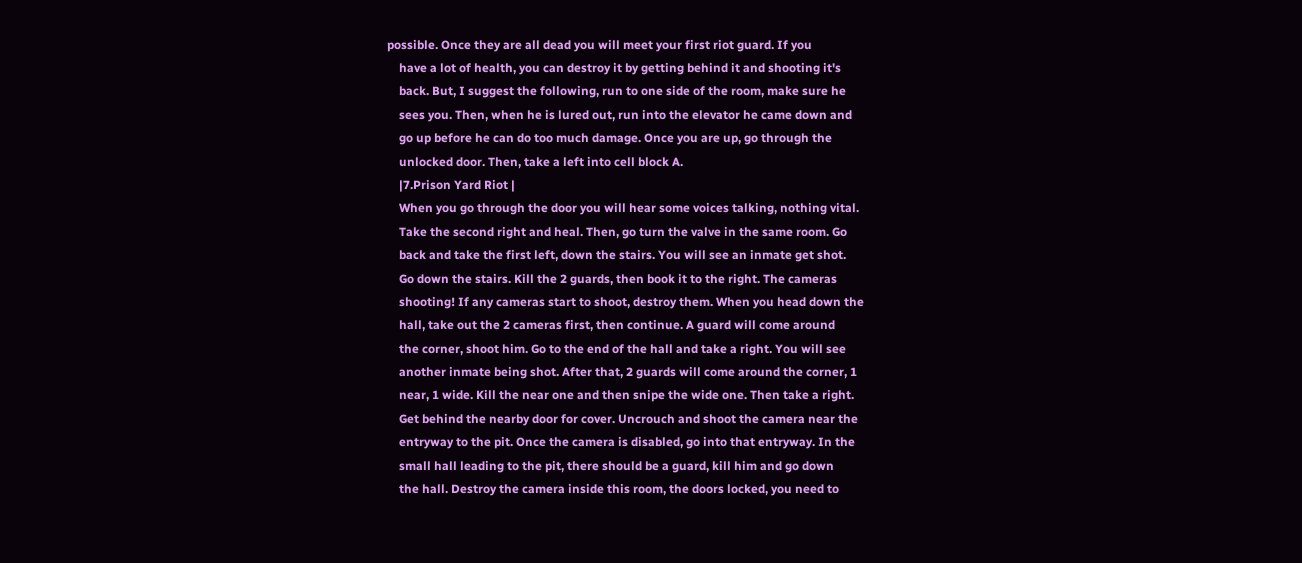possible. Once they are all dead you will meet your first riot guard. If you
    have a lot of health, you can destroy it by getting behind it and shooting it's
    back. But, I suggest the following, run to one side of the room, make sure he
    sees you. Then, when he is lured out, run into the elevator he came down and
    go up before he can do too much damage. Once you are up, go through the
    unlocked door. Then, take a left into cell block A.
    |7.Prison Yard Riot |
    When you go through the door you will hear some voices talking, nothing vital.
    Take the second right and heal. Then, go turn the valve in the same room. Go
    back and take the first left, down the stairs. You will see an inmate get shot.
    Go down the stairs. Kill the 2 guards, then book it to the right. The cameras
    shooting! If any cameras start to shoot, destroy them. When you head down the
    hall, take out the 2 cameras first, then continue. A guard will come around
    the corner, shoot him. Go to the end of the hall and take a right. You will see
    another inmate being shot. After that, 2 guards will come around the corner, 1
    near, 1 wide. Kill the near one and then snipe the wide one. Then take a right.
    Get behind the nearby door for cover. Uncrouch and shoot the camera near the
    entryway to the pit. Once the camera is disabled, go into that entryway. In the
    small hall leading to the pit, there should be a guard, kill him and go down
    the hall. Destroy the camera inside this room, the doors locked, you need to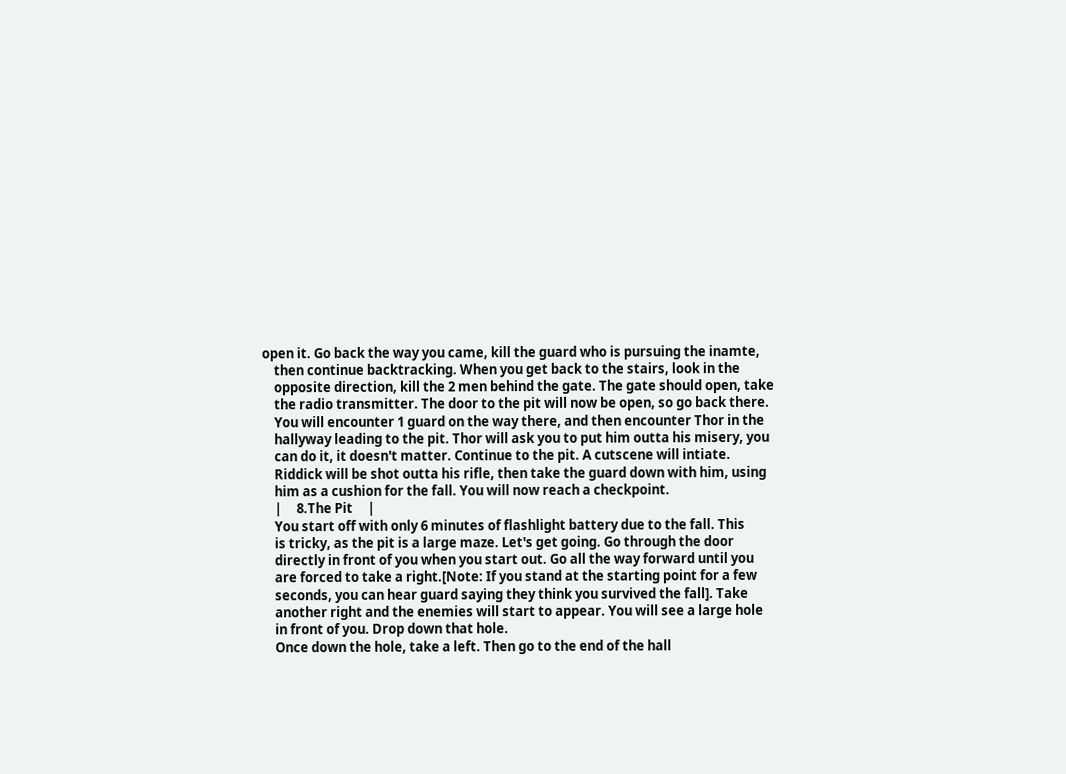open it. Go back the way you came, kill the guard who is pursuing the inamte,
    then continue backtracking. When you get back to the stairs, look in the
    opposite direction, kill the 2 men behind the gate. The gate should open, take
    the radio transmitter. The door to the pit will now be open, so go back there.
    You will encounter 1 guard on the way there, and then encounter Thor in the
    hallyway leading to the pit. Thor will ask you to put him outta his misery, you
    can do it, it doesn't matter. Continue to the pit. A cutscene will intiate.
    Riddick will be shot outta his rifle, then take the guard down with him, using
    him as a cushion for the fall. You will now reach a checkpoint.
    |     8.The Pit     |
    You start off with only 6 minutes of flashlight battery due to the fall. This
    is tricky, as the pit is a large maze. Let's get going. Go through the door
    directly in front of you when you start out. Go all the way forward until you
    are forced to take a right.[Note: If you stand at the starting point for a few
    seconds, you can hear guard saying they think you survived the fall]. Take
    another right and the enemies will start to appear. You will see a large hole
    in front of you. Drop down that hole.
    Once down the hole, take a left. Then go to the end of the hall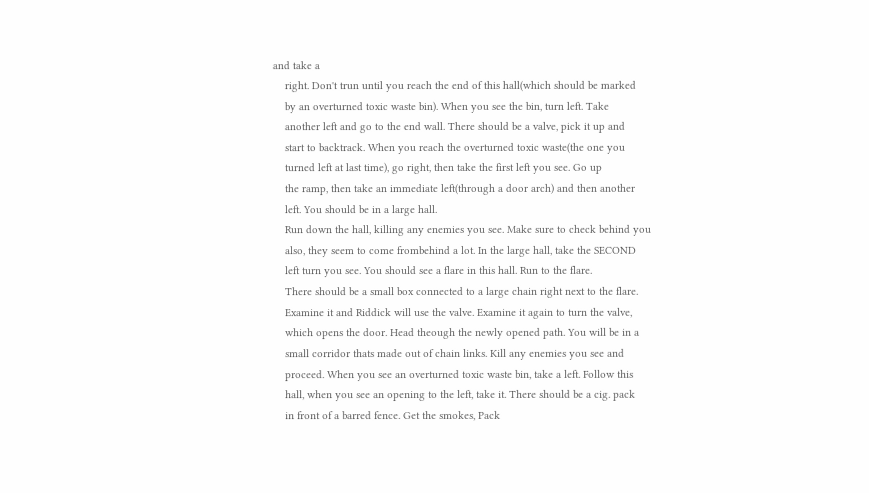and take a
    right. Don't trun until you reach the end of this hall(which should be marked
    by an overturned toxic waste bin). When you see the bin, turn left. Take
    another left and go to the end wall. There should be a valve, pick it up and
    start to backtrack. When you reach the overturned toxic waste(the one you
    turned left at last time), go right, then take the first left you see. Go up
    the ramp, then take an immediate left(through a door arch) and then another
    left. You should be in a large hall.
    Run down the hall, killing any enemies you see. Make sure to check behind you
    also, they seem to come frombehind a lot. In the large hall, take the SECOND
    left turn you see. You should see a flare in this hall. Run to the flare.
    There should be a small box connected to a large chain right next to the flare.
    Examine it and Riddick will use the valve. Examine it again to turn the valve,
    which opens the door. Head theough the newly opened path. You will be in a
    small corridor thats made out of chain links. Kill any enemies you see and
    proceed. When you see an overturned toxic waste bin, take a left. Follow this
    hall, when you see an opening to the left, take it. There should be a cig. pack
    in front of a barred fence. Get the smokes, Pack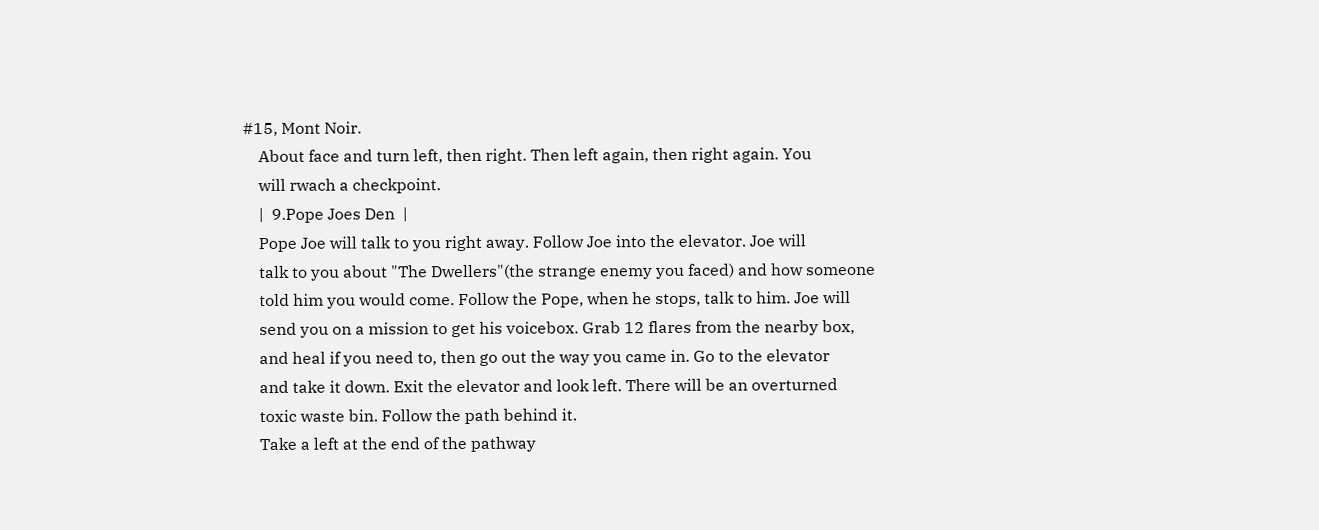#15, Mont Noir.
    About face and turn left, then right. Then left again, then right again. You
    will rwach a checkpoint.
    |  9.Pope Joes Den  |
    Pope Joe will talk to you right away. Follow Joe into the elevator. Joe will
    talk to you about "The Dwellers"(the strange enemy you faced) and how someone
    told him you would come. Follow the Pope, when he stops, talk to him. Joe will
    send you on a mission to get his voicebox. Grab 12 flares from the nearby box,
    and heal if you need to, then go out the way you came in. Go to the elevator
    and take it down. Exit the elevator and look left. There will be an overturned
    toxic waste bin. Follow the path behind it.
    Take a left at the end of the pathway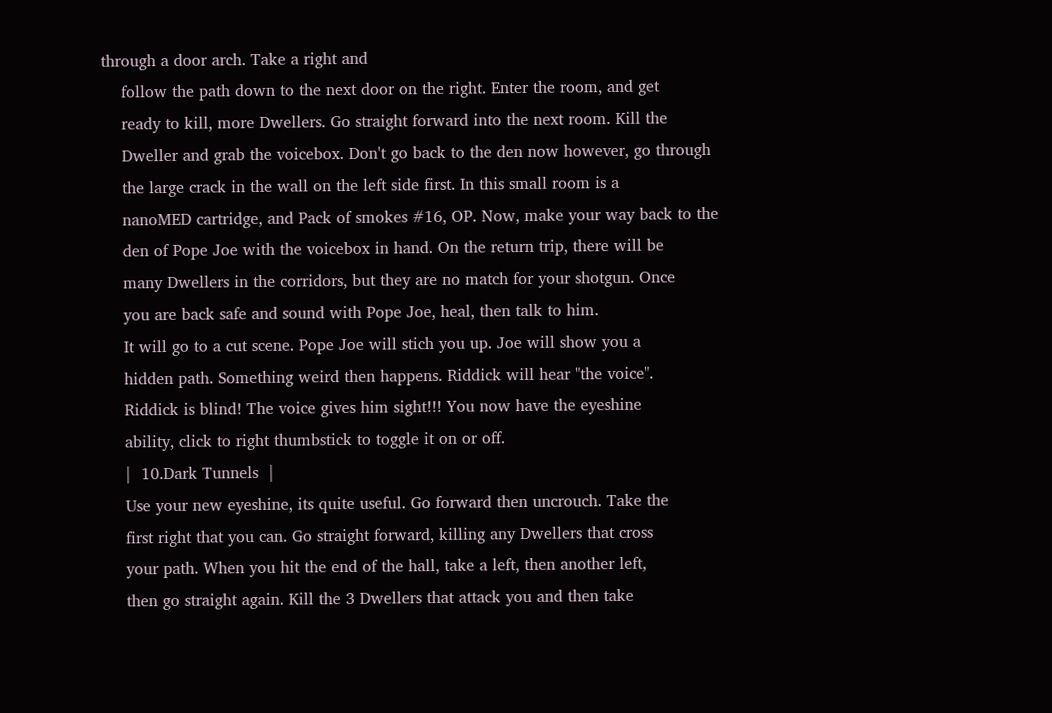through a door arch. Take a right and
    follow the path down to the next door on the right. Enter the room, and get
    ready to kill, more Dwellers. Go straight forward into the next room. Kill the
    Dweller and grab the voicebox. Don't go back to the den now however, go through
    the large crack in the wall on the left side first. In this small room is a
    nanoMED cartridge, and Pack of smokes #16, OP. Now, make your way back to the
    den of Pope Joe with the voicebox in hand. On the return trip, there will be
    many Dwellers in the corridors, but they are no match for your shotgun. Once
    you are back safe and sound with Pope Joe, heal, then talk to him.
    It will go to a cut scene. Pope Joe will stich you up. Joe will show you a
    hidden path. Something weird then happens. Riddick will hear "the voice".
    Riddick is blind! The voice gives him sight!!! You now have the eyeshine
    ability, click to right thumbstick to toggle it on or off.
    |  10.Dark Tunnels  |
    Use your new eyeshine, its quite useful. Go forward then uncrouch. Take the
    first right that you can. Go straight forward, killing any Dwellers that cross
    your path. When you hit the end of the hall, take a left, then another left,
    then go straight again. Kill the 3 Dwellers that attack you and then take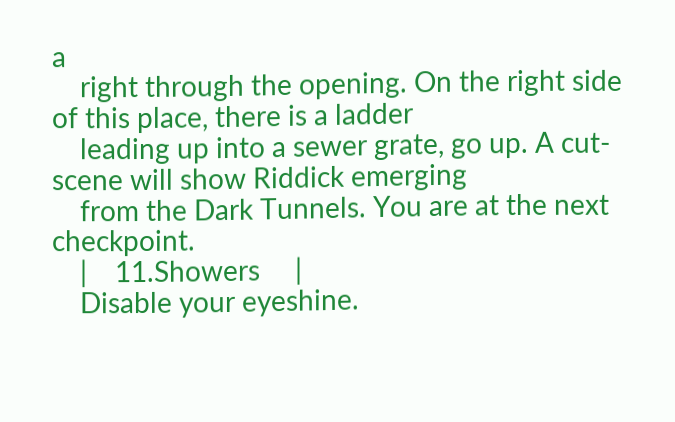a
    right through the opening. On the right side of this place, there is a ladder
    leading up into a sewer grate, go up. A cut-scene will show Riddick emerging
    from the Dark Tunnels. You are at the next checkpoint.
    |    11.Showers     |
    Disable your eyeshine.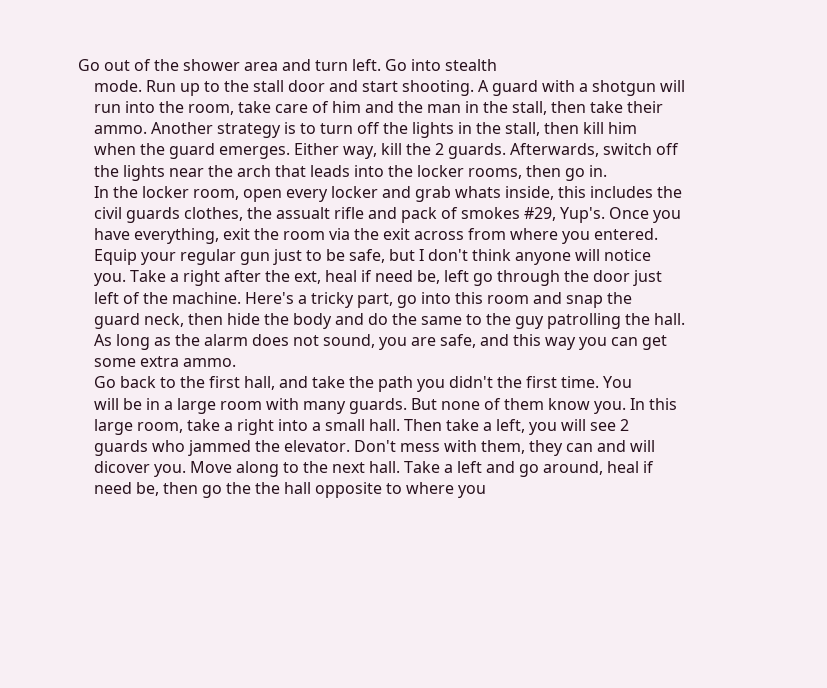Go out of the shower area and turn left. Go into stealth
    mode. Run up to the stall door and start shooting. A guard with a shotgun will
    run into the room, take care of him and the man in the stall, then take their
    ammo. Another strategy is to turn off the lights in the stall, then kill him
    when the guard emerges. Either way, kill the 2 guards. Afterwards, switch off
    the lights near the arch that leads into the locker rooms, then go in.
    In the locker room, open every locker and grab whats inside, this includes the
    civil guards clothes, the assualt rifle and pack of smokes #29, Yup's. Once you
    have everything, exit the room via the exit across from where you entered.
    Equip your regular gun just to be safe, but I don't think anyone will notice
    you. Take a right after the ext, heal if need be, left go through the door just
    left of the machine. Here's a tricky part, go into this room and snap the
    guard neck, then hide the body and do the same to the guy patrolling the hall.
    As long as the alarm does not sound, you are safe, and this way you can get
    some extra ammo.
    Go back to the first hall, and take the path you didn't the first time. You
    will be in a large room with many guards. But none of them know you. In this
    large room, take a right into a small hall. Then take a left, you will see 2
    guards who jammed the elevator. Don't mess with them, they can and will
    dicover you. Move along to the next hall. Take a left and go around, heal if
    need be, then go the the hall opposite to where you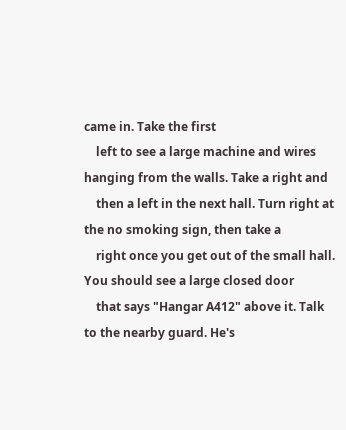came in. Take the first
    left to see a large machine and wires hanging from the walls. Take a right and
    then a left in the next hall. Turn right at the no smoking sign, then take a
    right once you get out of the small hall. You should see a large closed door
    that says "Hangar A412" above it. Talk to the nearby guard. He's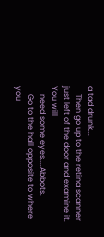a tad drunk...
    Then go up to the retina scanner just left of the door and examine it. You will
    need some eyes....Abbots.
    Go to the hall opposite to where you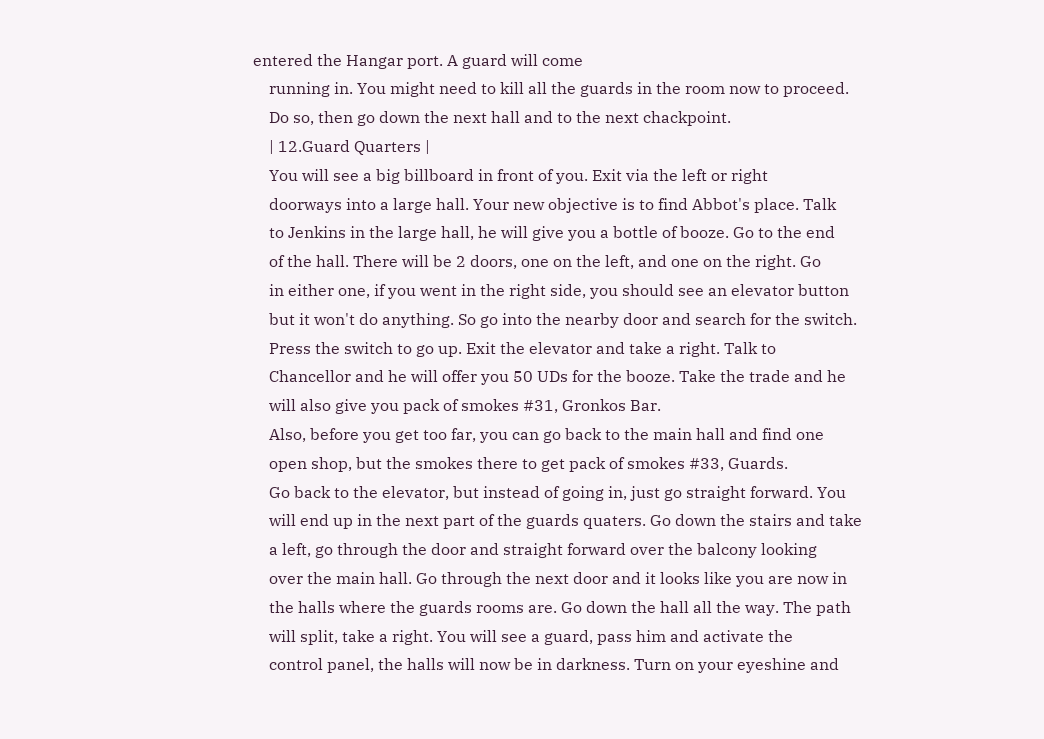entered the Hangar port. A guard will come
    running in. You might need to kill all the guards in the room now to proceed.
    Do so, then go down the next hall and to the next chackpoint.
    | 12.Guard Quarters |
    You will see a big billboard in front of you. Exit via the left or right
    doorways into a large hall. Your new objective is to find Abbot's place. Talk
    to Jenkins in the large hall, he will give you a bottle of booze. Go to the end
    of the hall. There will be 2 doors, one on the left, and one on the right. Go
    in either one, if you went in the right side, you should see an elevator button
    but it won't do anything. So go into the nearby door and search for the switch.
    Press the switch to go up. Exit the elevator and take a right. Talk to
    Chancellor and he will offer you 50 UDs for the booze. Take the trade and he
    will also give you pack of smokes #31, Gronkos Bar.
    Also, before you get too far, you can go back to the main hall and find one
    open shop, but the smokes there to get pack of smokes #33, Guards.
    Go back to the elevator, but instead of going in, just go straight forward. You
    will end up in the next part of the guards quaters. Go down the stairs and take
    a left, go through the door and straight forward over the balcony looking
    over the main hall. Go through the next door and it looks like you are now in
    the halls where the guards rooms are. Go down the hall all the way. The path
    will split, take a right. You will see a guard, pass him and activate the
    control panel, the halls will now be in darkness. Turn on your eyeshine and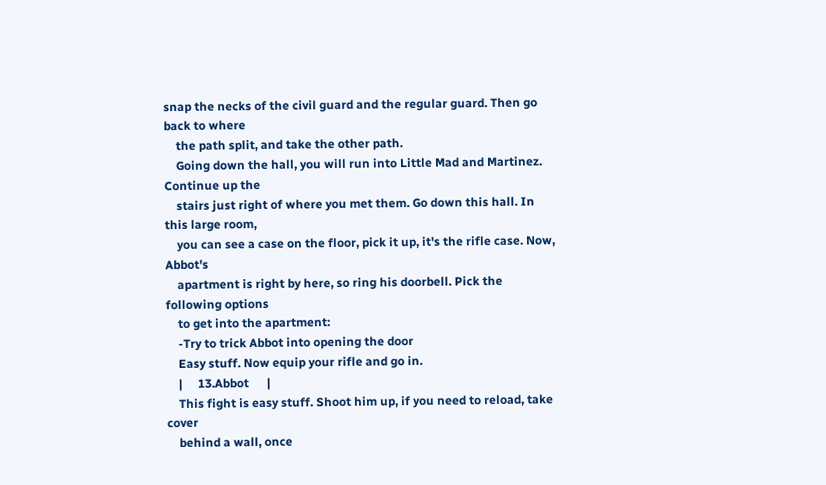snap the necks of the civil guard and the regular guard. Then go back to where
    the path split, and take the other path.
    Going down the hall, you will run into Little Mad and Martinez. Continue up the
    stairs just right of where you met them. Go down this hall. In this large room,
    you can see a case on the floor, pick it up, it's the rifle case. Now, Abbot's
    apartment is right by here, so ring his doorbell. Pick the following options
    to get into the apartment:
    -Try to trick Abbot into opening the door
    Easy stuff. Now equip your rifle and go in.
    |     13.Abbot      |
    This fight is easy stuff. Shoot him up, if you need to reload, take cover
    behind a wall, once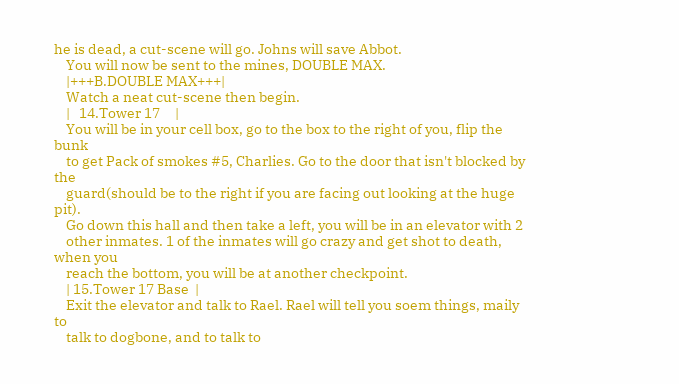he is dead, a cut-scene will go. Johns will save Abbot.
    You will now be sent to the mines, DOUBLE MAX.
    |+++B.DOUBLE MAX+++|
    Watch a neat cut-scene then begin.
    |   14.Tower 17     |
    You will be in your cell box, go to the box to the right of you, flip the bunk
    to get Pack of smokes #5, Charlies. Go to the door that isn't blocked by the
    guard(should be to the right if you are facing out looking at the huge pit).
    Go down this hall and then take a left, you will be in an elevator with 2
    other inmates. 1 of the inmates will go crazy and get shot to death, when you
    reach the bottom, you will be at another checkpoint.
    | 15.Tower 17 Base  |
    Exit the elevator and talk to Rael. Rael will tell you soem things, maily to
    talk to dogbone, and to talk to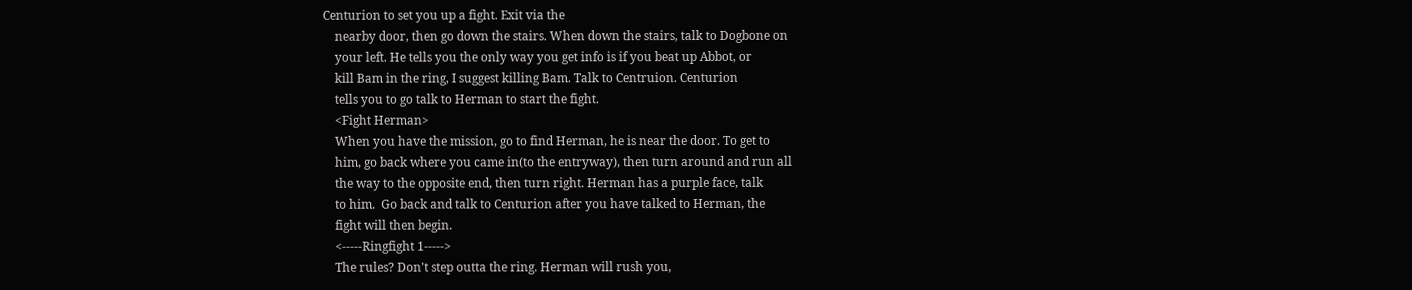Centurion to set you up a fight. Exit via the
    nearby door, then go down the stairs. When down the stairs, talk to Dogbone on
    your left. He tells you the only way you get info is if you beat up Abbot, or
    kill Bam in the ring, I suggest killing Bam. Talk to Centruion. Centurion
    tells you to go talk to Herman to start the fight.
    <Fight Herman>
    When you have the mission, go to find Herman, he is near the door. To get to
    him, go back where you came in(to the entryway), then turn around and run all
    the way to the opposite end, then turn right. Herman has a purple face, talk
    to him.  Go back and talk to Centurion after you have talked to Herman, the
    fight will then begin.
    <-----Ringfight 1----->
    The rules? Don't step outta the ring. Herman will rush you,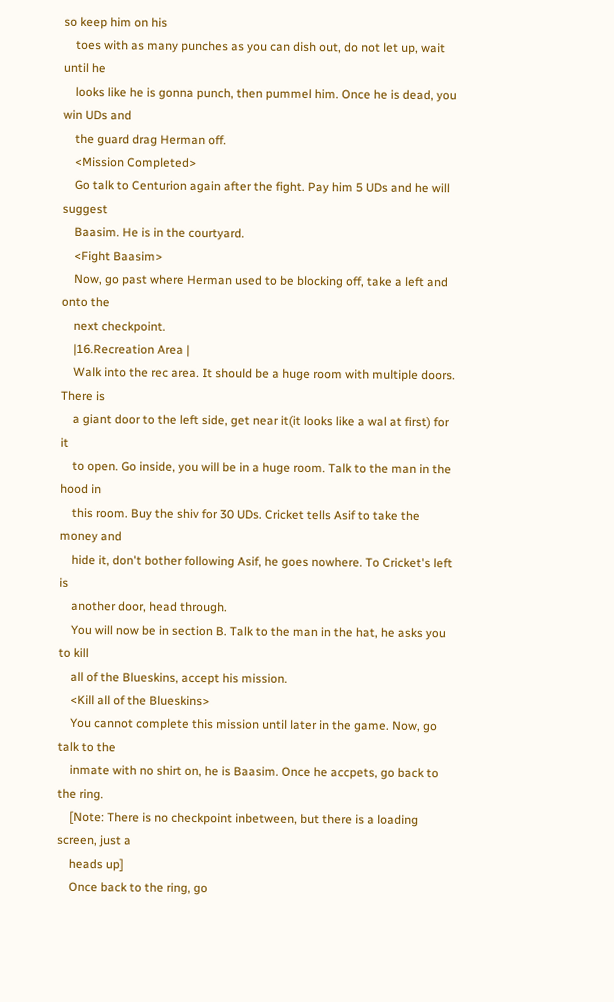so keep him on his
    toes with as many punches as you can dish out, do not let up, wait until he
    looks like he is gonna punch, then pummel him. Once he is dead, you win UDs and
    the guard drag Herman off.
    <Mission Completed>
    Go talk to Centurion again after the fight. Pay him 5 UDs and he will suggest
    Baasim. He is in the courtyard.
    <Fight Baasim>
    Now, go past where Herman used to be blocking off, take a left and onto the
    next checkpoint.
    |16.Recreation Area |
    Walk into the rec area. It should be a huge room with multiple doors. There is
    a giant door to the left side, get near it(it looks like a wal at first) for it
    to open. Go inside, you will be in a huge room. Talk to the man in the hood in
    this room. Buy the shiv for 30 UDs. Cricket tells Asif to take the money and
    hide it, don't bother following Asif, he goes nowhere. To Cricket's left is
    another door, head through.
    You will now be in section B. Talk to the man in the hat, he asks you to kill
    all of the Blueskins, accept his mission.
    <Kill all of the Blueskins>
    You cannot complete this mission until later in the game. Now, go talk to the
    inmate with no shirt on, he is Baasim. Once he accpets, go back to the ring.
    [Note: There is no checkpoint inbetween, but there is a loading screen, just a
    heads up]
    Once back to the ring, go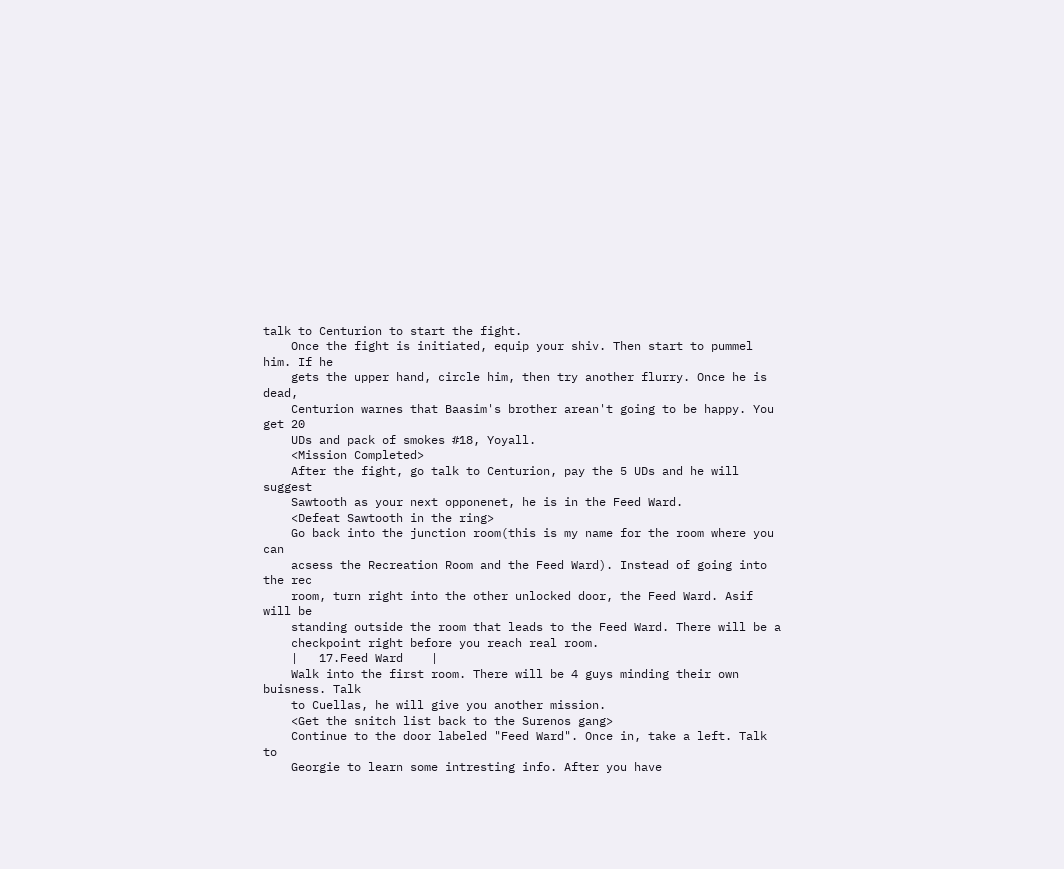talk to Centurion to start the fight.
    Once the fight is initiated, equip your shiv. Then start to pummel him. If he
    gets the upper hand, circle him, then try another flurry. Once he is dead,
    Centurion warnes that Baasim's brother arean't going to be happy. You get 20
    UDs and pack of smokes #18, Yoyall.
    <Mission Completed>
    After the fight, go talk to Centurion, pay the 5 UDs and he will suggest
    Sawtooth as your next opponenet, he is in the Feed Ward.
    <Defeat Sawtooth in the ring>
    Go back into the junction room(this is my name for the room where you can
    acsess the Recreation Room and the Feed Ward). Instead of going into the rec
    room, turn right into the other unlocked door, the Feed Ward. Asif will be
    standing outside the room that leads to the Feed Ward. There will be a
    checkpoint right before you reach real room.
    |   17.Feed Ward    |
    Walk into the first room. There will be 4 guys minding their own buisness. Talk
    to Cuellas, he will give you another mission.
    <Get the snitch list back to the Surenos gang>
    Continue to the door labeled "Feed Ward". Once in, take a left. Talk to
    Georgie to learn some intresting info. After you have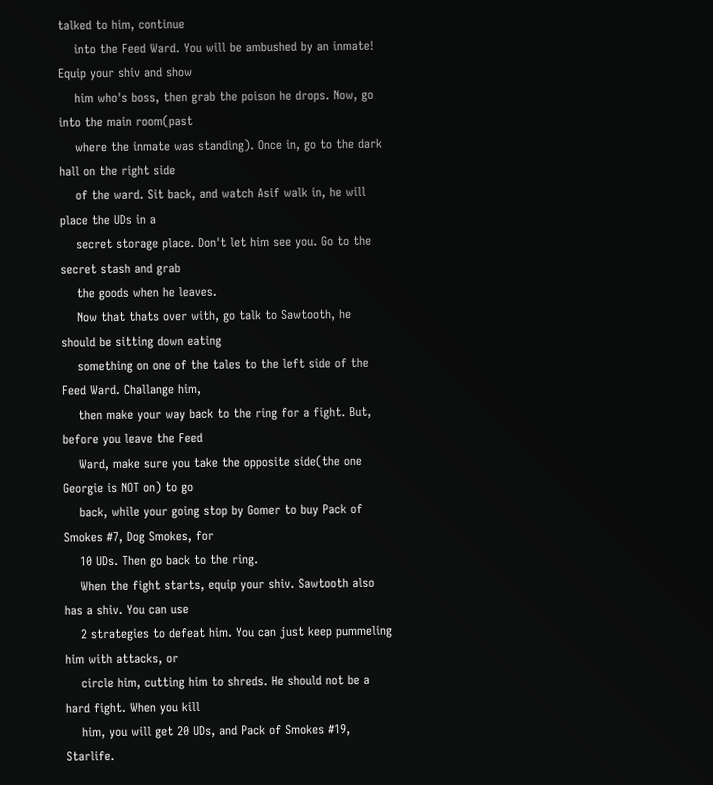talked to him, continue
    into the Feed Ward. You will be ambushed by an inmate! Equip your shiv and show
    him who's boss, then grab the poison he drops. Now, go into the main room(past
    where the inmate was standing). Once in, go to the dark hall on the right side
    of the ward. Sit back, and watch Asif walk in, he will place the UDs in a
    secret storage place. Don't let him see you. Go to the secret stash and grab
    the goods when he leaves.
    Now that thats over with, go talk to Sawtooth, he should be sitting down eating
    something on one of the tales to the left side of the Feed Ward. Challange him,
    then make your way back to the ring for a fight. But, before you leave the Feed
    Ward, make sure you take the opposite side(the one Georgie is NOT on) to go
    back, while your going stop by Gomer to buy Pack of Smokes #7, Dog Smokes, for
    10 UDs. Then go back to the ring.
    When the fight starts, equip your shiv. Sawtooth also has a shiv. You can use
    2 strategies to defeat him. You can just keep pummeling him with attacks, or
    circle him, cutting him to shreds. He should not be a hard fight. When you kill
    him, you will get 20 UDs, and Pack of Smokes #19, Starlife.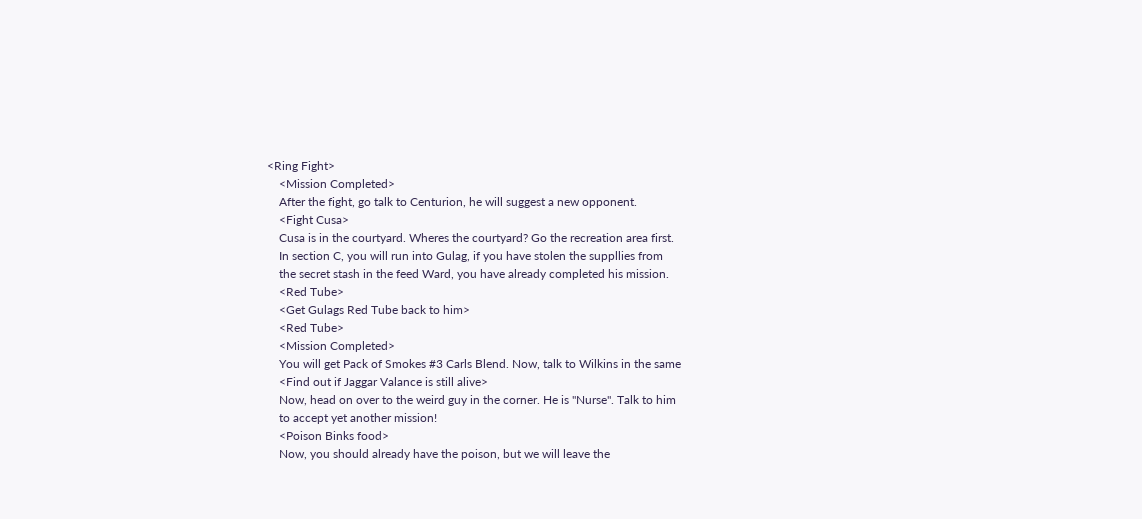<Ring Fight>
    <Mission Completed>
    After the fight, go talk to Centurion, he will suggest a new opponent.
    <Fight Cusa>
    Cusa is in the courtyard. Wheres the courtyard? Go the recreation area first.
    In section C, you will run into Gulag, if you have stolen the suppllies from
    the secret stash in the feed Ward, you have already completed his mission.
    <Red Tube>
    <Get Gulags Red Tube back to him>
    <Red Tube>
    <Mission Completed>
    You will get Pack of Smokes #3 Carls Blend. Now, talk to Wilkins in the same
    <Find out if Jaggar Valance is still alive>
    Now, head on over to the weird guy in the corner. He is "Nurse". Talk to him
    to accept yet another mission!
    <Poison Binks food>
    Now, you should already have the poison, but we will leave the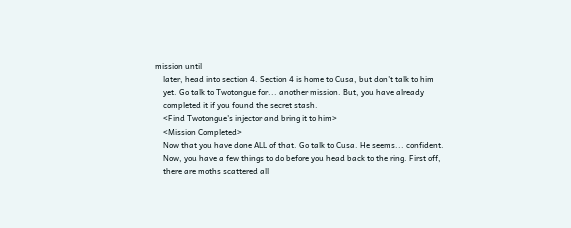mission until
    later, head into section 4. Section 4 is home to Cusa, but don't talk to him
    yet. Go talk to Twotongue for... another mission. But, you have already
    completed it if you found the secret stash.
    <Find Twotongue's injector and bring it to him>
    <Mission Completed>
    Now that you have done ALL of that. Go talk to Cusa. He seems... confident.
    Now, you have a few things to do before you head back to the ring. First off,
    there are moths scattered all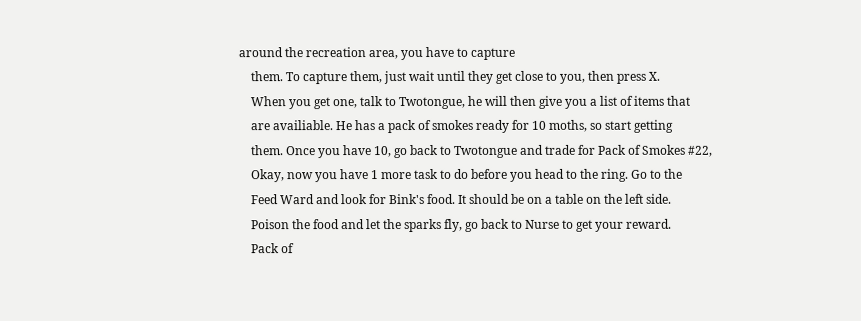around the recreation area, you have to capture
    them. To capture them, just wait until they get close to you, then press X.
    When you get one, talk to Twotongue, he will then give you a list of items that
    are availiable. He has a pack of smokes ready for 10 moths, so start getting
    them. Once you have 10, go back to Twotongue and trade for Pack of Smokes #22,
    Okay, now you have 1 more task to do before you head to the ring. Go to the
    Feed Ward and look for Bink's food. It should be on a table on the left side.
    Poison the food and let the sparks fly, go back to Nurse to get your reward.
    Pack of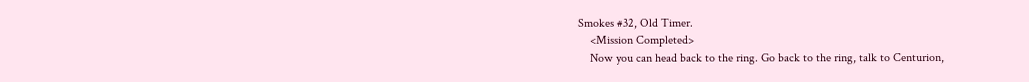Smokes #32, Old Timer.
    <Mission Completed>
    Now you can head back to the ring. Go back to the ring, talk to Centurion,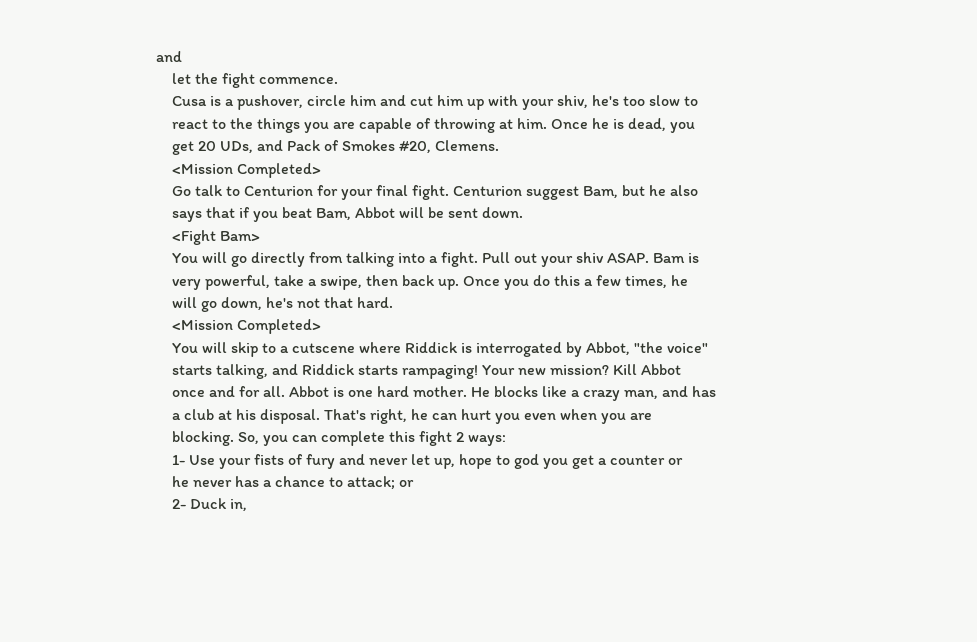and
    let the fight commence.
    Cusa is a pushover, circle him and cut him up with your shiv, he's too slow to
    react to the things you are capable of throwing at him. Once he is dead, you
    get 20 UDs, and Pack of Smokes #20, Clemens.
    <Mission Completed>
    Go talk to Centurion for your final fight. Centurion suggest Bam, but he also
    says that if you beat Bam, Abbot will be sent down.
    <Fight Bam>
    You will go directly from talking into a fight. Pull out your shiv ASAP. Bam is
    very powerful, take a swipe, then back up. Once you do this a few times, he
    will go down, he's not that hard.
    <Mission Completed>
    You will skip to a cutscene where Riddick is interrogated by Abbot, "the voice"
    starts talking, and Riddick starts rampaging! Your new mission? Kill Abbot
    once and for all. Abbot is one hard mother. He blocks like a crazy man, and has
    a club at his disposal. That's right, he can hurt you even when you are
    blocking. So, you can complete this fight 2 ways:
    1- Use your fists of fury and never let up, hope to god you get a counter or
    he never has a chance to attack; or
    2- Duck in,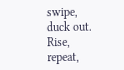swipe, duck out. Rise, repeat,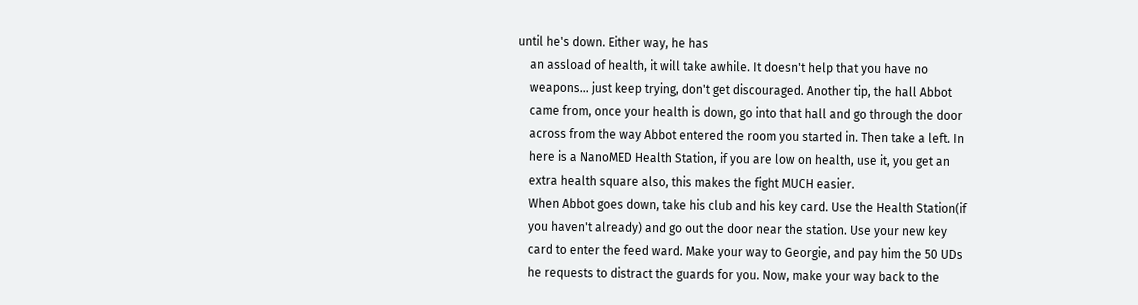until he's down. Either way, he has
    an assload of health, it will take awhile. It doesn't help that you have no
    weapons... just keep trying, don't get discouraged. Another tip, the hall Abbot
    came from, once your health is down, go into that hall and go through the door
    across from the way Abbot entered the room you started in. Then take a left. In
    here is a NanoMED Health Station, if you are low on health, use it, you get an
    extra health square also, this makes the fight MUCH easier.
    When Abbot goes down, take his club and his key card. Use the Health Station(if
    you haven't already) and go out the door near the station. Use your new key
    card to enter the feed ward. Make your way to Georgie, and pay him the 50 UDs
    he requests to distract the guards for you. Now, make your way back to the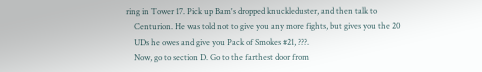ring in Tower 17. Pick up Bam's dropped knuckleduster, and then talk to
    Centurion. He was told not to give you any more fights, but gives you the 20
    UDs he owes and give you Pack of Smokes #21, ???.
    Now, go to section D. Go to the farthest door from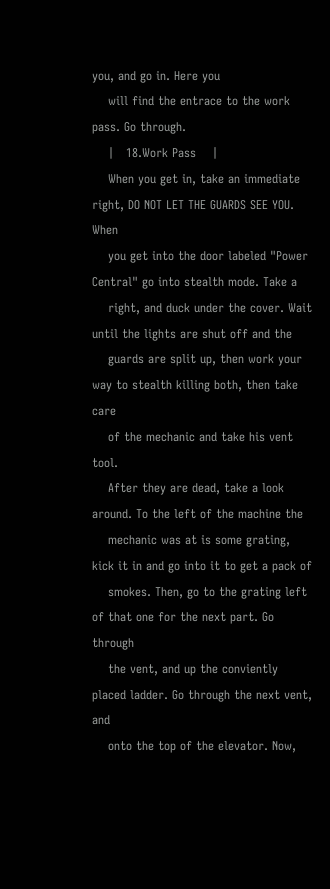you, and go in. Here you
    will find the entrace to the work pass. Go through.
    |   18.Work Pass    |
    When you get in, take an immediate right, DO NOT LET THE GUARDS SEE YOU. When
    you get into the door labeled "Power Central" go into stealth mode. Take a
    right, and duck under the cover. Wait until the lights are shut off and the
    guards are split up, then work your way to stealth killing both, then take care
    of the mechanic and take his vent tool.
    After they are dead, take a look around. To the left of the machine the
    mechanic was at is some grating, kick it in and go into it to get a pack of
    smokes. Then, go to the grating left of that one for the next part. Go through
    the vent, and up the conviently placed ladder. Go through the next vent, and
    onto the top of the elevator. Now,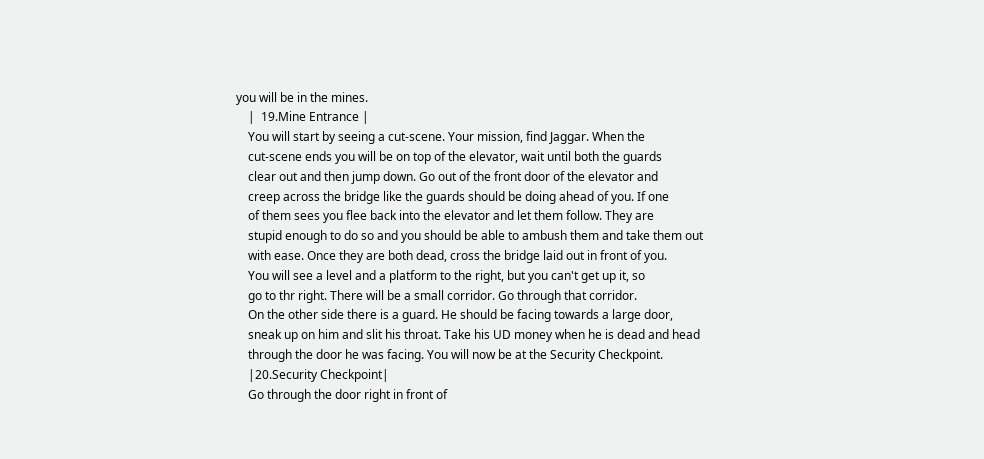you will be in the mines.
    |  19.Mine Entrance |
    You will start by seeing a cut-scene. Your mission, find Jaggar. When the
    cut-scene ends you will be on top of the elevator, wait until both the guards
    clear out and then jump down. Go out of the front door of the elevator and
    creep across the bridge like the guards should be doing ahead of you. If one
    of them sees you flee back into the elevator and let them follow. They are
    stupid enough to do so and you should be able to ambush them and take them out
    with ease. Once they are both dead, cross the bridge laid out in front of you.
    You will see a level and a platform to the right, but you can't get up it, so
    go to thr right. There will be a small corridor. Go through that corridor.
    On the other side there is a guard. He should be facing towards a large door,
    sneak up on him and slit his throat. Take his UD money when he is dead and head
    through the door he was facing. You will now be at the Security Checkpoint.
    |20.Security Checkpoint|
    Go through the door right in front of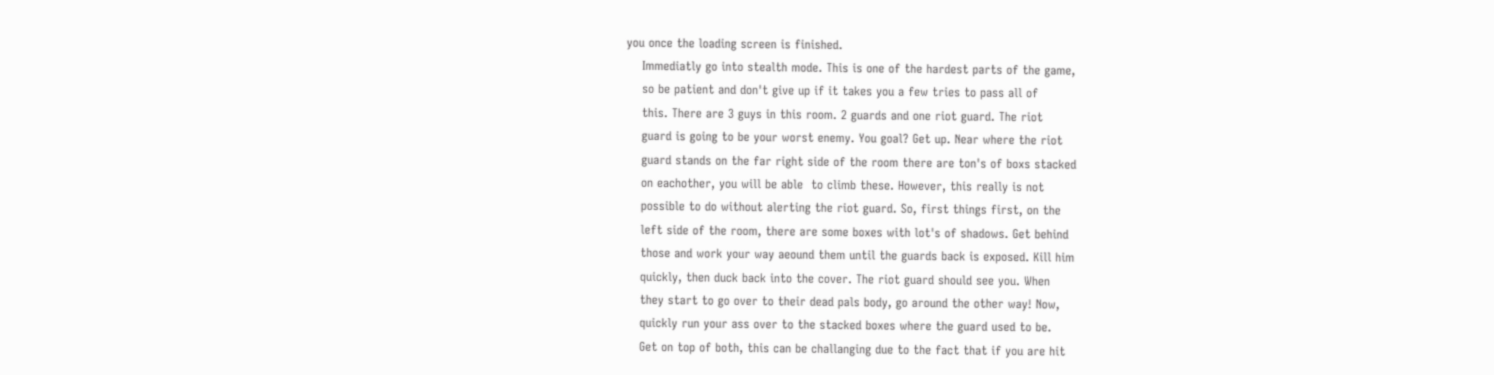you once the loading screen is finished.
    Immediatly go into stealth mode. This is one of the hardest parts of the game,
    so be patient and don't give up if it takes you a few tries to pass all of
    this. There are 3 guys in this room. 2 guards and one riot guard. The riot
    guard is going to be your worst enemy. You goal? Get up. Near where the riot
    guard stands on the far right side of the room there are ton's of boxs stacked
    on eachother, you will be able  to climb these. However, this really is not
    possible to do without alerting the riot guard. So, first things first, on the
    left side of the room, there are some boxes with lot's of shadows. Get behind
    those and work your way aeound them until the guards back is exposed. Kill him
    quickly, then duck back into the cover. The riot guard should see you. When
    they start to go over to their dead pals body, go around the other way! Now,
    quickly run your ass over to the stacked boxes where the guard used to be.
    Get on top of both, this can be challanging due to the fact that if you are hit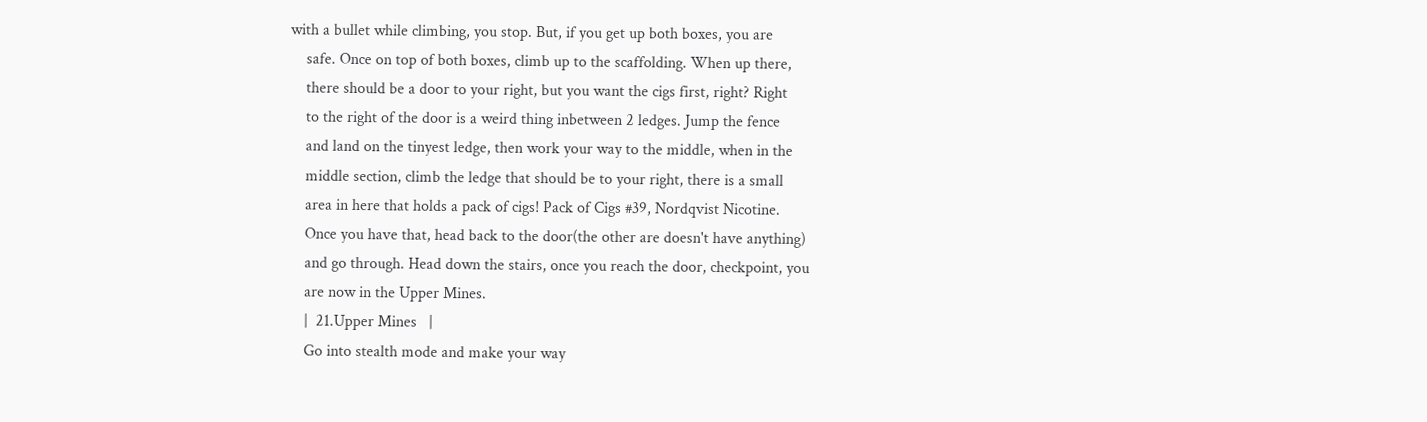with a bullet while climbing, you stop. But, if you get up both boxes, you are
    safe. Once on top of both boxes, climb up to the scaffolding. When up there,
    there should be a door to your right, but you want the cigs first, right? Right
    to the right of the door is a weird thing inbetween 2 ledges. Jump the fence
    and land on the tinyest ledge, then work your way to the middle, when in the
    middle section, climb the ledge that should be to your right, there is a small
    area in here that holds a pack of cigs! Pack of Cigs #39, Nordqvist Nicotine.
    Once you have that, head back to the door(the other are doesn't have anything)
    and go through. Head down the stairs, once you reach the door, checkpoint, you
    are now in the Upper Mines.
    |  21.Upper Mines   |
    Go into stealth mode and make your way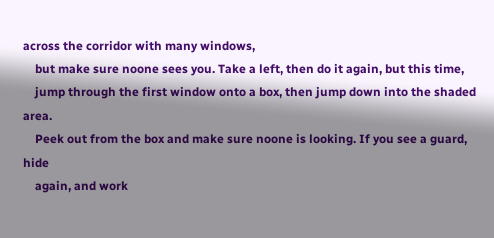across the corridor with many windows,
    but make sure noone sees you. Take a left, then do it again, but this time,
    jump through the first window onto a box, then jump down into the shaded area.
    Peek out from the box and make sure noone is looking. If you see a guard, hide
    again, and work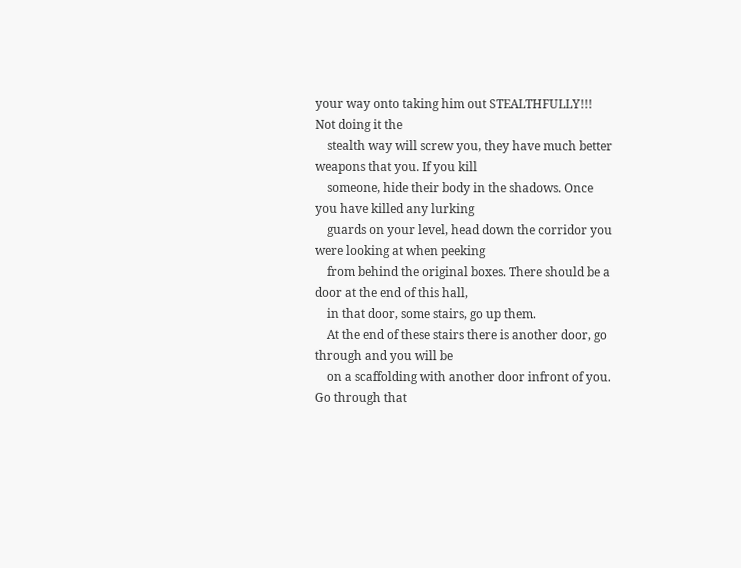your way onto taking him out STEALTHFULLY!!! Not doing it the
    stealth way will screw you, they have much better weapons that you. If you kill
    someone, hide their body in the shadows. Once you have killed any lurking
    guards on your level, head down the corridor you were looking at when peeking
    from behind the original boxes. There should be a door at the end of this hall,
    in that door, some stairs, go up them.
    At the end of these stairs there is another door, go through and you will be
    on a scaffolding with another door infront of you. Go through that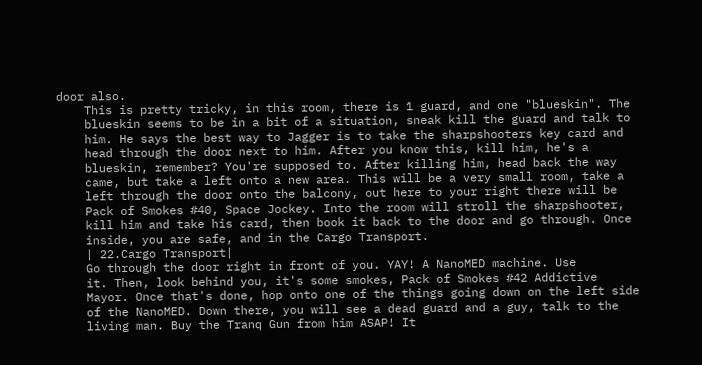door also.
    This is pretty tricky, in this room, there is 1 guard, and one "blueskin". The
    blueskin seems to be in a bit of a situation, sneak kill the guard and talk to
    him. He says the best way to Jagger is to take the sharpshooters key card and
    head through the door next to him. After you know this, kill him, he's a
    blueskin, remember? You're supposed to. After killing him, head back the way
    came, but take a left onto a new area. This will be a very small room, take a
    left through the door onto the balcony, out here to your right there will be
    Pack of Smokes #40, Space Jockey. Into the room will stroll the sharpshooter,
    kill him and take his card, then book it back to the door and go through. Once
    inside, you are safe, and in the Cargo Transport.
    | 22.Cargo Transport|
    Go through the door right in front of you. YAY! A NanoMED machine. Use
    it. Then, look behind you, it's some smokes, Pack of Smokes #42 Addictive
    Mayor. Once that's done, hop onto one of the things going down on the left side
    of the NanoMED. Down there, you will see a dead guard and a guy, talk to the
    living man. Buy the Tranq Gun from him ASAP! It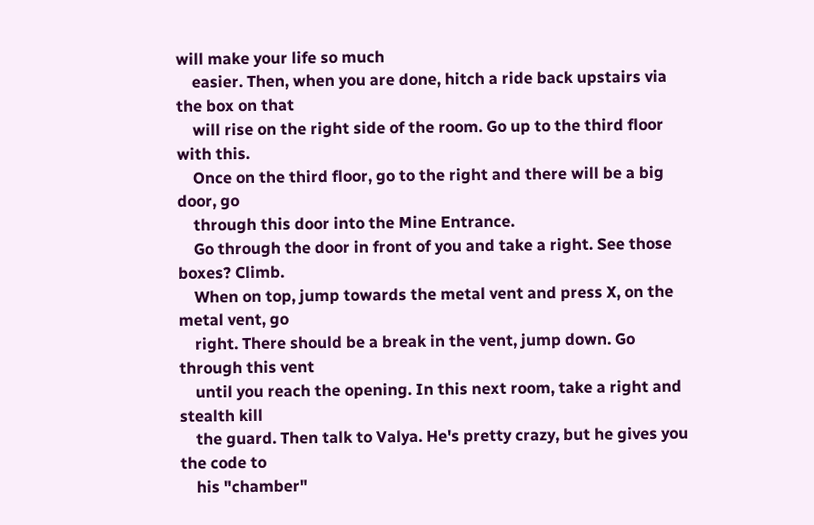will make your life so much
    easier. Then, when you are done, hitch a ride back upstairs via the box on that
    will rise on the right side of the room. Go up to the third floor with this.
    Once on the third floor, go to the right and there will be a big door, go
    through this door into the Mine Entrance.
    Go through the door in front of you and take a right. See those boxes? Climb.
    When on top, jump towards the metal vent and press X, on the metal vent, go
    right. There should be a break in the vent, jump down. Go through this vent
    until you reach the opening. In this next room, take a right and stealth kill
    the guard. Then talk to Valya. He's pretty crazy, but he gives you the code to
    his "chamber"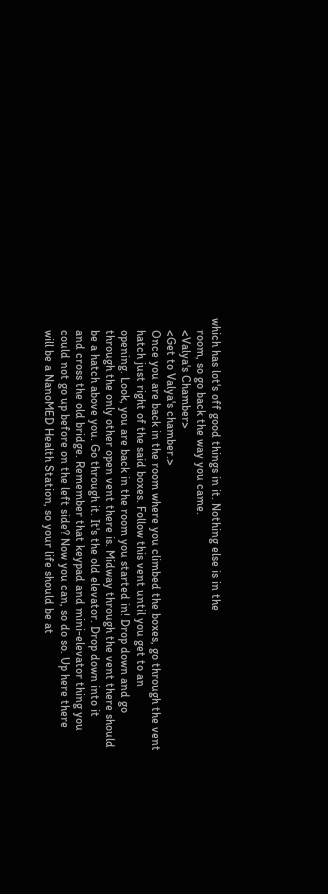which has lot's off good things in it. Nothing else is in the
    room, so go back the way you came.
    <Valya's Chamber>
    <Get to Valya's chamber.>
    Once you are back in the room where you climbed the boxes, go through the vent
    hatch just right of the said boxes. Follow this vent until you get to an
    opening. Look, you are back in the room you started in! Drop down and go
    through the only other open vent there is. Midway through the vent there should
    be a hatch above you. Go through it. It's the old elevator. Drop down into it
    and cross the old bridge. Remember that keypad and mini-elevator thing you
    could not go up before on the left side? Now you can, so do so. Up here there
    will be a NanoMED Health Station, so your life should be at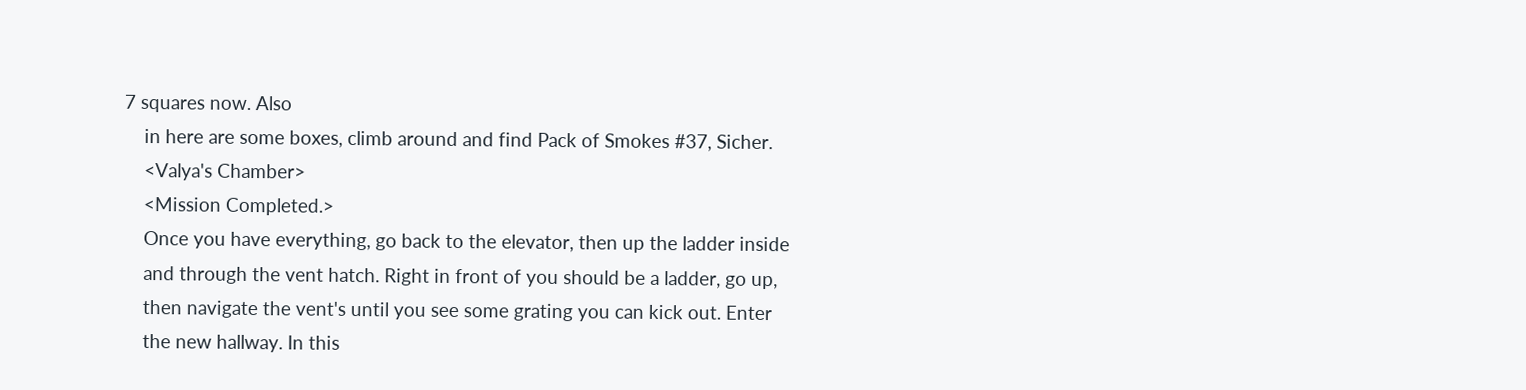7 squares now. Also
    in here are some boxes, climb around and find Pack of Smokes #37, Sicher.
    <Valya's Chamber>
    <Mission Completed.>
    Once you have everything, go back to the elevator, then up the ladder inside
    and through the vent hatch. Right in front of you should be a ladder, go up,
    then navigate the vent's until you see some grating you can kick out. Enter
    the new hallway. In this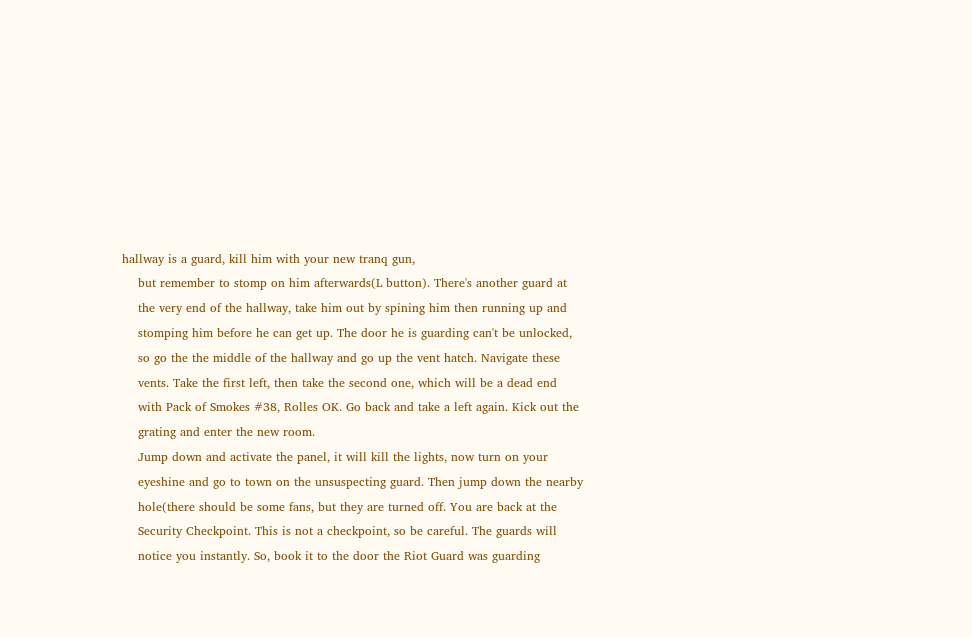hallway is a guard, kill him with your new tranq gun,
    but remember to stomp on him afterwards(L button). There's another guard at
    the very end of the hallway, take him out by spining him then running up and
    stomping him before he can get up. The door he is guarding can't be unlocked,
    so go the the middle of the hallway and go up the vent hatch. Navigate these
    vents. Take the first left, then take the second one, which will be a dead end
    with Pack of Smokes #38, Rolles OK. Go back and take a left again. Kick out the
    grating and enter the new room.
    Jump down and activate the panel, it will kill the lights, now turn on your
    eyeshine and go to town on the unsuspecting guard. Then jump down the nearby
    hole(there should be some fans, but they are turned off. You are back at the
    Security Checkpoint. This is not a checkpoint, so be careful. The guards will
    notice you instantly. So, book it to the door the Riot Guard was guarding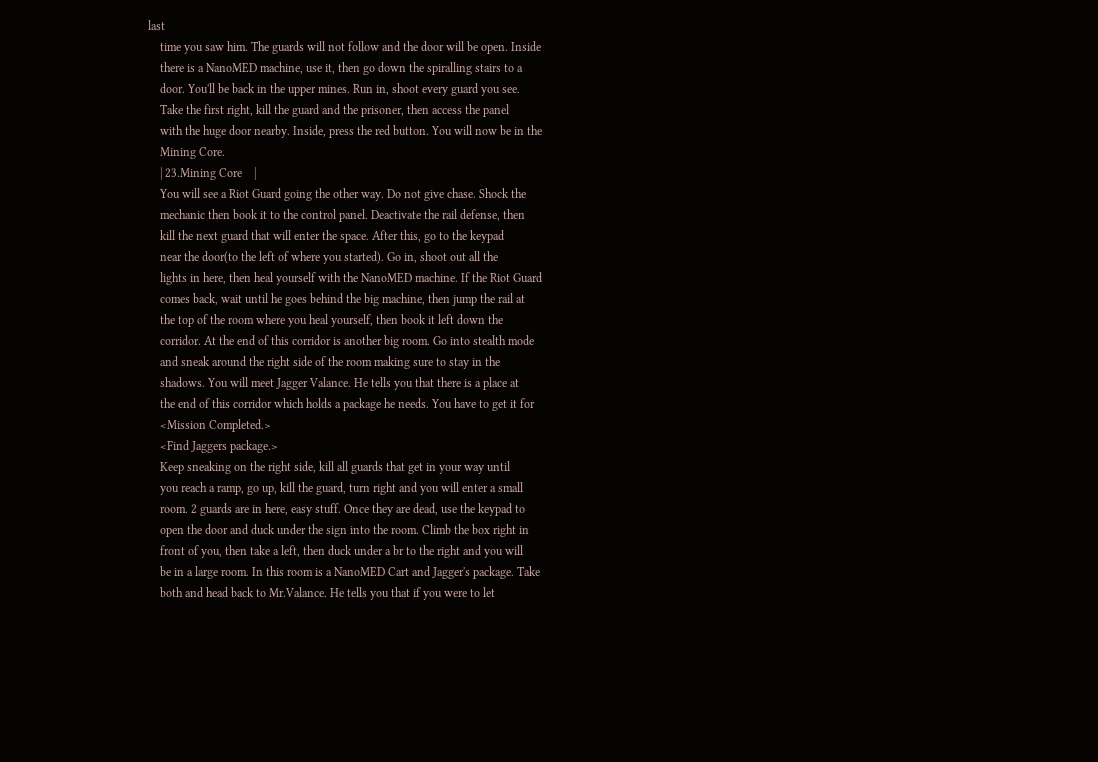last
    time you saw him. The guards will not follow and the door will be open. Inside
    there is a NanoMED machine, use it, then go down the spiralling stairs to a
    door. You'll be back in the upper mines. Run in, shoot every guard you see.
    Take the first right, kill the guard and the prisoner, then access the panel
    with the huge door nearby. Inside, press the red button. You will now be in the
    Mining Core.
    | 23.Mining Core    |
    You will see a Riot Guard going the other way. Do not give chase. Shock the
    mechanic then book it to the control panel. Deactivate the rail defense, then
    kill the next guard that will enter the space. After this, go to the keypad
    near the door(to the left of where you started). Go in, shoot out all the
    lights in here, then heal yourself with the NanoMED machine. If the Riot Guard
    comes back, wait until he goes behind the big machine, then jump the rail at
    the top of the room where you heal yourself, then book it left down the
    corridor. At the end of this corridor is another big room. Go into stealth mode
    and sneak around the right side of the room making sure to stay in the
    shadows. You will meet Jagger Valance. He tells you that there is a place at
    the end of this corridor which holds a package he needs. You have to get it for
    <Mission Completed.>
    <Find Jaggers package.>
    Keep sneaking on the right side, kill all guards that get in your way until
    you reach a ramp, go up, kill the guard, turn right and you will enter a small
    room. 2 guards are in here, easy stuff. Once they are dead, use the keypad to
    open the door and duck under the sign into the room. Climb the box right in
    front of you, then take a left, then duck under a br to the right and you will
    be in a large room. In this room is a NanoMED Cart and Jagger's package. Take
    both and head back to Mr.Valance. He tells you that if you were to let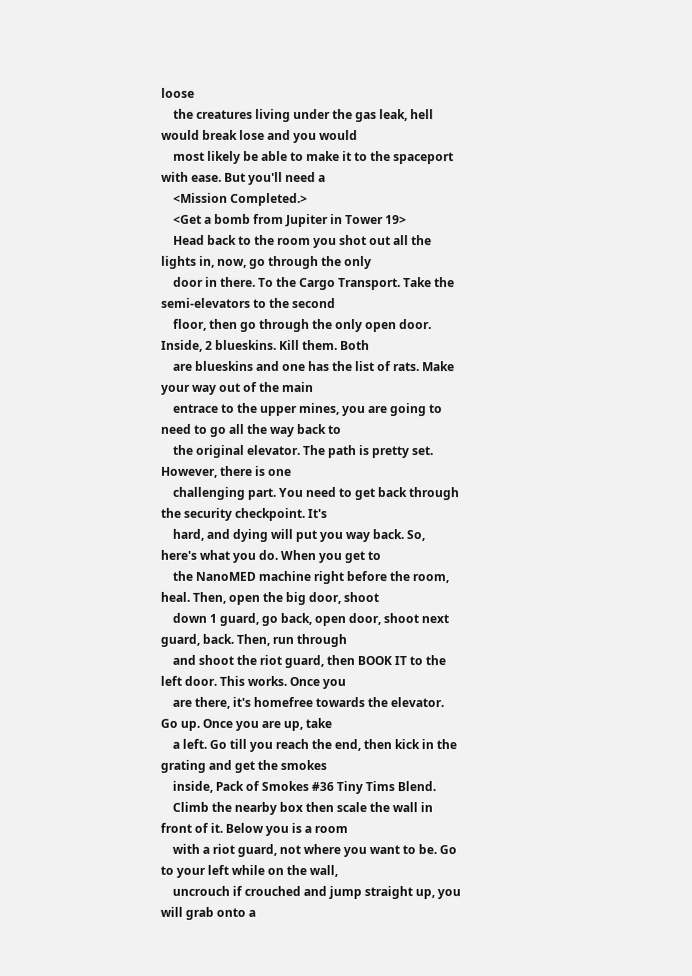loose
    the creatures living under the gas leak, hell would break lose and you would
    most likely be able to make it to the spaceport with ease. But you'll need a
    <Mission Completed.>
    <Get a bomb from Jupiter in Tower 19>
    Head back to the room you shot out all the lights in, now, go through the only
    door in there. To the Cargo Transport. Take the semi-elevators to the second
    floor, then go through the only open door. Inside, 2 blueskins. Kill them. Both
    are blueskins and one has the list of rats. Make your way out of the main
    entrace to the upper mines, you are going to need to go all the way back to
    the original elevator. The path is pretty set. However, there is one
    challenging part. You need to get back through the security checkpoint. It's
    hard, and dying will put you way back. So, here's what you do. When you get to
    the NanoMED machine right before the room, heal. Then, open the big door, shoot
    down 1 guard, go back, open door, shoot next guard, back. Then, run through
    and shoot the riot guard, then BOOK IT to the left door. This works. Once you
    are there, it's homefree towards the elevator. Go up. Once you are up, take
    a left. Go till you reach the end, then kick in the grating and get the smokes
    inside, Pack of Smokes #36 Tiny Tims Blend.
    Climb the nearby box then scale the wall in front of it. Below you is a room
    with a riot guard, not where you want to be. Go to your left while on the wall,
    uncrouch if crouched and jump straight up, you will grab onto a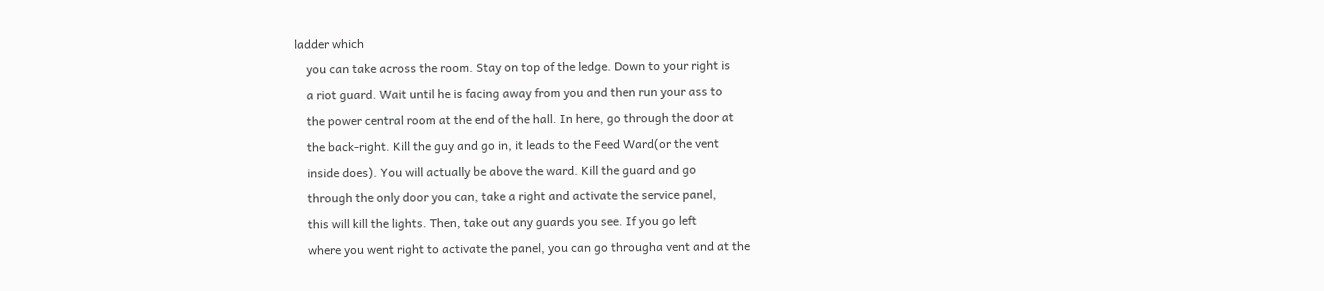ladder which
    you can take across the room. Stay on top of the ledge. Down to your right is
    a riot guard. Wait until he is facing away from you and then run your ass to
    the power central room at the end of the hall. In here, go through the door at
    the back-right. Kill the guy and go in, it leads to the Feed Ward(or the vent
    inside does). You will actually be above the ward. Kill the guard and go
    through the only door you can, take a right and activate the service panel,
    this will kill the lights. Then, take out any guards you see. If you go left
    where you went right to activate the panel, you can go througha vent and at the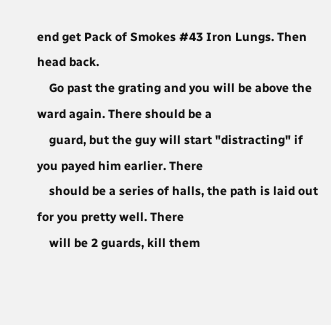end get Pack of Smokes #43 Iron Lungs. Then head back.
    Go past the grating and you will be above the ward again. There should be a
    guard, but the guy will start "distracting" if you payed him earlier. There
    should be a series of halls, the path is laid out for you pretty well. There
    will be 2 guards, kill them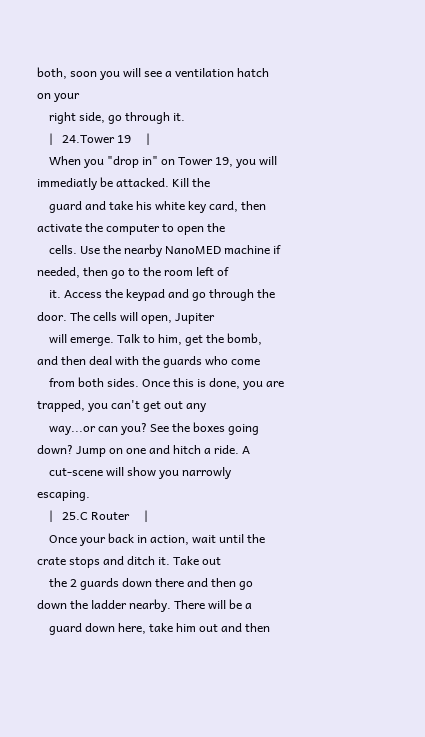both, soon you will see a ventilation hatch on your
    right side, go through it.
    |   24.Tower 19     |
    When you "drop in" on Tower 19, you will immediatly be attacked. Kill the
    guard and take his white key card, then activate the computer to open the
    cells. Use the nearby NanoMED machine if needed, then go to the room left of
    it. Access the keypad and go through the door. The cells will open, Jupiter
    will emerge. Talk to him, get the bomb, and then deal with the guards who come
    from both sides. Once this is done, you are trapped, you can't get out any
    way...or can you? See the boxes going down? Jump on one and hitch a ride. A
    cut-scene will show you narrowly escaping.
    |   25.C Router     |
    Once your back in action, wait until the crate stops and ditch it. Take out
    the 2 guards down there and then go down the ladder nearby. There will be a
    guard down here, take him out and then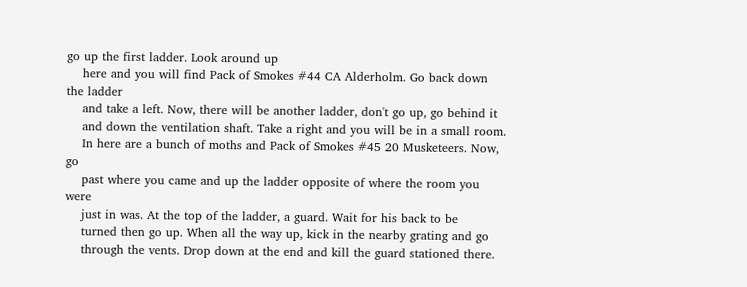go up the first ladder. Look around up
    here and you will find Pack of Smokes #44 CA Alderholm. Go back down the ladder
    and take a left. Now, there will be another ladder, don't go up, go behind it
    and down the ventilation shaft. Take a right and you will be in a small room.
    In here are a bunch of moths and Pack of Smokes #45 20 Musketeers. Now, go
    past where you came and up the ladder opposite of where the room you were
    just in was. At the top of the ladder, a guard. Wait for his back to be
    turned then go up. When all the way up, kick in the nearby grating and go
    through the vents. Drop down at the end and kill the guard stationed there.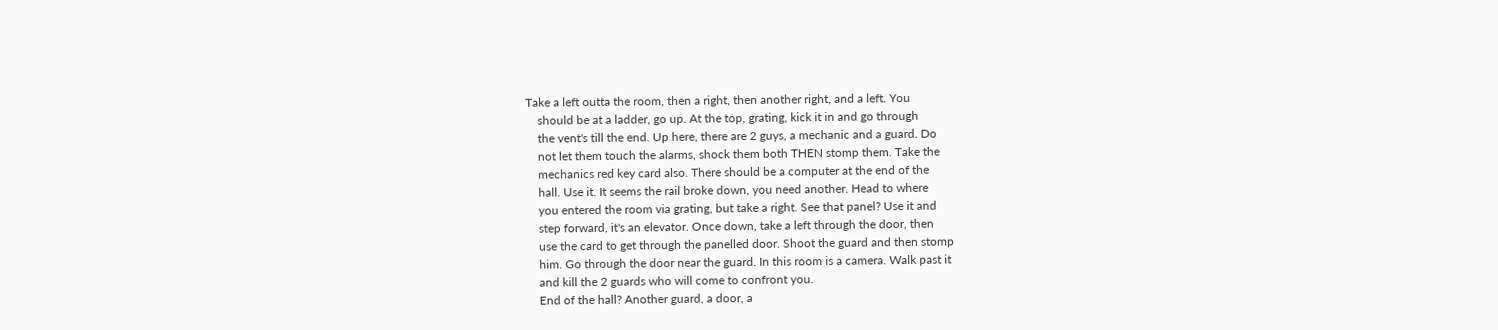Take a left outta the room, then a right, then another right, and a left. You
    should be at a ladder, go up. At the top, grating, kick it in and go through
    the vent's till the end. Up here, there are 2 guys, a mechanic and a guard. Do
    not let them touch the alarms, shock them both THEN stomp them. Take the
    mechanics red key card also. There should be a computer at the end of the
    hall. Use it. It seems the rail broke down, you need another. Head to where
    you entered the room via grating, but take a right. See that panel? Use it and
    step forward, it's an elevator. Once down, take a left through the door, then
    use the card to get through the panelled door. Shoot the guard and then stomp
    him. Go through the door near the guard. In this room is a camera. Walk past it
    and kill the 2 guards who will come to confront you.
    End of the hall? Another guard, a door, a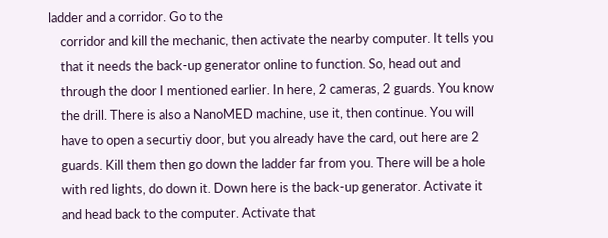ladder and a corridor. Go to the
    corridor and kill the mechanic, then activate the nearby computer. It tells you
    that it needs the back-up generator online to function. So, head out and
    through the door I mentioned earlier. In here, 2 cameras, 2 guards. You know
    the drill. There is also a NanoMED machine, use it, then continue. You will
    have to open a securtiy door, but you already have the card, out here are 2
    guards. Kill them then go down the ladder far from you. There will be a hole
    with red lights, do down it. Down here is the back-up generator. Activate it
    and head back to the computer. Activate that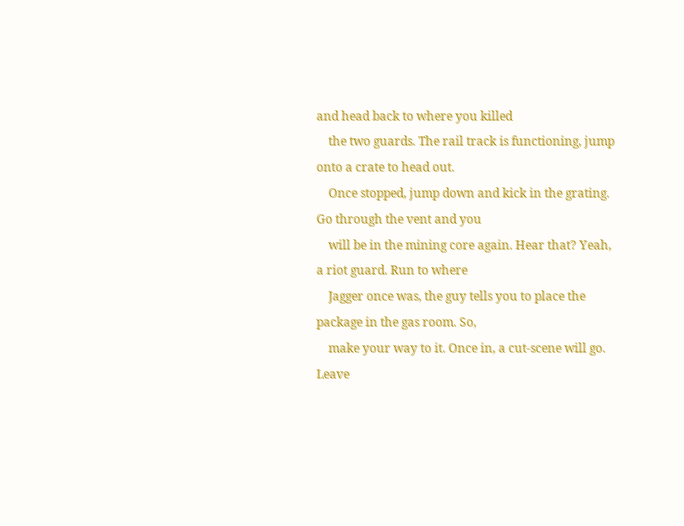and head back to where you killed
    the two guards. The rail track is functioning, jump onto a crate to head out.
    Once stopped, jump down and kick in the grating. Go through the vent and you
    will be in the mining core again. Hear that? Yeah, a riot guard. Run to where
    Jagger once was, the guy tells you to place the package in the gas room. So,
    make your way to it. Once in, a cut-scene will go. Leave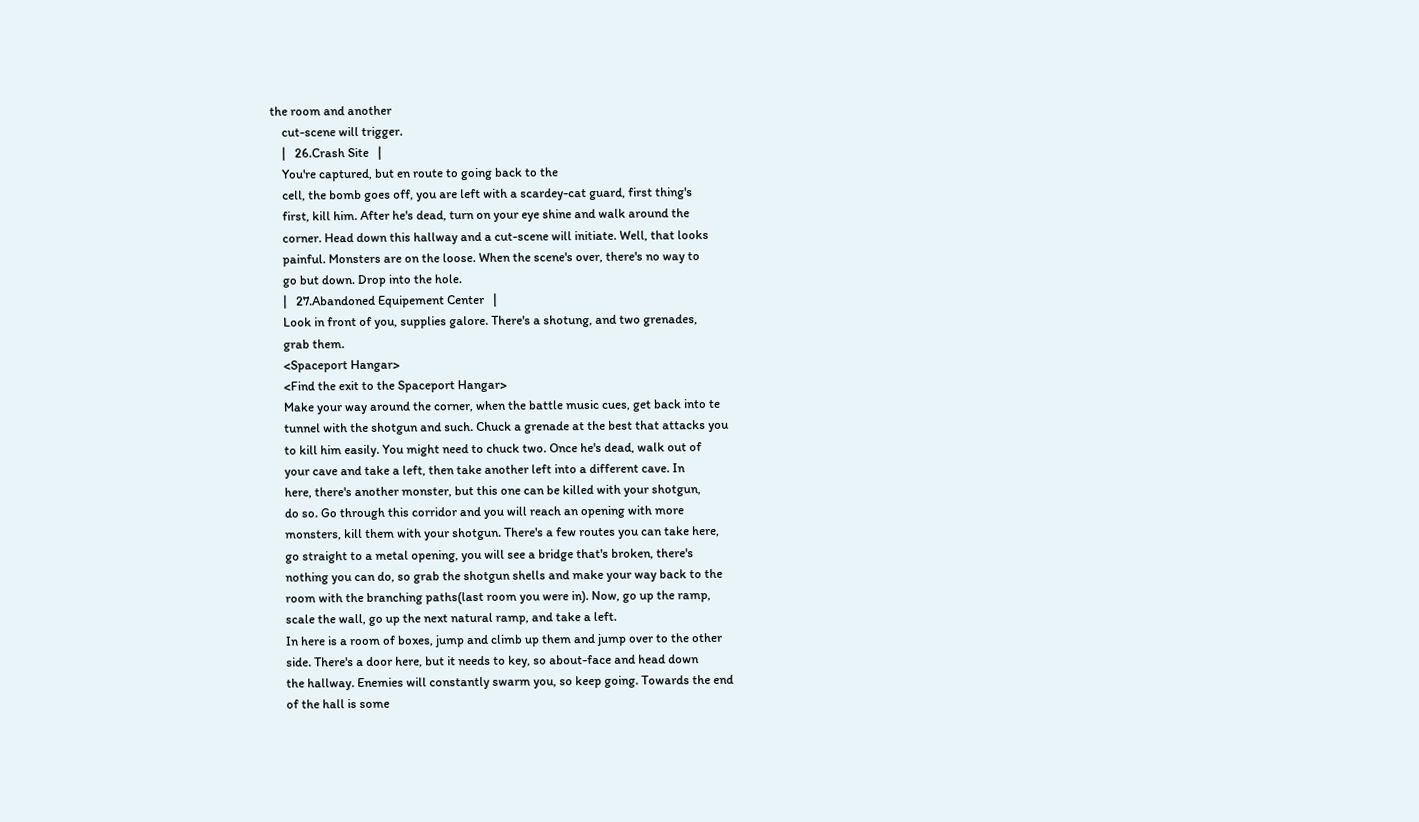the room and another
    cut-scene will trigger.
    |   26.Crash Site   |
    You're captured, but en route to going back to the
    cell, the bomb goes off, you are left with a scardey-cat guard, first thing's
    first, kill him. After he's dead, turn on your eye shine and walk around the
    corner. Head down this hallway and a cut-scene will initiate. Well, that looks
    painful. Monsters are on the loose. When the scene's over, there's no way to
    go but down. Drop into the hole.
    |   27.Abandoned Equipement Center   |
    Look in front of you, supplies galore. There's a shotung, and two grenades,
    grab them.
    <Spaceport Hangar>
    <Find the exit to the Spaceport Hangar>
    Make your way around the corner, when the battle music cues, get back into te
    tunnel with the shotgun and such. Chuck a grenade at the best that attacks you
    to kill him easily. You might need to chuck two. Once he's dead, walk out of
    your cave and take a left, then take another left into a different cave. In
    here, there's another monster, but this one can be killed with your shotgun,
    do so. Go through this corridor and you will reach an opening with more
    monsters, kill them with your shotgun. There's a few routes you can take here,
    go straight to a metal opening, you will see a bridge that's broken, there's
    nothing you can do, so grab the shotgun shells and make your way back to the
    room with the branching paths(last room you were in). Now, go up the ramp,
    scale the wall, go up the next natural ramp, and take a left.
    In here is a room of boxes, jump and climb up them and jump over to the other
    side. There's a door here, but it needs to key, so about-face and head down
    the hallway. Enemies will constantly swarm you, so keep going. Towards the end
    of the hall is some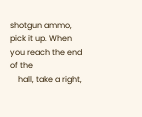shotgun ammo, pick it up. When you reach the end of the
    hall, take a right,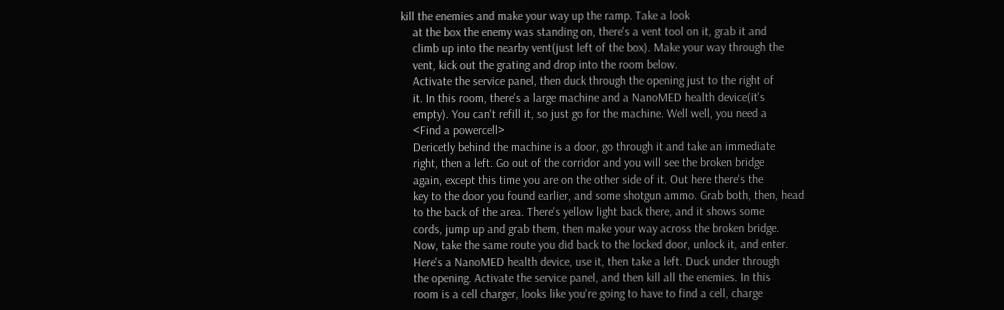kill the enemies and make your way up the ramp. Take a look
    at the box the enemy was standing on, there's a vent tool on it, grab it and
    climb up into the nearby vent(just left of the box). Make your way through the
    vent, kick out the grating and drop into the room below.
    Activate the service panel, then duck through the opening just to the right of
    it. In this room, there's a large machine and a NanoMED health device(it's
    empty). You can't refill it, so just go for the machine. Well well, you need a
    <Find a powercell>
    Dericetly behind the machine is a door, go through it and take an immediate
    right, then a left. Go out of the corridor and you will see the broken bridge
    again, except this time you are on the other side of it. Out here there's the
    key to the door you found earlier, and some shotgun ammo. Grab both, then, head
    to the back of the area. There's yellow light back there, and it shows some
    cords, jump up and grab them, then make your way across the broken bridge.
    Now, take the same route you did back to the locked door, unlock it, and enter.
    Here's a NanoMED health device, use it, then take a left. Duck under through
    the opening. Activate the service panel, and then kill all the enemies. In this
    room is a cell charger, looks like you're going to have to find a cell, charge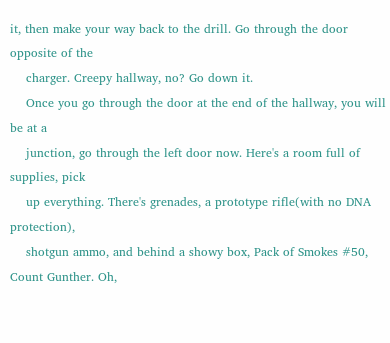it, then make your way back to the drill. Go through the door opposite of the
    charger. Creepy hallway, no? Go down it.
    Once you go through the door at the end of the hallway, you will be at a
    junction, go through the left door now. Here's a room full of supplies, pick
    up everything. There's grenades, a prototype rifle(with no DNA protection),
    shotgun ammo, and behind a showy box, Pack of Smokes #50, Count Gunther. Oh,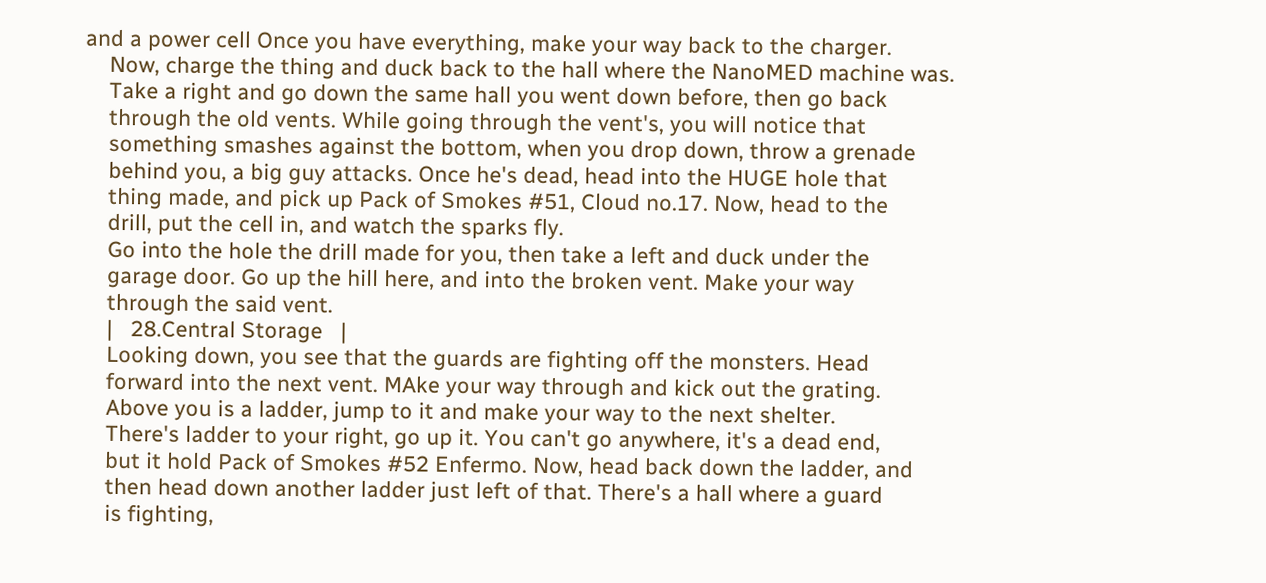and a power cell Once you have everything, make your way back to the charger.
    Now, charge the thing and duck back to the hall where the NanoMED machine was.
    Take a right and go down the same hall you went down before, then go back
    through the old vents. While going through the vent's, you will notice that
    something smashes against the bottom, when you drop down, throw a grenade
    behind you, a big guy attacks. Once he's dead, head into the HUGE hole that
    thing made, and pick up Pack of Smokes #51, Cloud no.17. Now, head to the
    drill, put the cell in, and watch the sparks fly.
    Go into the hole the drill made for you, then take a left and duck under the
    garage door. Go up the hill here, and into the broken vent. Make your way
    through the said vent.
    |   28.Central Storage   |
    Looking down, you see that the guards are fighting off the monsters. Head
    forward into the next vent. MAke your way through and kick out the grating.
    Above you is a ladder, jump to it and make your way to the next shelter.
    There's ladder to your right, go up it. You can't go anywhere, it's a dead end,
    but it hold Pack of Smokes #52 Enfermo. Now, head back down the ladder, and
    then head down another ladder just left of that. There's a hall where a guard
    is fighting,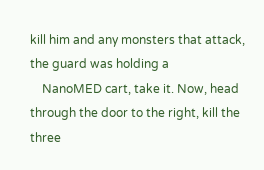kill him and any monsters that attack, the guard was holding a
    NanoMED cart, take it. Now, head through the door to the right, kill the three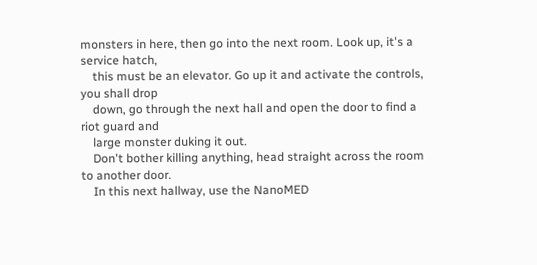monsters in here, then go into the next room. Look up, it's a service hatch,
    this must be an elevator. Go up it and activate the controls, you shall drop
    down, go through the next hall and open the door to find a riot guard and
    large monster duking it out.
    Don't bother killing anything, head straight across the room to another door.
    In this next hallway, use the NanoMED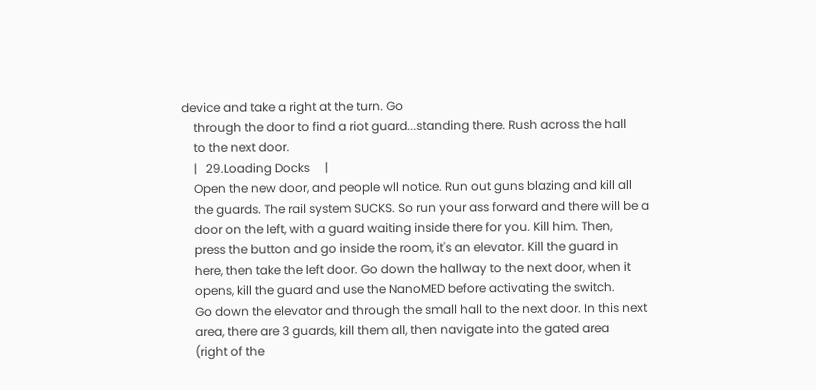device and take a right at the turn. Go
    through the door to find a riot guard...standing there. Rush across the hall
    to the next door.
    |   29.Loading Docks     |
    Open the new door, and people wll notice. Run out guns blazing and kill all
    the guards. The rail system SUCKS. So run your ass forward and there will be a
    door on the left, with a guard waiting inside there for you. Kill him. Then,
    press the button and go inside the room, it's an elevator. Kill the guard in
    here, then take the left door. Go down the hallway to the next door, when it
    opens, kill the guard and use the NanoMED before activating the switch.
    Go down the elevator and through the small hall to the next door. In this next
    area, there are 3 guards, kill them all, then navigate into the gated area
    (right of the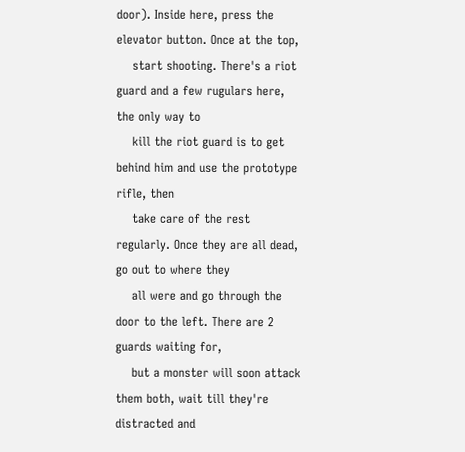door). Inside here, press the elevator button. Once at the top,
    start shooting. There's a riot guard and a few rugulars here, the only way to
    kill the riot guard is to get behind him and use the prototype rifle, then
    take care of the rest regularly. Once they are all dead, go out to where they
    all were and go through the door to the left. There are 2 guards waiting for,
    but a monster will soon attack them both, wait till they're distracted and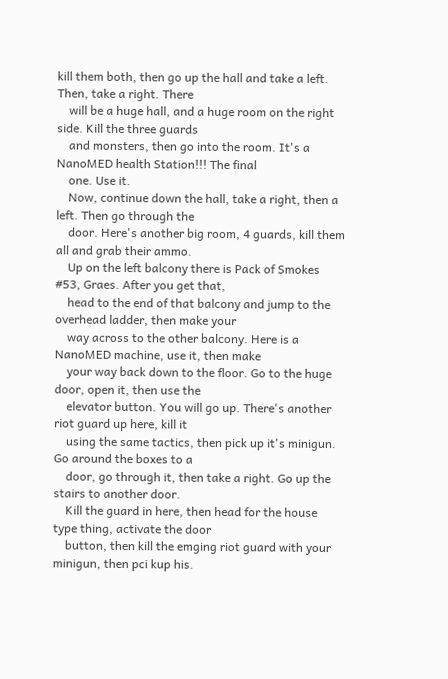kill them both, then go up the hall and take a left. Then, take a right. There
    will be a huge hall, and a huge room on the right side. Kill the three guards
    and monsters, then go into the room. It's a NanoMED health Station!!! The final
    one. Use it.
    Now, continue down the hall, take a right, then a left. Then go through the
    door. Here's another big room, 4 guards, kill them all and grab their ammo.
    Up on the left balcony there is Pack of Smokes #53, Graes. After you get that,
    head to the end of that balcony and jump to the overhead ladder, then make your
    way across to the other balcony. Here is a NanoMED machine, use it, then make
    your way back down to the floor. Go to the huge door, open it, then use the
    elevator button. You will go up. There's another riot guard up here, kill it
    using the same tactics, then pick up it's minigun. Go around the boxes to a
    door, go through it, then take a right. Go up the stairs to another door.
    Kill the guard in here, then head for the house type thing, activate the door
    button, then kill the emging riot guard with your minigun, then pci kup his.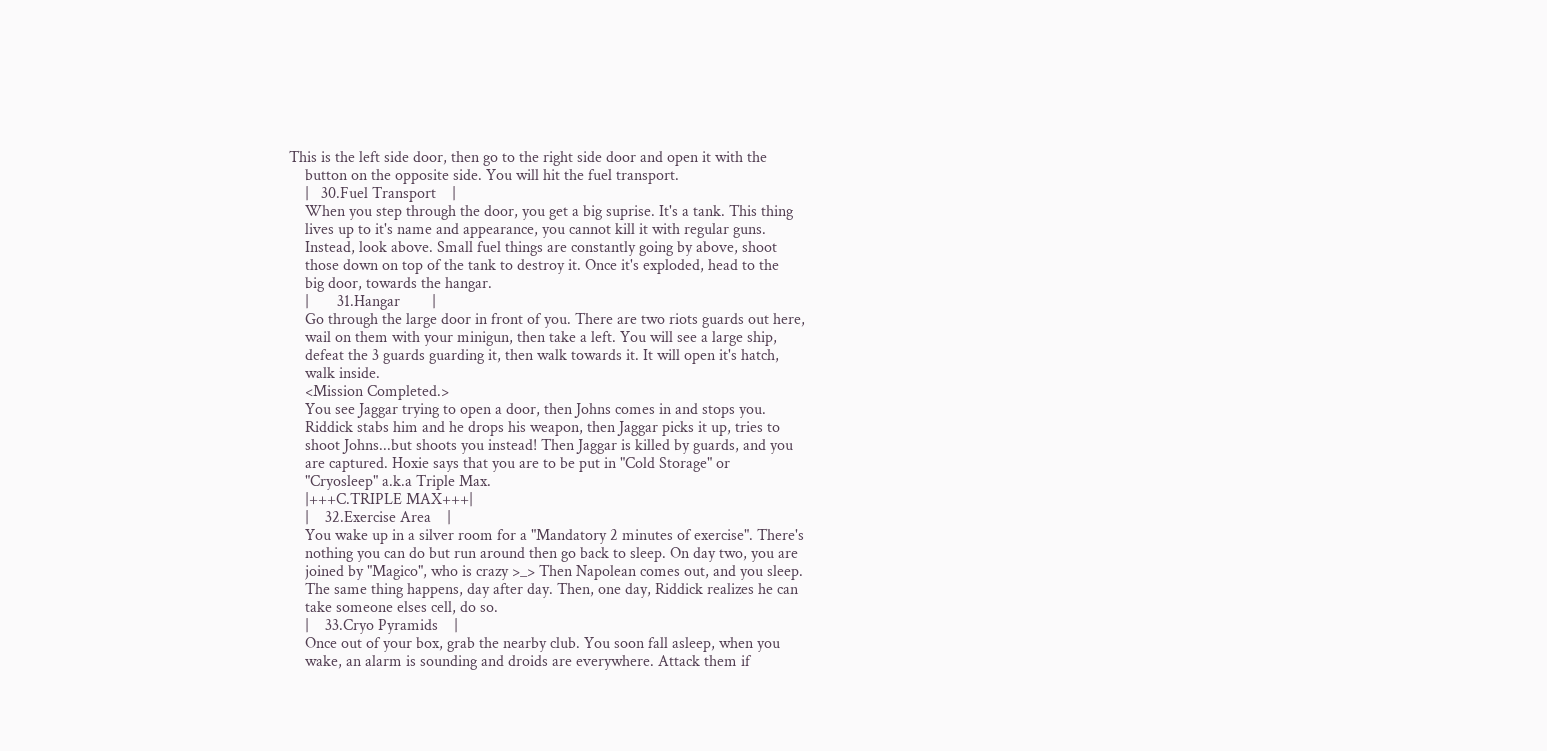This is the left side door, then go to the right side door and open it with the
    button on the opposite side. You will hit the fuel transport.
    |   30.Fuel Transport    |
    When you step through the door, you get a big suprise. It's a tank. This thing
    lives up to it's name and appearance, you cannot kill it with regular guns.
    Instead, look above. Small fuel things are constantly going by above, shoot
    those down on top of the tank to destroy it. Once it's exploded, head to the
    big door, towards the hangar.
    |       31.Hangar        |
    Go through the large door in front of you. There are two riots guards out here,
    wail on them with your minigun, then take a left. You will see a large ship,
    defeat the 3 guards guarding it, then walk towards it. It will open it's hatch,
    walk inside.
    <Mission Completed.>
    You see Jaggar trying to open a door, then Johns comes in and stops you.
    Riddick stabs him and he drops his weapon, then Jaggar picks it up, tries to
    shoot Johns...but shoots you instead! Then Jaggar is killed by guards, and you
    are captured. Hoxie says that you are to be put in "Cold Storage" or
    "Cryosleep" a.k.a Triple Max.
    |+++C.TRIPLE MAX+++|
    |    32.Exercise Area    |
    You wake up in a silver room for a "Mandatory 2 minutes of exercise". There's
    nothing you can do but run around then go back to sleep. On day two, you are
    joined by "Magico", who is crazy >_> Then Napolean comes out, and you sleep.
    The same thing happens, day after day. Then, one day, Riddick realizes he can
    take someone elses cell, do so.
    |    33.Cryo Pyramids    |
    Once out of your box, grab the nearby club. You soon fall asleep, when you
    wake, an alarm is sounding and droids are everywhere. Attack them if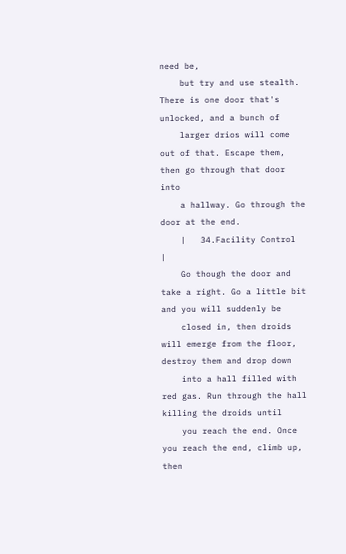need be,
    but try and use stealth. There is one door that's unlocked, and a bunch of
    larger drios will come out of that. Escape them, then go through that door into
    a hallway. Go through the door at the end.
    |   34.Facility Control  |
    Go though the door and take a right. Go a little bit and you will suddenly be
    closed in, then droids will emerge from the floor, destroy them and drop down
    into a hall filled with red gas. Run through the hall killing the droids until
    you reach the end. Once you reach the end, climb up, then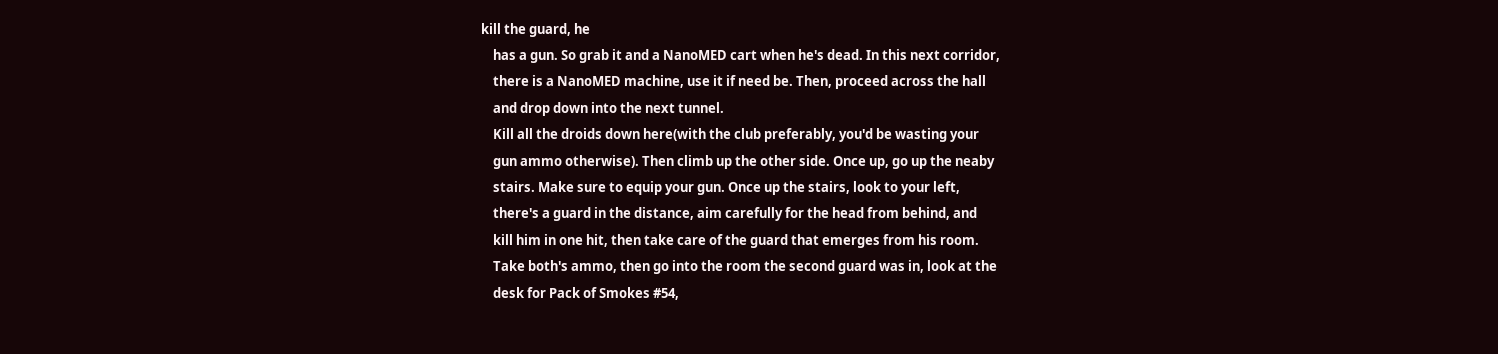kill the guard, he
    has a gun. So grab it and a NanoMED cart when he's dead. In this next corridor,
    there is a NanoMED machine, use it if need be. Then, proceed across the hall
    and drop down into the next tunnel.
    Kill all the droids down here(with the club preferably, you'd be wasting your
    gun ammo otherwise). Then climb up the other side. Once up, go up the neaby
    stairs. Make sure to equip your gun. Once up the stairs, look to your left,
    there's a guard in the distance, aim carefully for the head from behind, and
    kill him in one hit, then take care of the guard that emerges from his room.
    Take both's ammo, then go into the room the second guard was in, look at the
    desk for Pack of Smokes #54,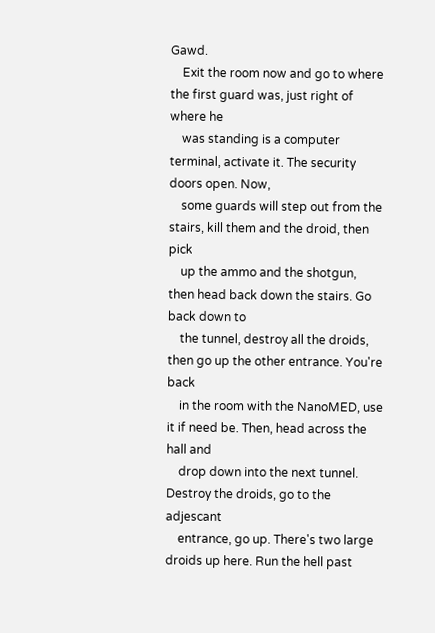Gawd.
    Exit the room now and go to where the first guard was, just right of where he
    was standing is a computer terminal, activate it. The security doors open. Now,
    some guards will step out from the stairs, kill them and the droid, then pick
    up the ammo and the shotgun, then head back down the stairs. Go back down to
    the tunnel, destroy all the droids, then go up the other entrance. You're back
    in the room with the NanoMED, use it if need be. Then, head across the hall and
    drop down into the next tunnel. Destroy the droids, go to the adjescant
    entrance, go up. There's two large droids up here. Run the hell past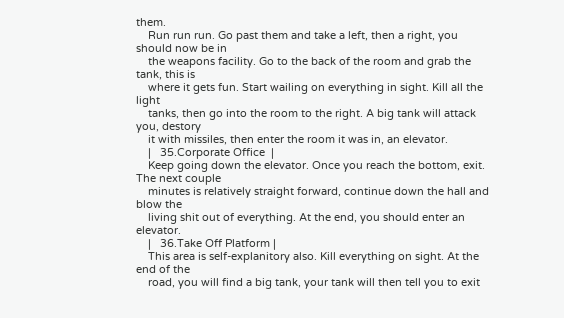them.
    Run run run. Go past them and take a left, then a right, you should now be in
    the weapons facility. Go to the back of the room and grab the tank, this is
    where it gets fun. Start wailing on everything in sight. Kill all the light
    tanks, then go into the room to the right. A big tank will attack you, destory
    it with missiles, then enter the room it was in, an elevator.
    |   35.Corporate Office  |
    Keep going down the elevator. Once you reach the bottom, exit. The next couple
    minutes is relatively straight forward, continue down the hall and blow the
    living shit out of everything. At the end, you should enter an elevator.
    |   36.Take Off Platform |
    This area is self-explanitory also. Kill everything on sight. At the end of the
    road, you will find a big tank, your tank will then tell you to exit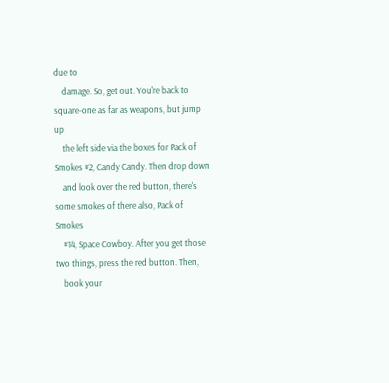due to
    damage. So, get out. You're back to square-one as far as weapons, but jump up
    the left side via the boxes for Pack of Smokes #2, Candy Candy. Then drop down
    and look over the red button, there's some smokes of there also, Pack of Smokes
    #14, Space Cowboy. After you get those two things, press the red button. Then,
    book your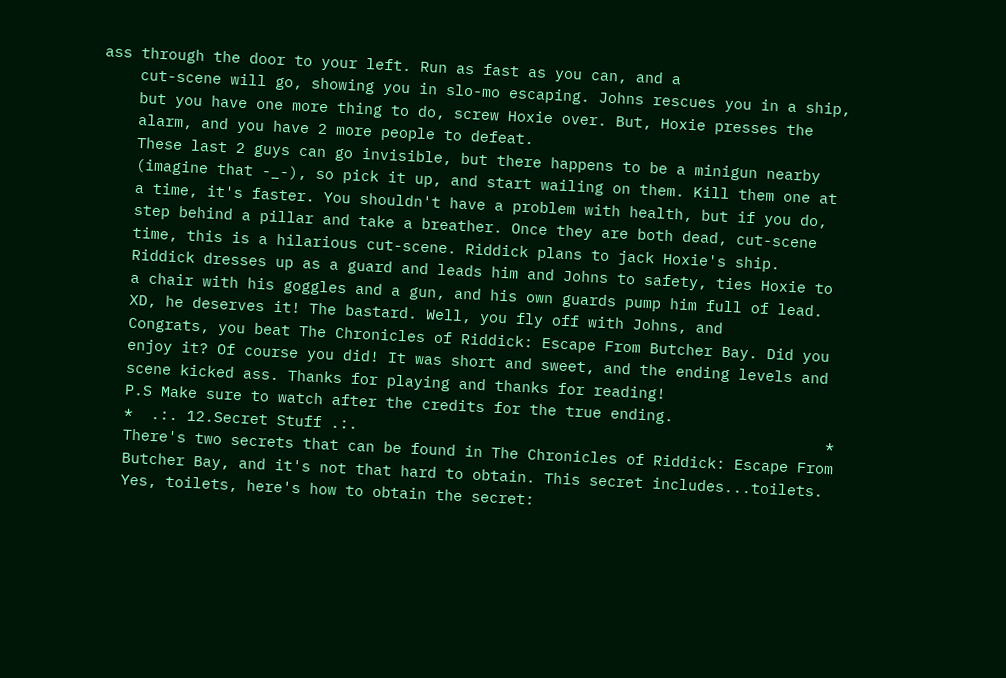ass through the door to your left. Run as fast as you can, and a
    cut-scene will go, showing you in slo-mo escaping. Johns rescues you in a ship,
    but you have one more thing to do, screw Hoxie over. But, Hoxie presses the
    alarm, and you have 2 more people to defeat.
    These last 2 guys can go invisible, but there happens to be a minigun nearby
    (imagine that -_-), so pick it up, and start wailing on them. Kill them one at
    a time, it's faster. You shouldn't have a problem with health, but if you do,
    step behind a pillar and take a breather. Once they are both dead, cut-scene
    time, this is a hilarious cut-scene. Riddick plans to jack Hoxie's ship.
    Riddick dresses up as a guard and leads him and Johns to safety, ties Hoxie to
    a chair with his goggles and a gun, and his own guards pump him full of lead.
    XD, he deserves it! The bastard. Well, you fly off with Johns, and
    Congrats, you beat The Chronicles of Riddick: Escape From Butcher Bay. Did you
    enjoy it? Of course you did! It was short and sweet, and the ending levels and
    scene kicked ass. Thanks for playing and thanks for reading!
    P.S Make sure to watch after the credits for the true ending.
    *  .:. 12.Secret Stuff .:.                                                    *
    There's two secrets that can be found in The Chronicles of Riddick: Escape From
    Butcher Bay, and it's not that hard to obtain. This secret includes...toilets.
    Yes, toilets, here's how to obtain the secret: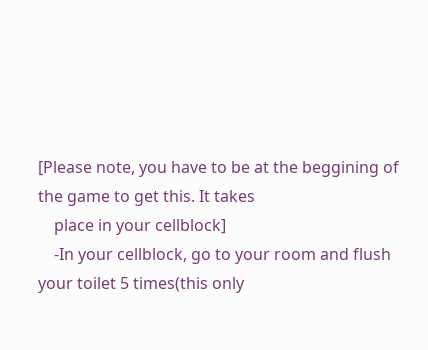[Please note, you have to be at the beggining of the game to get this. It takes
    place in your cellblock]
    -In your cellblock, go to your room and flush your toilet 5 times(this only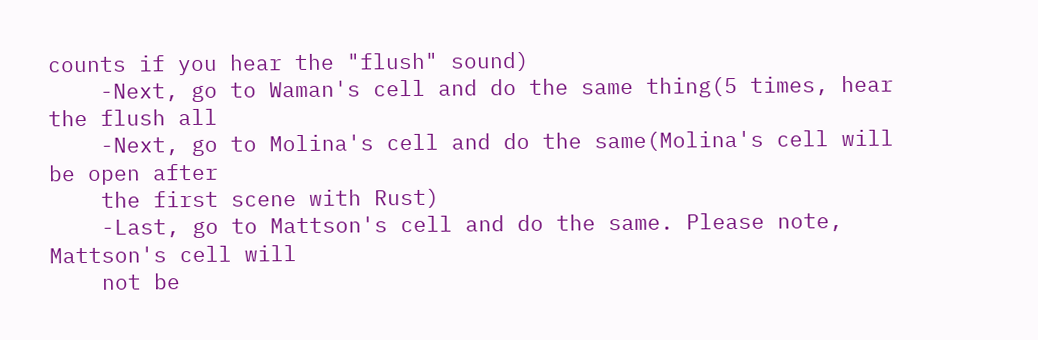counts if you hear the "flush" sound)
    -Next, go to Waman's cell and do the same thing(5 times, hear the flush all
    -Next, go to Molina's cell and do the same(Molina's cell will be open after
    the first scene with Rust)
    -Last, go to Mattson's cell and do the same. Please note, Mattson's cell will
    not be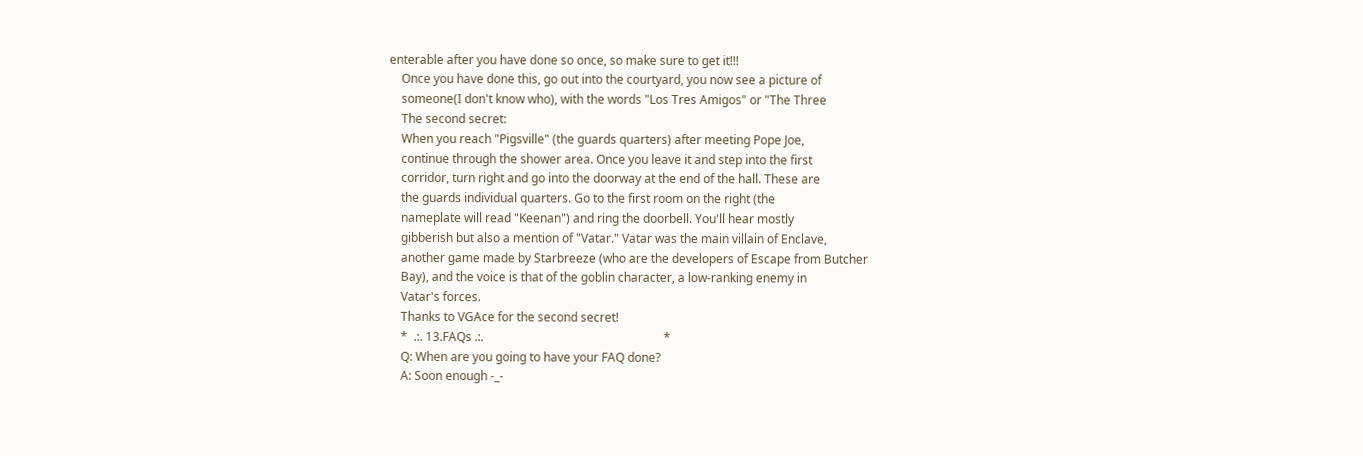enterable after you have done so once, so make sure to get it!!!
    Once you have done this, go out into the courtyard, you now see a picture of
    someone(I don't know who), with the words "Los Tres Amigos" or "The Three
    The second secret:
    When you reach "Pigsville" (the guards quarters) after meeting Pope Joe,
    continue through the shower area. Once you leave it and step into the first
    corridor, turn right and go into the doorway at the end of the hall. These are
    the guards individual quarters. Go to the first room on the right (the
    nameplate will read "Keenan") and ring the doorbell. You'll hear mostly
    gibberish but also a mention of "Vatar." Vatar was the main villain of Enclave,
    another game made by Starbreeze (who are the developers of Escape from Butcher
    Bay), and the voice is that of the goblin character, a low-ranking enemy in
    Vatar's forces.
    Thanks to VGAce for the second secret!
    *  .:. 13.FAQs .:.                                                            *
    Q: When are you going to have your FAQ done?
    A: Soon enough -_-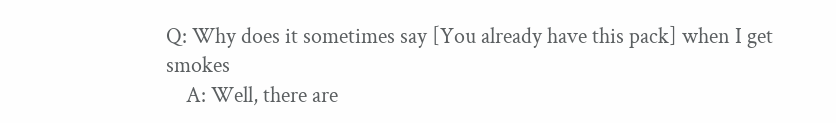Q: Why does it sometimes say [You already have this pack] when I get smokes
    A: Well, there are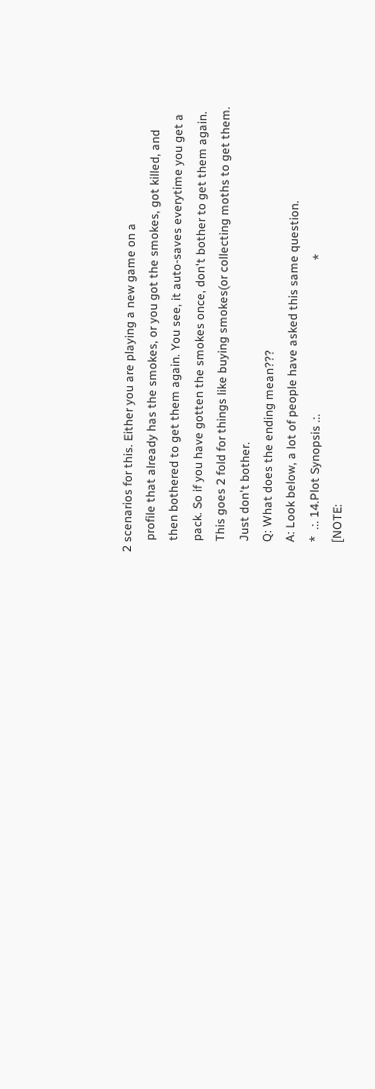2 scenarios for this. Either you are playing a new game on a
    profile that already has the smokes, or you got the smokes, got killed, and
    then bothered to get them again. You see, it auto-saves everytime you get a
    pack. So if you have gotten the smokes once, don't bother to get them again.
    This goes 2 fold for things like buying smokes(or collecting moths to get them.
    Just don't bother.
    Q: What does the ending mean???
    A: Look below, a lot of people have asked this same question.
    *  .:. 14.Plot Synopsis .:.                                                   *
    [NOTE: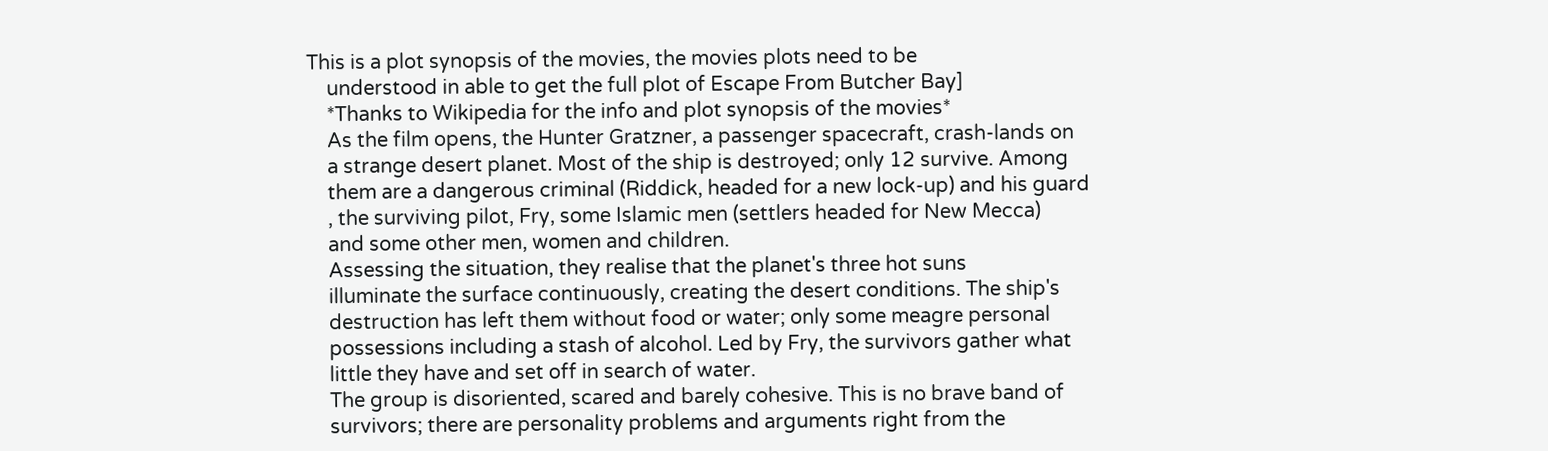This is a plot synopsis of the movies, the movies plots need to be
    understood in able to get the full plot of Escape From Butcher Bay]
    *Thanks to Wikipedia for the info and plot synopsis of the movies*
    As the film opens, the Hunter Gratzner, a passenger spacecraft, crash-lands on
    a strange desert planet. Most of the ship is destroyed; only 12 survive. Among
    them are a dangerous criminal (Riddick, headed for a new lock-up) and his guard
    , the surviving pilot, Fry, some Islamic men (settlers headed for New Mecca)
    and some other men, women and children.
    Assessing the situation, they realise that the planet's three hot suns
    illuminate the surface continuously, creating the desert conditions. The ship's
    destruction has left them without food or water; only some meagre personal
    possessions including a stash of alcohol. Led by Fry, the survivors gather what
    little they have and set off in search of water.
    The group is disoriented, scared and barely cohesive. This is no brave band of
    survivors; there are personality problems and arguments right from the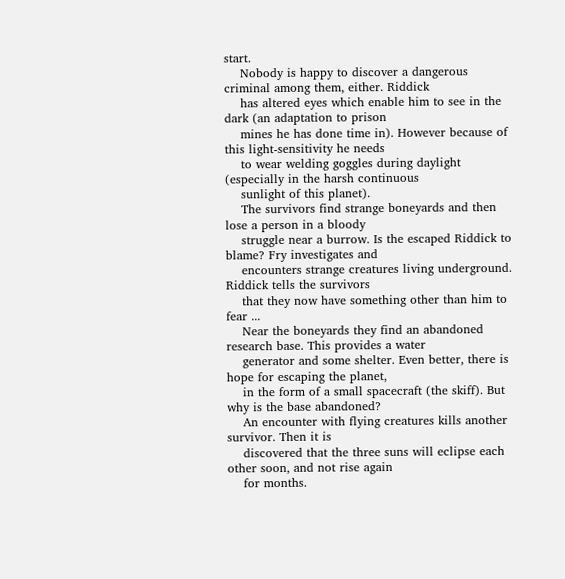start.
    Nobody is happy to discover a dangerous criminal among them, either. Riddick
    has altered eyes which enable him to see in the dark (an adaptation to prison
    mines he has done time in). However because of this light-sensitivity he needs
    to wear welding goggles during daylight (especially in the harsh continuous
    sunlight of this planet).
    The survivors find strange boneyards and then lose a person in a bloody
    struggle near a burrow. Is the escaped Riddick to blame? Fry investigates and
    encounters strange creatures living underground. Riddick tells the survivors
    that they now have something other than him to fear ...
    Near the boneyards they find an abandoned research base. This provides a water
    generator and some shelter. Even better, there is hope for escaping the planet,
    in the form of a small spacecraft (the skiff). But why is the base abandoned?
    An encounter with flying creatures kills another survivor. Then it is
    discovered that the three suns will eclipse each other soon, and not rise again
    for months.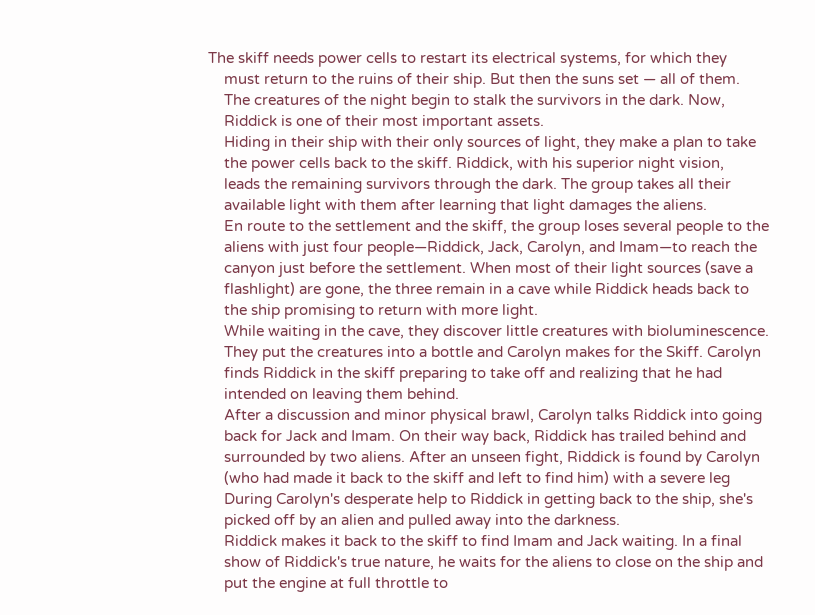The skiff needs power cells to restart its electrical systems, for which they
    must return to the ruins of their ship. But then the suns set — all of them.
    The creatures of the night begin to stalk the survivors in the dark. Now,
    Riddick is one of their most important assets.
    Hiding in their ship with their only sources of light, they make a plan to take
    the power cells back to the skiff. Riddick, with his superior night vision,
    leads the remaining survivors through the dark. The group takes all their
    available light with them after learning that light damages the aliens.
    En route to the settlement and the skiff, the group loses several people to the
    aliens with just four people—Riddick, Jack, Carolyn, and Imam—to reach the
    canyon just before the settlement. When most of their light sources (save a
    flashlight) are gone, the three remain in a cave while Riddick heads back to
    the ship promising to return with more light.
    While waiting in the cave, they discover little creatures with bioluminescence.
    They put the creatures into a bottle and Carolyn makes for the Skiff. Carolyn
    finds Riddick in the skiff preparing to take off and realizing that he had
    intended on leaving them behind.
    After a discussion and minor physical brawl, Carolyn talks Riddick into going
    back for Jack and Imam. On their way back, Riddick has trailed behind and
    surrounded by two aliens. After an unseen fight, Riddick is found by Carolyn
    (who had made it back to the skiff and left to find him) with a severe leg
    During Carolyn's desperate help to Riddick in getting back to the ship, she's
    picked off by an alien and pulled away into the darkness.
    Riddick makes it back to the skiff to find Imam and Jack waiting. In a final
    show of Riddick's true nature, he waits for the aliens to close on the ship and
    put the engine at full throttle to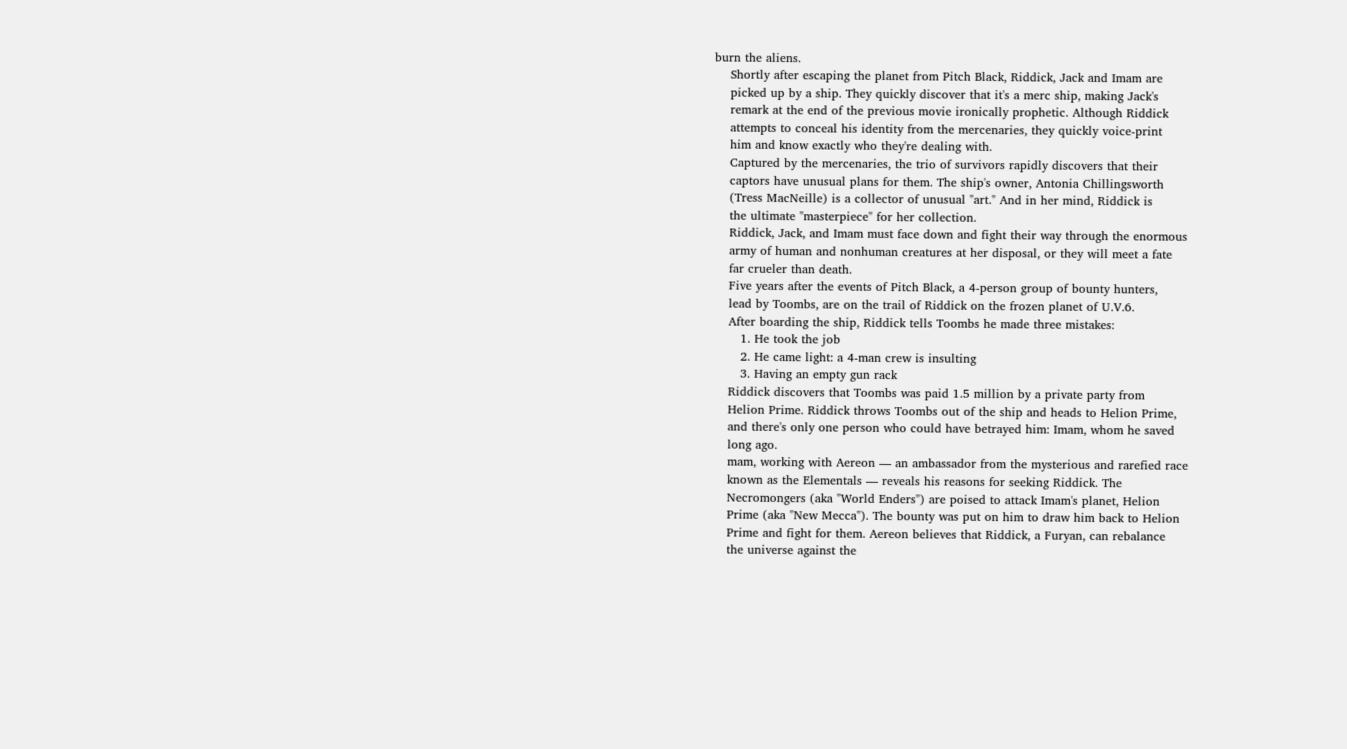burn the aliens.
    Shortly after escaping the planet from Pitch Black, Riddick, Jack and Imam are
    picked up by a ship. They quickly discover that it's a merc ship, making Jack's
    remark at the end of the previous movie ironically prophetic. Although Riddick
    attempts to conceal his identity from the mercenaries, they quickly voice-print
    him and know exactly who they're dealing with.
    Captured by the mercenaries, the trio of survivors rapidly discovers that their
    captors have unusual plans for them. The ship's owner, Antonia Chillingsworth
    (Tress MacNeille) is a collector of unusual "art." And in her mind, Riddick is
    the ultimate "masterpiece" for her collection.
    Riddick, Jack, and Imam must face down and fight their way through the enormous
    army of human and nonhuman creatures at her disposal, or they will meet a fate
    far crueler than death.
    Five years after the events of Pitch Black, a 4-person group of bounty hunters,
    lead by Toombs, are on the trail of Riddick on the frozen planet of U.V.6.
    After boarding the ship, Riddick tells Toombs he made three mistakes:
       1. He took the job
       2. He came light: a 4-man crew is insulting
       3. Having an empty gun rack
    Riddick discovers that Toombs was paid 1.5 million by a private party from
    Helion Prime. Riddick throws Toombs out of the ship and heads to Helion Prime,
    and there's only one person who could have betrayed him: Imam, whom he saved
    long ago.
    mam, working with Aereon — an ambassador from the mysterious and rarefied race
    known as the Elementals — reveals his reasons for seeking Riddick. The
    Necromongers (aka "World Enders") are poised to attack Imam's planet, Helion
    Prime (aka "New Mecca"). The bounty was put on him to draw him back to Helion
    Prime and fight for them. Aereon believes that Riddick, a Furyan, can rebalance
    the universe against the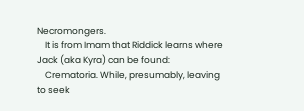Necromongers.
    It is from Imam that Riddick learns where Jack (aka Kyra) can be found:
    Crematoria. While, presumably, leaving to seek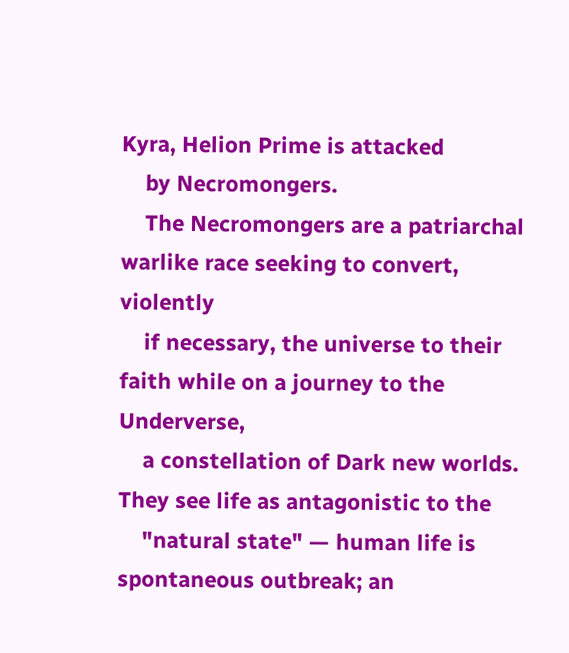Kyra, Helion Prime is attacked
    by Necromongers.
    The Necromongers are a patriarchal warlike race seeking to convert, violently
    if necessary, the universe to their faith while on a journey to the Underverse,
    a constellation of Dark new worlds. They see life as antagonistic to the
    "natural state" — human life is spontaneous outbreak; an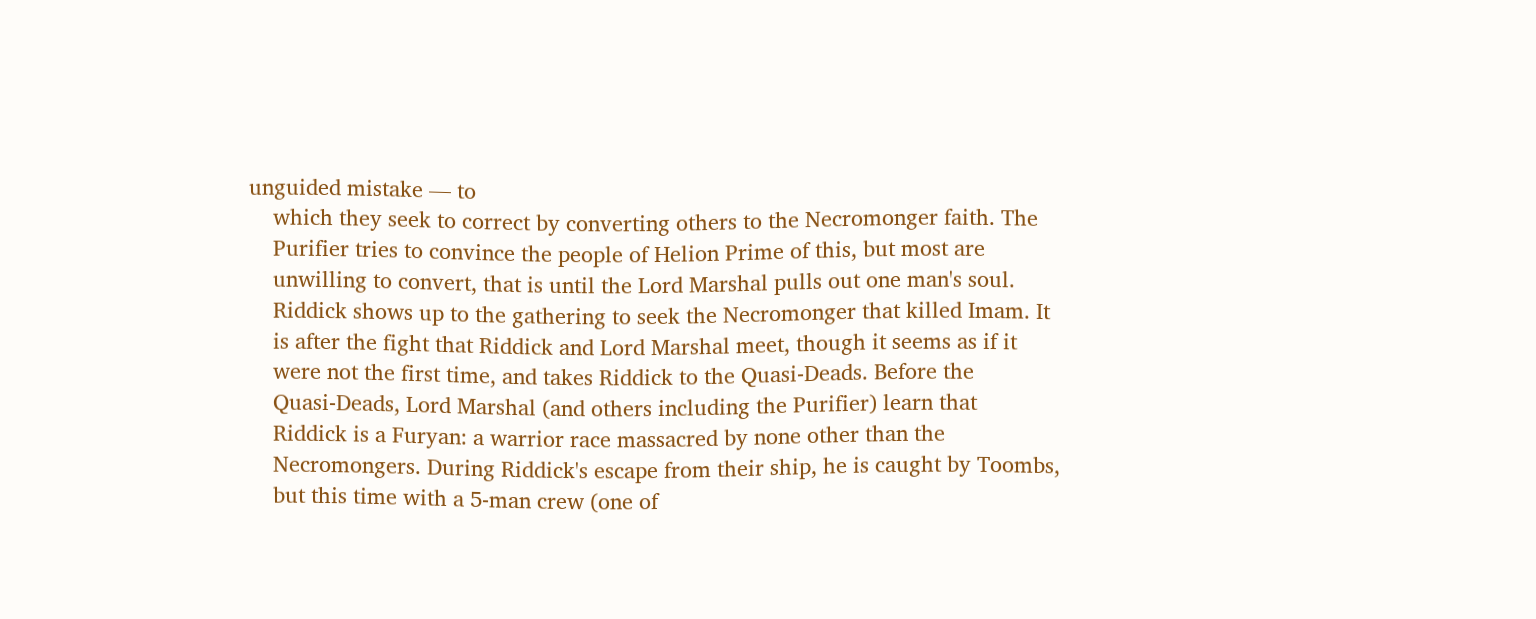unguided mistake — to
    which they seek to correct by converting others to the Necromonger faith. The
    Purifier tries to convince the people of Helion Prime of this, but most are
    unwilling to convert, that is until the Lord Marshal pulls out one man's soul.
    Riddick shows up to the gathering to seek the Necromonger that killed Imam. It
    is after the fight that Riddick and Lord Marshal meet, though it seems as if it
    were not the first time, and takes Riddick to the Quasi-Deads. Before the
    Quasi-Deads, Lord Marshal (and others including the Purifier) learn that
    Riddick is a Furyan: a warrior race massacred by none other than the
    Necromongers. During Riddick's escape from their ship, he is caught by Toombs,
    but this time with a 5-man crew (one of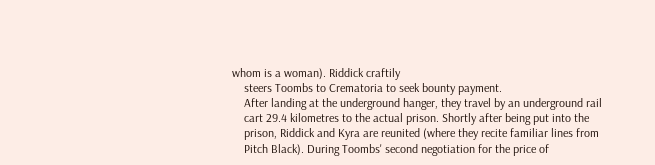whom is a woman). Riddick craftily
    steers Toombs to Crematoria to seek bounty payment.
    After landing at the underground hanger, they travel by an underground rail
    cart 29.4 kilometres to the actual prison. Shortly after being put into the
    prison, Riddick and Kyra are reunited (where they recite familiar lines from
    Pitch Black). During Toombs' second negotiation for the price of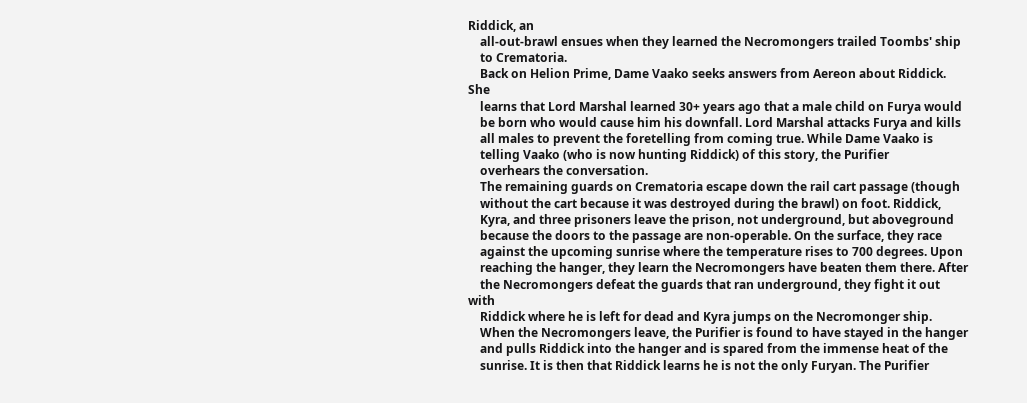Riddick, an
    all-out-brawl ensues when they learned the Necromongers trailed Toombs' ship
    to Crematoria.
    Back on Helion Prime, Dame Vaako seeks answers from Aereon about Riddick. She
    learns that Lord Marshal learned 30+ years ago that a male child on Furya would
    be born who would cause him his downfall. Lord Marshal attacks Furya and kills
    all males to prevent the foretelling from coming true. While Dame Vaako is
    telling Vaako (who is now hunting Riddick) of this story, the Purifier
    overhears the conversation.
    The remaining guards on Crematoria escape down the rail cart passage (though
    without the cart because it was destroyed during the brawl) on foot. Riddick,
    Kyra, and three prisoners leave the prison, not underground, but aboveground
    because the doors to the passage are non-operable. On the surface, they race
    against the upcoming sunrise where the temperature rises to 700 degrees. Upon
    reaching the hanger, they learn the Necromongers have beaten them there. After
    the Necromongers defeat the guards that ran underground, they fight it out with
    Riddick where he is left for dead and Kyra jumps on the Necromonger ship.
    When the Necromongers leave, the Purifier is found to have stayed in the hanger
    and pulls Riddick into the hanger and is spared from the immense heat of the
    sunrise. It is then that Riddick learns he is not the only Furyan. The Purifier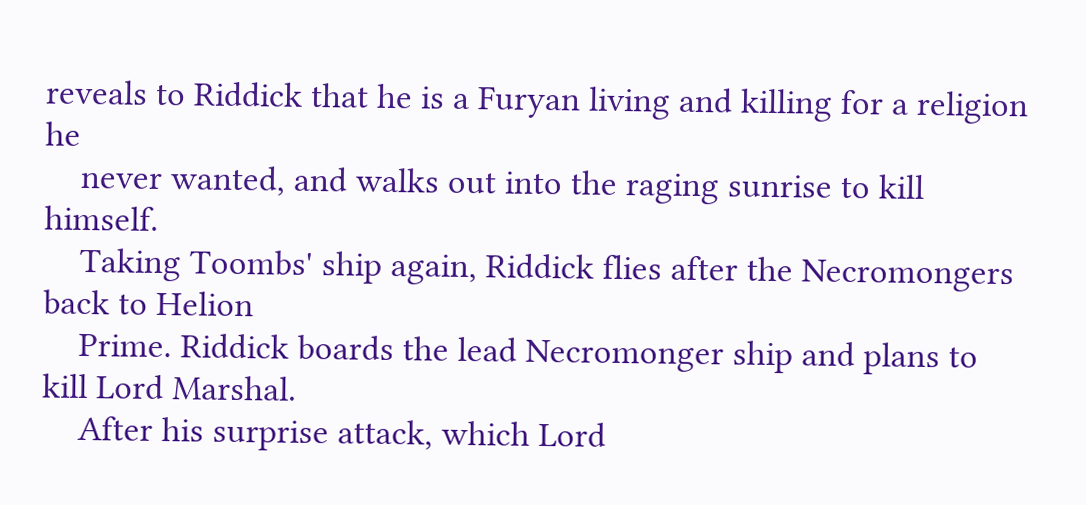reveals to Riddick that he is a Furyan living and killing for a religion he
    never wanted, and walks out into the raging sunrise to kill himself.
    Taking Toombs' ship again, Riddick flies after the Necromongers back to Helion
    Prime. Riddick boards the lead Necromonger ship and plans to kill Lord Marshal.
    After his surprise attack, which Lord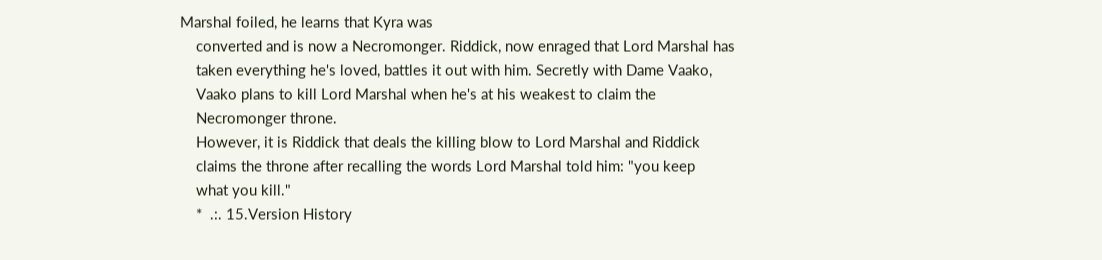Marshal foiled, he learns that Kyra was
    converted and is now a Necromonger. Riddick, now enraged that Lord Marshal has
    taken everything he's loved, battles it out with him. Secretly with Dame Vaako,
    Vaako plans to kill Lord Marshal when he's at his weakest to claim the
    Necromonger throne.
    However, it is Riddick that deals the killing blow to Lord Marshal and Riddick
    claims the throne after recalling the words Lord Marshal told him: "you keep
    what you kill."
    *  .:. 15.Version History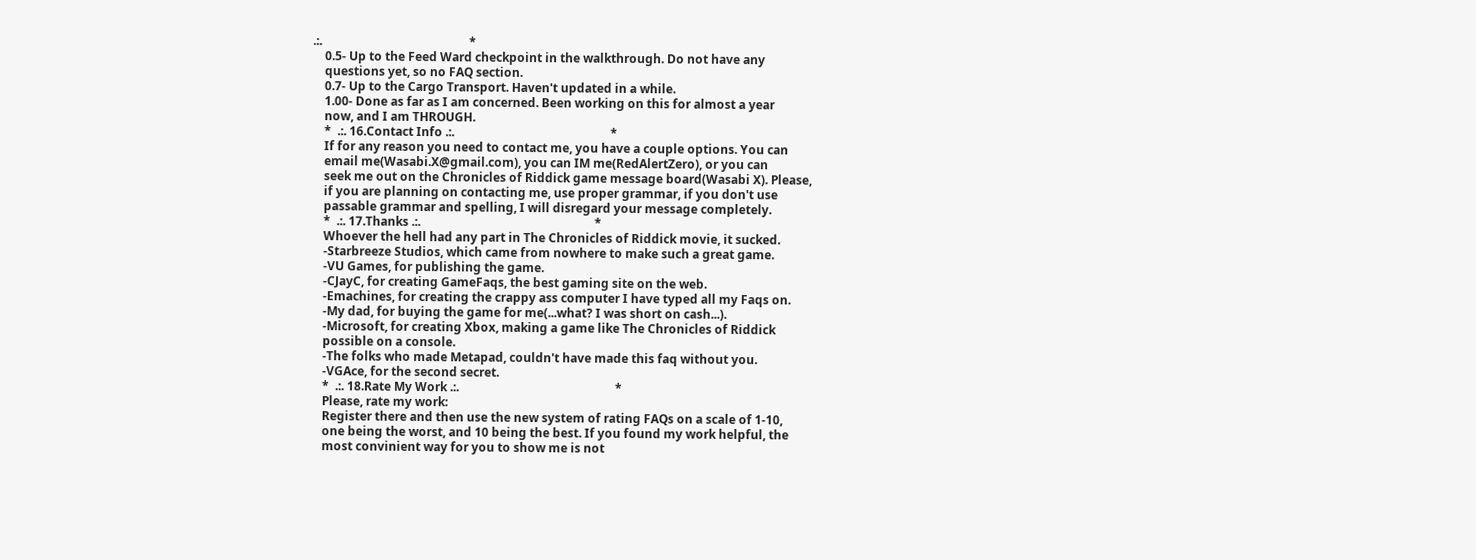.:.                                                 *
    0.5- Up to the Feed Ward checkpoint in the walkthrough. Do not have any
    questions yet, so no FAQ section.
    0.7- Up to the Cargo Transport. Haven't updated in a while.
    1.00- Done as far as I am concerned. Been working on this for almost a year
    now, and I am THROUGH.
    *  .:. 16.Contact Info .:.                                                    *
    If for any reason you need to contact me, you have a couple options. You can
    email me(Wasabi.X@gmail.com), you can IM me(RedAlertZero), or you can
    seek me out on the Chronicles of Riddick game message board(Wasabi X). Please,
    if you are planning on contacting me, use proper grammar, if you don't use
    passable grammar and spelling, I will disregard your message completely.
    *  .:. 17.Thanks .:.                                                          *
    Whoever the hell had any part in The Chronicles of Riddick movie, it sucked.
    -Starbreeze Studios, which came from nowhere to make such a great game.
    -VU Games, for publishing the game.
    -CJayC, for creating GameFaqs, the best gaming site on the web.
    -Emachines, for creating the crappy ass computer I have typed all my Faqs on.
    -My dad, for buying the game for me(...what? I was short on cash...).
    -Microsoft, for creating Xbox, making a game like The Chronicles of Riddick
    possible on a console.
    -The folks who made Metapad, couldn't have made this faq without you.
    -VGAce, for the second secret.
    *  .:. 18.Rate My Work .:.                                                    *
    Please, rate my work:
    Register there and then use the new system of rating FAQs on a scale of 1-10,
    one being the worst, and 10 being the best. If you found my work helpful, the
    most convinient way for you to show me is not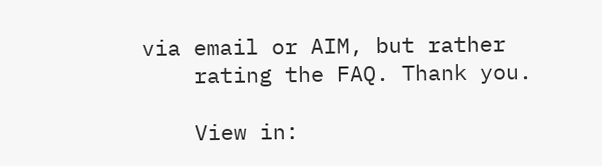via email or AIM, but rather
    rating the FAQ. Thank you.

    View in: